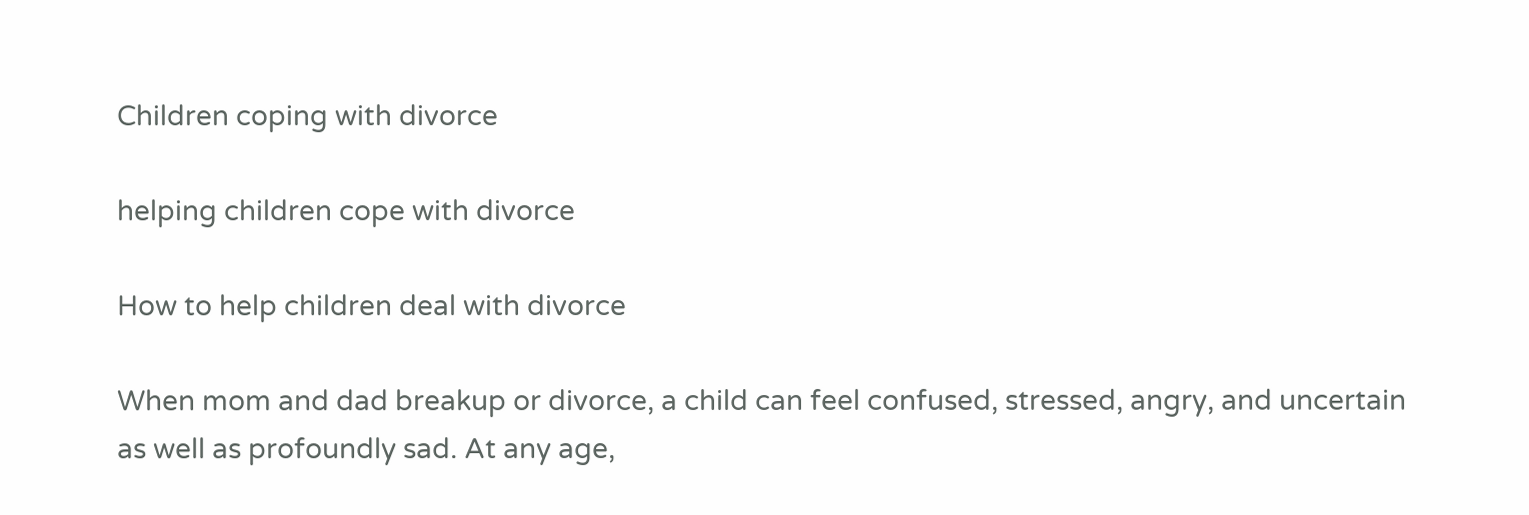Children coping with divorce

helping children cope with divorce

How to help children deal with divorce

When mom and dad breakup or divorce, a child can feel confused, stressed, angry, and uncertain as well as profoundly sad. At any age,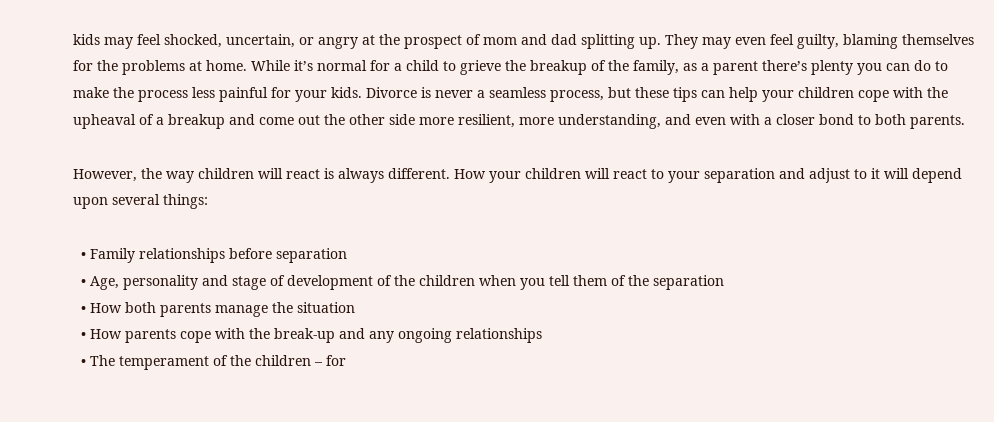kids may feel shocked, uncertain, or angry at the prospect of mom and dad splitting up. They may even feel guilty, blaming themselves for the problems at home. While it’s normal for a child to grieve the breakup of the family, as a parent there’s plenty you can do to make the process less painful for your kids. Divorce is never a seamless process, but these tips can help your children cope with the upheaval of a breakup and come out the other side more resilient, more understanding, and even with a closer bond to both parents.

However, the way children will react is always different. How your children will react to your separation and adjust to it will depend upon several things:

  • Family relationships before separation
  • Age, personality and stage of development of the children when you tell them of the separation
  • How both parents manage the situation
  • How parents cope with the break-up and any ongoing relationships
  • The temperament of the children – for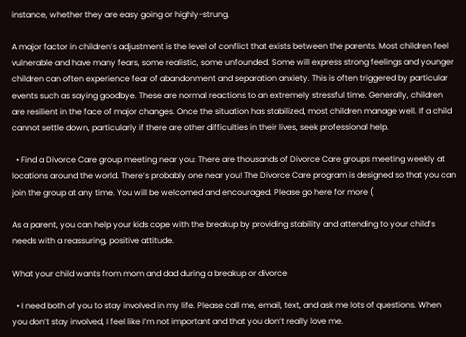instance, whether they are easy going or highly-strung.

A major factor in children’s adjustment is the level of conflict that exists between the parents. Most children feel vulnerable and have many fears, some realistic, some unfounded. Some will express strong feelings and younger children can often experience fear of abandonment and separation anxiety. This is often triggered by particular events such as saying goodbye. These are normal reactions to an extremely stressful time. Generally, children are resilient in the face of major changes. Once the situation has stabilized, most children manage well. If a child cannot settle down, particularly if there are other difficulties in their lives, seek professional help.

  • Find a Divorce Care group meeting near you: There are thousands of Divorce Care groups meeting weekly at locations around the world. There’s probably one near you! The Divorce Care program is designed so that you can join the group at any time. You will be welcomed and encouraged. Please go here for more (

As a parent, you can help your kids cope with the breakup by providing stability and attending to your child’s needs with a reassuring, positive attitude.

What your child wants from mom and dad during a breakup or divorce

  • I need both of you to stay involved in my life. Please call me, email, text, and ask me lots of questions. When you don’t stay involved, I feel like I’m not important and that you don’t really love me.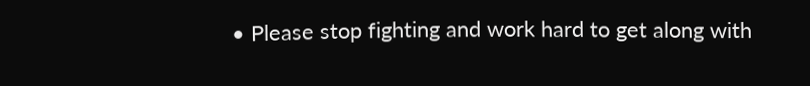• Please stop fighting and work hard to get along with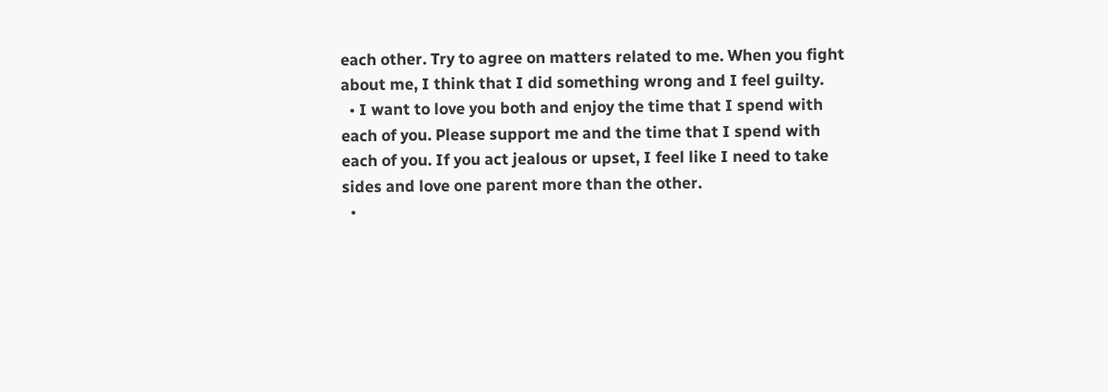each other. Try to agree on matters related to me. When you fight about me, I think that I did something wrong and I feel guilty.
  • I want to love you both and enjoy the time that I spend with each of you. Please support me and the time that I spend with each of you. If you act jealous or upset, I feel like I need to take sides and love one parent more than the other.
  •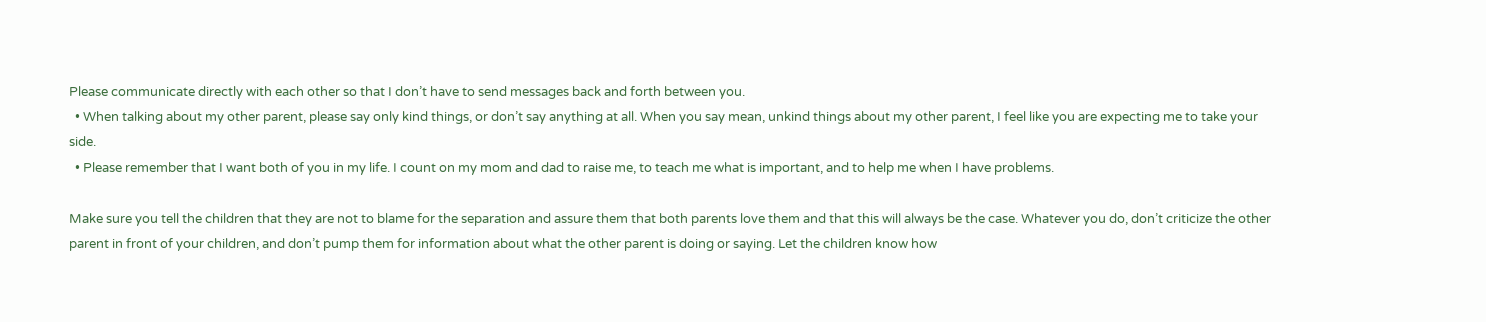Please communicate directly with each other so that I don’t have to send messages back and forth between you.
  • When talking about my other parent, please say only kind things, or don’t say anything at all. When you say mean, unkind things about my other parent, I feel like you are expecting me to take your side.
  • Please remember that I want both of you in my life. I count on my mom and dad to raise me, to teach me what is important, and to help me when I have problems.

Make sure you tell the children that they are not to blame for the separation and assure them that both parents love them and that this will always be the case. Whatever you do, don’t criticize the other parent in front of your children, and don’t pump them for information about what the other parent is doing or saying. Let the children know how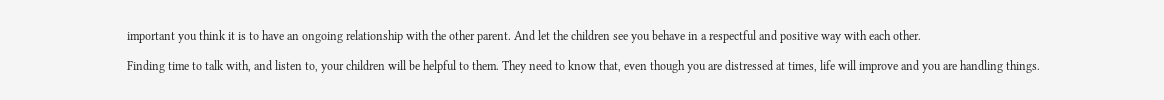important you think it is to have an ongoing relationship with the other parent. And let the children see you behave in a respectful and positive way with each other.

Finding time to talk with, and listen to, your children will be helpful to them. They need to know that, even though you are distressed at times, life will improve and you are handling things.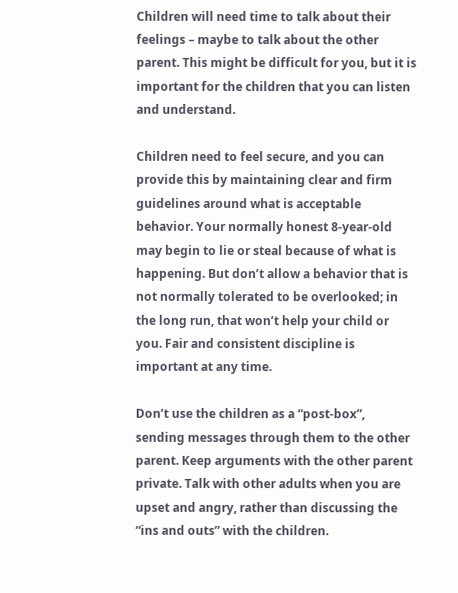Children will need time to talk about their feelings – maybe to talk about the other parent. This might be difficult for you, but it is important for the children that you can listen and understand.

Children need to feel secure, and you can provide this by maintaining clear and firm guidelines around what is acceptable behavior. Your normally honest 8-year-old may begin to lie or steal because of what is happening. But don’t allow a behavior that is not normally tolerated to be overlooked; in the long run, that won’t help your child or you. Fair and consistent discipline is important at any time.

Don’t use the children as a “post-box”, sending messages through them to the other parent. Keep arguments with the other parent private. Talk with other adults when you are upset and angry, rather than discussing the “ins and outs” with the children.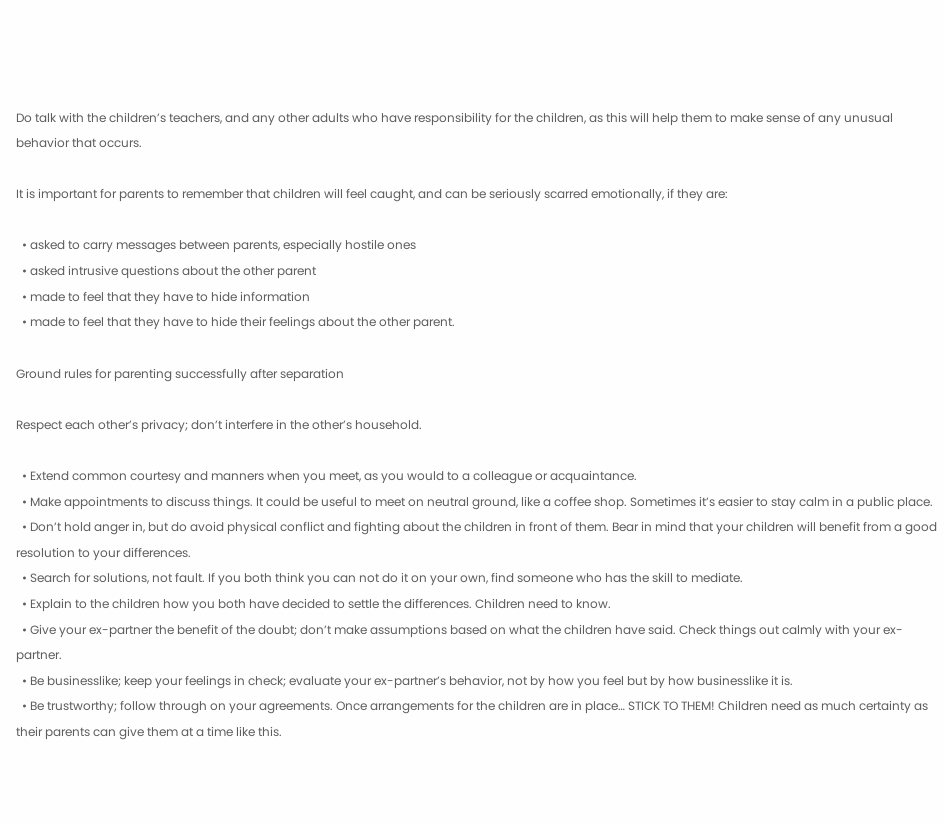Do talk with the children’s teachers, and any other adults who have responsibility for the children, as this will help them to make sense of any unusual behavior that occurs.

It is important for parents to remember that children will feel caught, and can be seriously scarred emotionally, if they are:

  • asked to carry messages between parents, especially hostile ones
  • asked intrusive questions about the other parent
  • made to feel that they have to hide information
  • made to feel that they have to hide their feelings about the other parent.

Ground rules for parenting successfully after separation

Respect each other’s privacy; don’t interfere in the other’s household.

  • Extend common courtesy and manners when you meet, as you would to a colleague or acquaintance.
  • Make appointments to discuss things. It could be useful to meet on neutral ground, like a coffee shop. Sometimes it’s easier to stay calm in a public place.
  • Don’t hold anger in, but do avoid physical conflict and fighting about the children in front of them. Bear in mind that your children will benefit from a good resolution to your differences.
  • Search for solutions, not fault. If you both think you can not do it on your own, find someone who has the skill to mediate.
  • Explain to the children how you both have decided to settle the differences. Children need to know.
  • Give your ex-partner the benefit of the doubt; don’t make assumptions based on what the children have said. Check things out calmly with your ex-partner.
  • Be businesslike; keep your feelings in check; evaluate your ex-partner’s behavior, not by how you feel but by how businesslike it is.
  • Be trustworthy; follow through on your agreements. Once arrangements for the children are in place… STICK TO THEM! Children need as much certainty as their parents can give them at a time like this.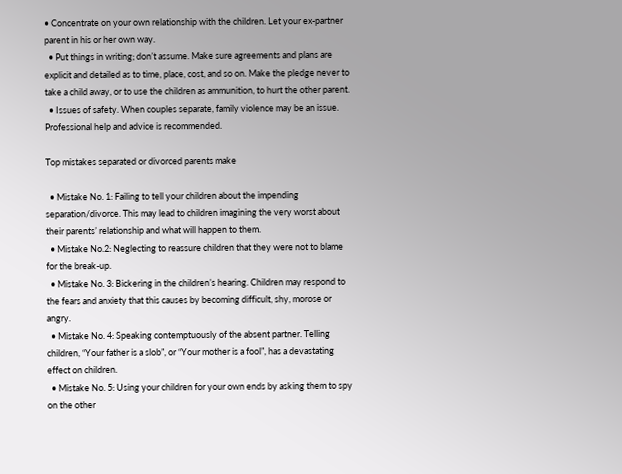• Concentrate on your own relationship with the children. Let your ex-partner parent in his or her own way.
  • Put things in writing; don’t assume. Make sure agreements and plans are explicit and detailed as to time, place, cost, and so on. Make the pledge never to take a child away, or to use the children as ammunition, to hurt the other parent.
  • Issues of safety. When couples separate, family violence may be an issue. Professional help and advice is recommended.

Top mistakes separated or divorced parents make

  • Mistake No. 1: Failing to tell your children about the impending separation/divorce. This may lead to children imagining the very worst about their parents’ relationship and what will happen to them.
  • Mistake No.2: Neglecting to reassure children that they were not to blame for the break-up.
  • Mistake No. 3: Bickering in the children’s hearing. Children may respond to the fears and anxiety that this causes by becoming difficult, shy, morose or angry.
  • Mistake No. 4: Speaking contemptuously of the absent partner. Telling children, “Your father is a slob”, or “Your mother is a fool”, has a devastating effect on children.
  • Mistake No. 5: Using your children for your own ends by asking them to spy on the other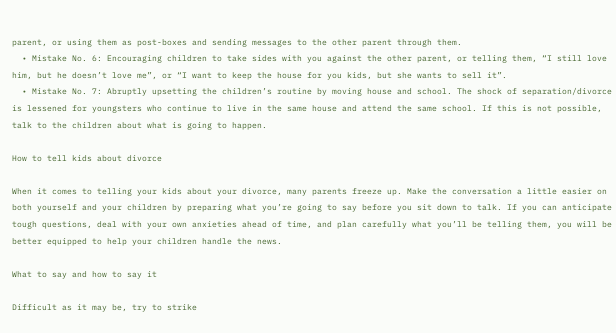parent, or using them as post-boxes and sending messages to the other parent through them.
  • Mistake No. 6: Encouraging children to take sides with you against the other parent, or telling them, “I still love him, but he doesn’t love me”, or “I want to keep the house for you kids, but she wants to sell it”.
  • Mistake No. 7: Abruptly upsetting the children’s routine by moving house and school. The shock of separation/divorce is lessened for youngsters who continue to live in the same house and attend the same school. If this is not possible, talk to the children about what is going to happen.

How to tell kids about divorce

When it comes to telling your kids about your divorce, many parents freeze up. Make the conversation a little easier on both yourself and your children by preparing what you’re going to say before you sit down to talk. If you can anticipate tough questions, deal with your own anxieties ahead of time, and plan carefully what you’ll be telling them, you will be better equipped to help your children handle the news.

What to say and how to say it

Difficult as it may be, try to strike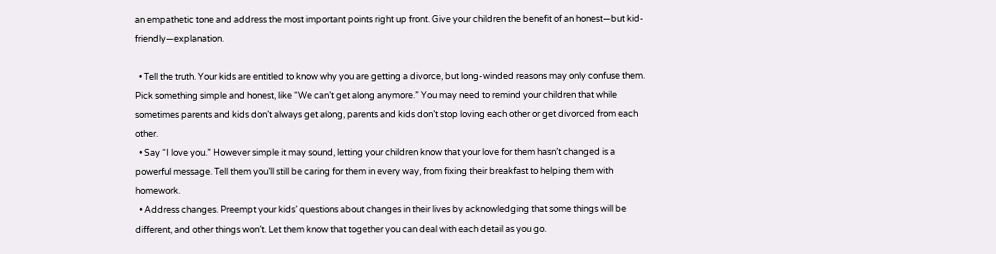an empathetic tone and address the most important points right up front. Give your children the benefit of an honest—but kid-friendly—explanation.

  • Tell the truth. Your kids are entitled to know why you are getting a divorce, but long-winded reasons may only confuse them. Pick something simple and honest, like “We can’t get along anymore.” You may need to remind your children that while sometimes parents and kids don’t always get along, parents and kids don’t stop loving each other or get divorced from each other.
  • Say “I love you.” However simple it may sound, letting your children know that your love for them hasn’t changed is a powerful message. Tell them you’ll still be caring for them in every way, from fixing their breakfast to helping them with homework.
  • Address changes. Preempt your kids’ questions about changes in their lives by acknowledging that some things will be different, and other things won’t. Let them know that together you can deal with each detail as you go.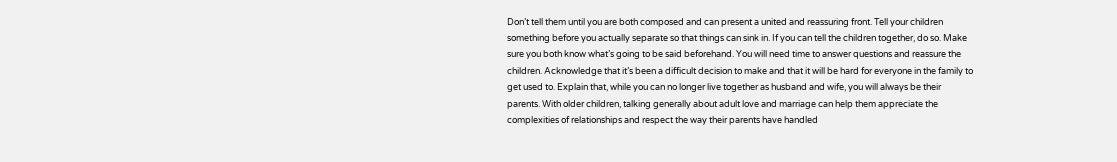Don’t tell them until you are both composed and can present a united and reassuring front. Tell your children something before you actually separate so that things can sink in. If you can tell the children together, do so. Make sure you both know what’s going to be said beforehand. You will need time to answer questions and reassure the children. Acknowledge that it’s been a difficult decision to make and that it will be hard for everyone in the family to get used to. Explain that, while you can no longer live together as husband and wife, you will always be their parents. With older children, talking generally about adult love and marriage can help them appreciate the complexities of relationships and respect the way their parents have handled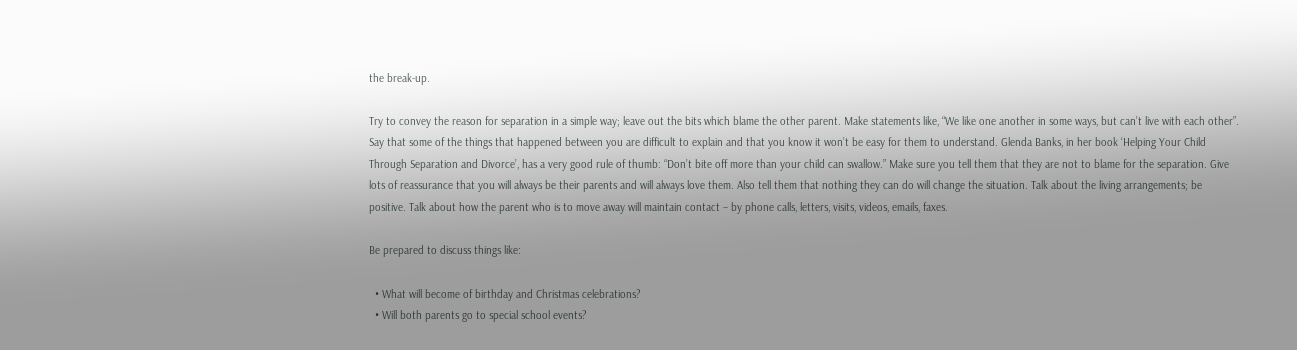the break-up.

Try to convey the reason for separation in a simple way; leave out the bits which blame the other parent. Make statements like, “We like one another in some ways, but can’t live with each other”. Say that some of the things that happened between you are difficult to explain and that you know it won’t be easy for them to understand. Glenda Banks, in her book ‘Helping Your Child Through Separation and Divorce’, has a very good rule of thumb: “Don’t bite off more than your child can swallow.” Make sure you tell them that they are not to blame for the separation. Give lots of reassurance that you will always be their parents and will always love them. Also tell them that nothing they can do will change the situation. Talk about the living arrangements; be positive. Talk about how the parent who is to move away will maintain contact – by phone calls, letters, visits, videos, emails, faxes.

Be prepared to discuss things like:

  • What will become of birthday and Christmas celebrations?
  • Will both parents go to special school events?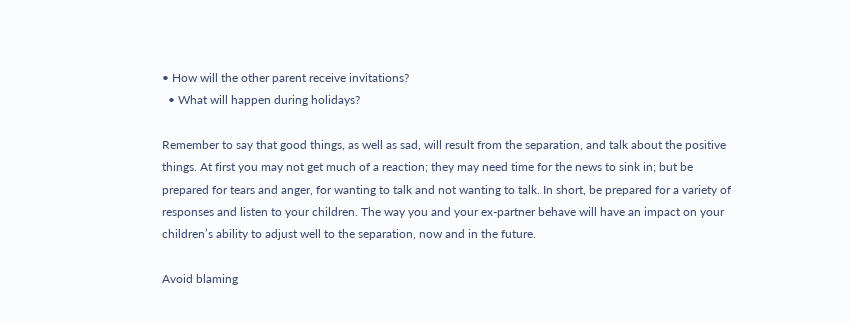• How will the other parent receive invitations?
  • What will happen during holidays?

Remember to say that good things, as well as sad, will result from the separation, and talk about the positive things. At first you may not get much of a reaction; they may need time for the news to sink in; but be prepared for tears and anger, for wanting to talk and not wanting to talk. In short, be prepared for a variety of responses and listen to your children. The way you and your ex-partner behave will have an impact on your children’s ability to adjust well to the separation, now and in the future.

Avoid blaming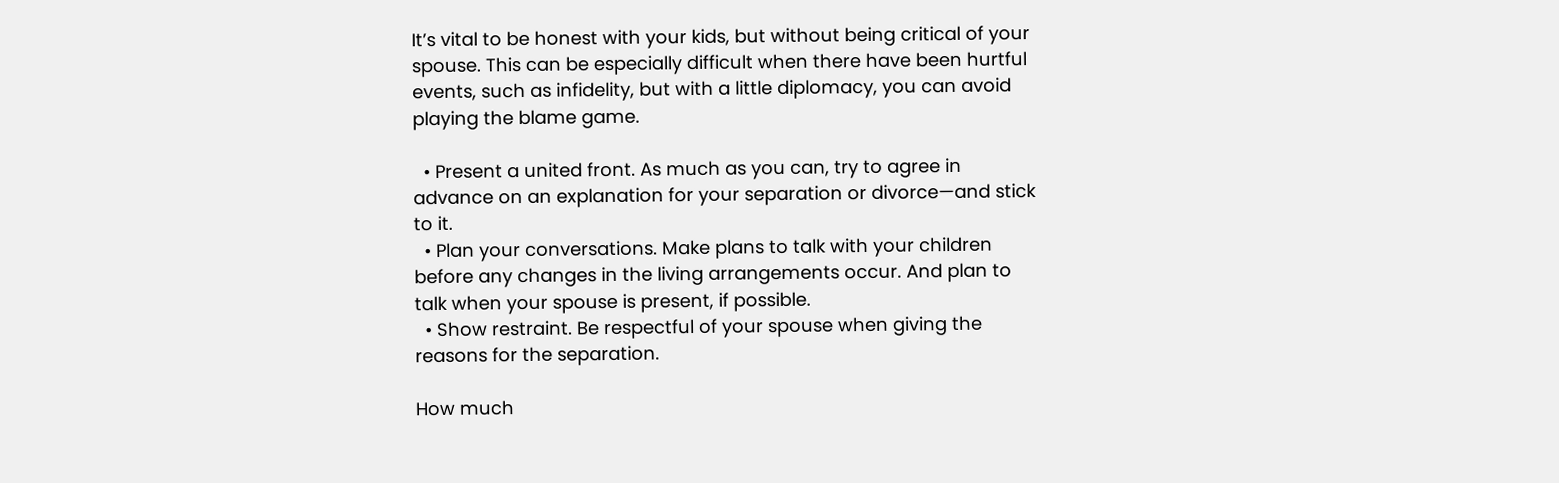It’s vital to be honest with your kids, but without being critical of your spouse. This can be especially difficult when there have been hurtful events, such as infidelity, but with a little diplomacy, you can avoid playing the blame game.

  • Present a united front. As much as you can, try to agree in advance on an explanation for your separation or divorce—and stick to it.
  • Plan your conversations. Make plans to talk with your children before any changes in the living arrangements occur. And plan to talk when your spouse is present, if possible.
  • Show restraint. Be respectful of your spouse when giving the reasons for the separation.

How much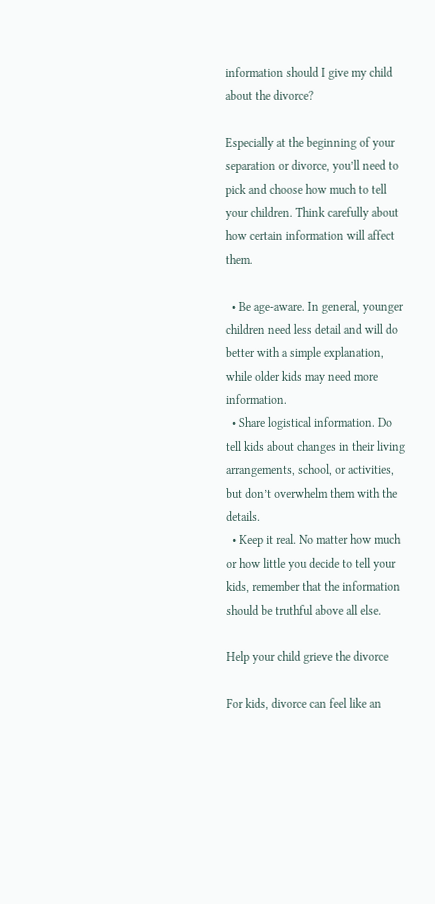information should I give my child about the divorce?

Especially at the beginning of your separation or divorce, you’ll need to pick and choose how much to tell your children. Think carefully about how certain information will affect them.

  • Be age-aware. In general, younger children need less detail and will do better with a simple explanation, while older kids may need more information.
  • Share logistical information. Do tell kids about changes in their living arrangements, school, or activities, but don’t overwhelm them with the details.
  • Keep it real. No matter how much or how little you decide to tell your kids, remember that the information should be truthful above all else.

Help your child grieve the divorce

For kids, divorce can feel like an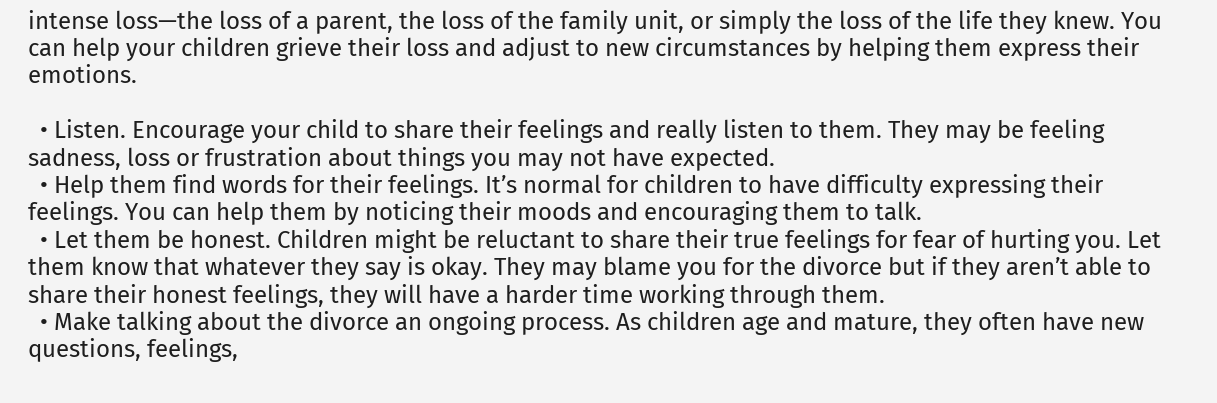intense loss—the loss of a parent, the loss of the family unit, or simply the loss of the life they knew. You can help your children grieve their loss and adjust to new circumstances by helping them express their emotions.

  • Listen. Encourage your child to share their feelings and really listen to them. They may be feeling sadness, loss or frustration about things you may not have expected.
  • Help them find words for their feelings. It’s normal for children to have difficulty expressing their feelings. You can help them by noticing their moods and encouraging them to talk.
  • Let them be honest. Children might be reluctant to share their true feelings for fear of hurting you. Let them know that whatever they say is okay. They may blame you for the divorce but if they aren’t able to share their honest feelings, they will have a harder time working through them.
  • Make talking about the divorce an ongoing process. As children age and mature, they often have new questions, feelings,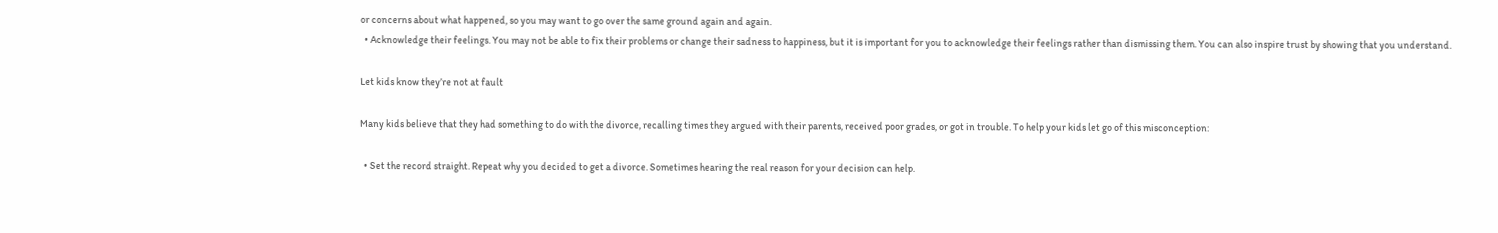or concerns about what happened, so you may want to go over the same ground again and again.
  • Acknowledge their feelings. You may not be able to fix their problems or change their sadness to happiness, but it is important for you to acknowledge their feelings rather than dismissing them. You can also inspire trust by showing that you understand.

Let kids know they’re not at fault

Many kids believe that they had something to do with the divorce, recalling times they argued with their parents, received poor grades, or got in trouble. To help your kids let go of this misconception:

  • Set the record straight. Repeat why you decided to get a divorce. Sometimes hearing the real reason for your decision can help.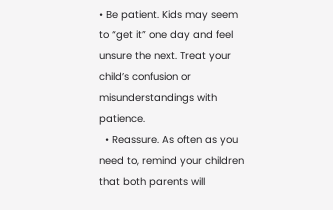• Be patient. Kids may seem to “get it” one day and feel unsure the next. Treat your child’s confusion or misunderstandings with patience.
  • Reassure. As often as you need to, remind your children that both parents will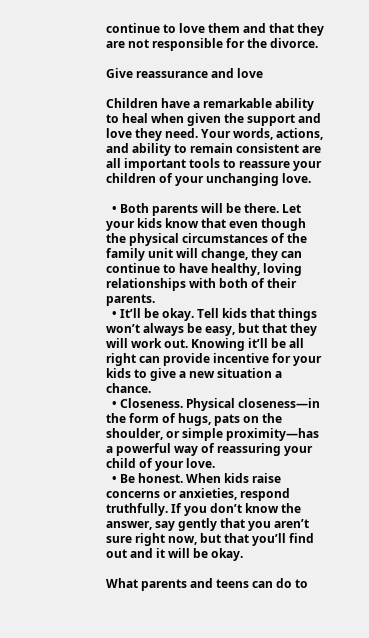continue to love them and that they are not responsible for the divorce.

Give reassurance and love

Children have a remarkable ability to heal when given the support and love they need. Your words, actions, and ability to remain consistent are all important tools to reassure your children of your unchanging love.

  • Both parents will be there. Let your kids know that even though the physical circumstances of the family unit will change, they can continue to have healthy, loving relationships with both of their parents.
  • It’ll be okay. Tell kids that things won’t always be easy, but that they will work out. Knowing it’ll be all right can provide incentive for your kids to give a new situation a chance.
  • Closeness. Physical closeness—in the form of hugs, pats on the shoulder, or simple proximity—has a powerful way of reassuring your child of your love.
  • Be honest. When kids raise concerns or anxieties, respond truthfully. If you don’t know the answer, say gently that you aren’t sure right now, but that you’ll find out and it will be okay.

What parents and teens can do to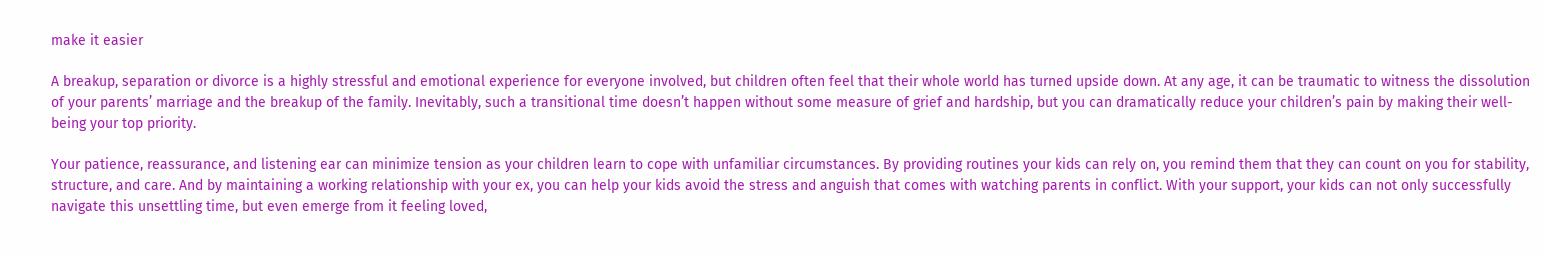make it easier

A breakup, separation or divorce is a highly stressful and emotional experience for everyone involved, but children often feel that their whole world has turned upside down. At any age, it can be traumatic to witness the dissolution of your parents’ marriage and the breakup of the family. Inevitably, such a transitional time doesn’t happen without some measure of grief and hardship, but you can dramatically reduce your children’s pain by making their well-being your top priority.

Your patience, reassurance, and listening ear can minimize tension as your children learn to cope with unfamiliar circumstances. By providing routines your kids can rely on, you remind them that they can count on you for stability, structure, and care. And by maintaining a working relationship with your ex, you can help your kids avoid the stress and anguish that comes with watching parents in conflict. With your support, your kids can not only successfully navigate this unsettling time, but even emerge from it feeling loved,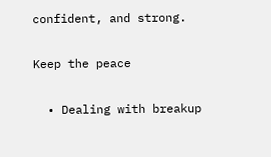confident, and strong.

Keep the peace

  • Dealing with breakup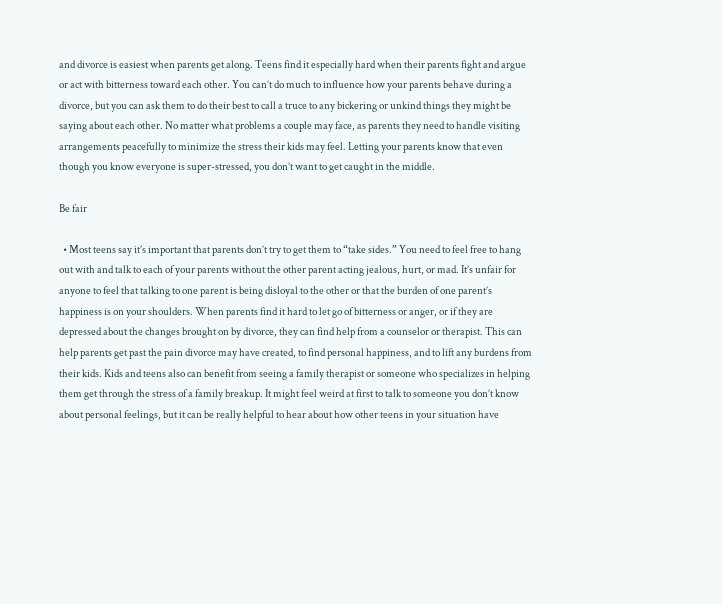and divorce is easiest when parents get along. Teens find it especially hard when their parents fight and argue or act with bitterness toward each other. You can’t do much to influence how your parents behave during a divorce, but you can ask them to do their best to call a truce to any bickering or unkind things they might be saying about each other. No matter what problems a couple may face, as parents they need to handle visiting arrangements peacefully to minimize the stress their kids may feel. Letting your parents know that even though you know everyone is super-stressed, you don’t want to get caught in the middle.

Be fair

  • Most teens say it’s important that parents don’t try to get them to “take sides.” You need to feel free to hang out with and talk to each of your parents without the other parent acting jealous, hurt, or mad. It’s unfair for anyone to feel that talking to one parent is being disloyal to the other or that the burden of one parent’s happiness is on your shoulders. When parents find it hard to let go of bitterness or anger, or if they are depressed about the changes brought on by divorce, they can find help from a counselor or therapist. This can help parents get past the pain divorce may have created, to find personal happiness, and to lift any burdens from their kids. Kids and teens also can benefit from seeing a family therapist or someone who specializes in helping them get through the stress of a family breakup. It might feel weird at first to talk to someone you don’t know about personal feelings, but it can be really helpful to hear about how other teens in your situation have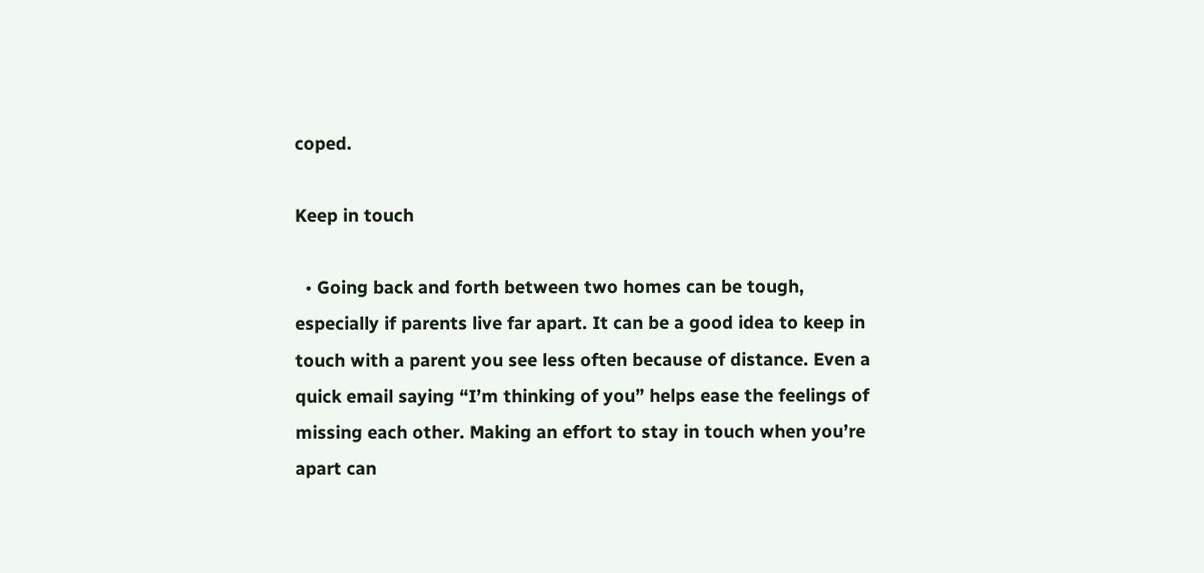coped.

Keep in touch

  • Going back and forth between two homes can be tough, especially if parents live far apart. It can be a good idea to keep in touch with a parent you see less often because of distance. Even a quick email saying “I’m thinking of you” helps ease the feelings of missing each other. Making an effort to stay in touch when you’re apart can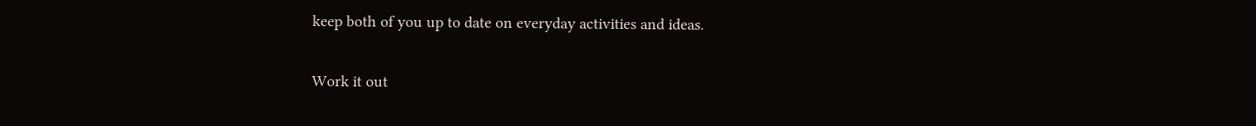keep both of you up to date on everyday activities and ideas.

Work it out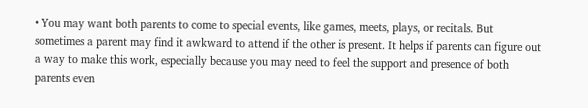• You may want both parents to come to special events, like games, meets, plays, or recitals. But sometimes a parent may find it awkward to attend if the other is present. It helps if parents can figure out a way to make this work, especially because you may need to feel the support and presence of both parents even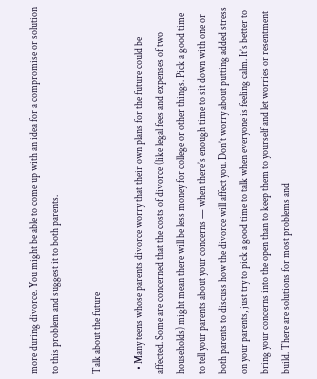more during divorce. You might be able to come up with an idea for a compromise or solution to this problem and suggest it to both parents.

Talk about the future

  • Many teens whose parents divorce worry that their own plans for the future could be affected. Some are concerned that the costs of divorce (like legal fees and expenses of two households) might mean there will be less money for college or other things. Pick a good time to tell your parents about your concerns — when there’s enough time to sit down with one or both parents to discuss how the divorce will affect you. Don’t worry about putting added stress on your parents, just try to pick a good time to talk when everyone is feeling calm. It’s better to bring your concerns into the open than to keep them to yourself and let worries or resentment build. There are solutions for most problems and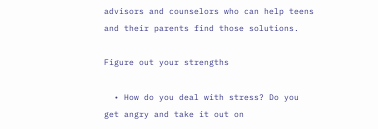advisors and counselors who can help teens and their parents find those solutions.

Figure out your strengths

  • How do you deal with stress? Do you get angry and take it out on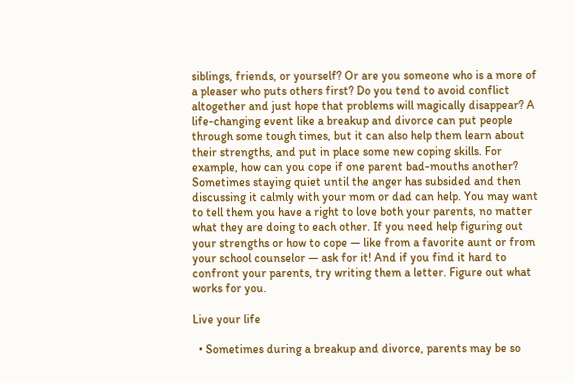siblings, friends, or yourself? Or are you someone who is a more of a pleaser who puts others first? Do you tend to avoid conflict altogether and just hope that problems will magically disappear? A life-changing event like a breakup and divorce can put people through some tough times, but it can also help them learn about their strengths, and put in place some new coping skills. For example, how can you cope if one parent bad-mouths another? Sometimes staying quiet until the anger has subsided and then discussing it calmly with your mom or dad can help. You may want to tell them you have a right to love both your parents, no matter what they are doing to each other. If you need help figuring out your strengths or how to cope — like from a favorite aunt or from your school counselor — ask for it! And if you find it hard to confront your parents, try writing them a letter. Figure out what works for you.

Live your life

  • Sometimes during a breakup and divorce, parents may be so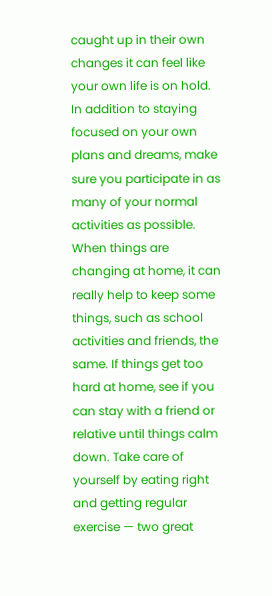caught up in their own changes it can feel like your own life is on hold. In addition to staying focused on your own plans and dreams, make sure you participate in as many of your normal activities as possible. When things are changing at home, it can really help to keep some things, such as school activities and friends, the same. If things get too hard at home, see if you can stay with a friend or relative until things calm down. Take care of yourself by eating right and getting regular exercise — two great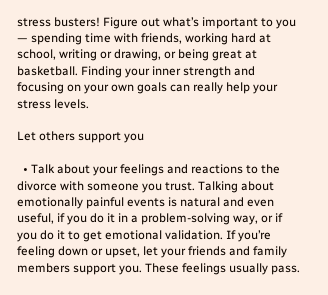stress busters! Figure out what’s important to you — spending time with friends, working hard at school, writing or drawing, or being great at basketball. Finding your inner strength and focusing on your own goals can really help your stress levels.

Let others support you

  • Talk about your feelings and reactions to the divorce with someone you trust. Talking about emotionally painful events is natural and even useful, if you do it in a problem-solving way, or if you do it to get emotional validation. If you’re feeling down or upset, let your friends and family members support you. These feelings usually pass.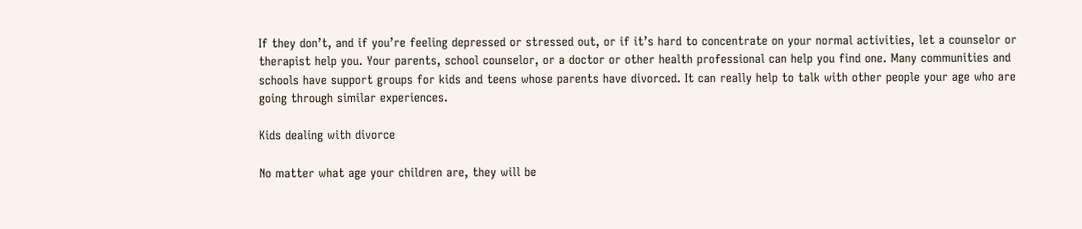If they don’t, and if you’re feeling depressed or stressed out, or if it’s hard to concentrate on your normal activities, let a counselor or therapist help you. Your parents, school counselor, or a doctor or other health professional can help you find one. Many communities and schools have support groups for kids and teens whose parents have divorced. It can really help to talk with other people your age who are going through similar experiences.

Kids dealing with divorce

No matter what age your children are, they will be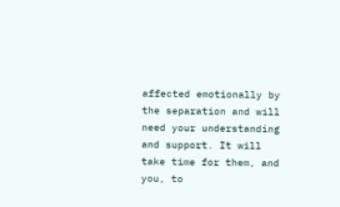affected emotionally by the separation and will need your understanding and support. It will take time for them, and you, to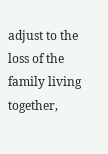adjust to the loss of the family living together,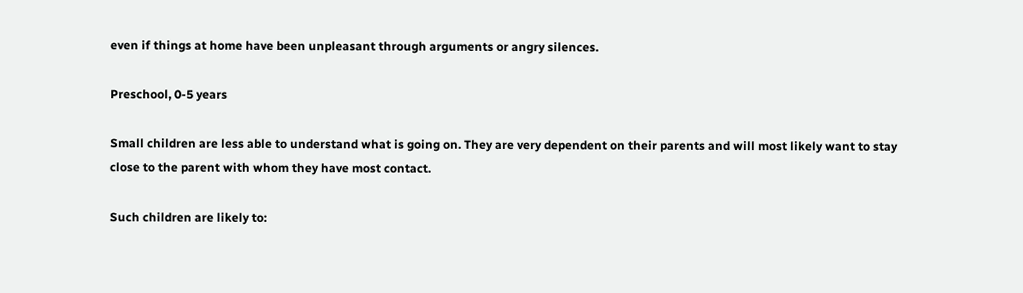even if things at home have been unpleasant through arguments or angry silences.

Preschool, 0-5 years

Small children are less able to understand what is going on. They are very dependent on their parents and will most likely want to stay close to the parent with whom they have most contact.

Such children are likely to: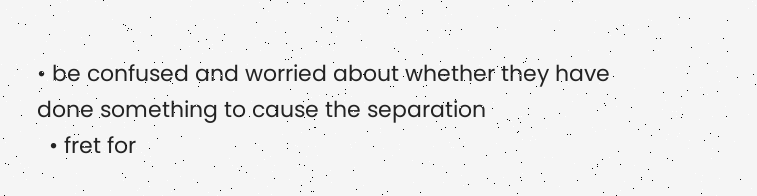• be confused and worried about whether they have done something to cause the separation
  • fret for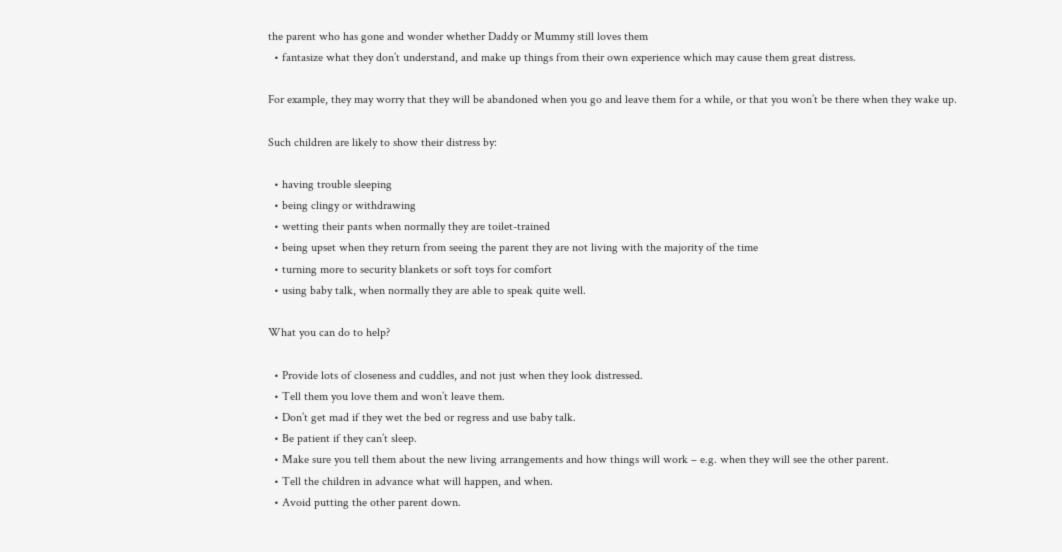the parent who has gone and wonder whether Daddy or Mummy still loves them
  • fantasize what they don’t understand, and make up things from their own experience which may cause them great distress.

For example, they may worry that they will be abandoned when you go and leave them for a while, or that you won’t be there when they wake up.

Such children are likely to show their distress by:

  • having trouble sleeping
  • being clingy or withdrawing
  • wetting their pants when normally they are toilet-trained
  • being upset when they return from seeing the parent they are not living with the majority of the time
  • turning more to security blankets or soft toys for comfort
  • using baby talk, when normally they are able to speak quite well.

What you can do to help?

  • Provide lots of closeness and cuddles, and not just when they look distressed.
  • Tell them you love them and won’t leave them.
  • Don’t get mad if they wet the bed or regress and use baby talk.
  • Be patient if they can’t sleep.
  • Make sure you tell them about the new living arrangements and how things will work – e.g. when they will see the other parent.
  • Tell the children in advance what will happen, and when.
  • Avoid putting the other parent down.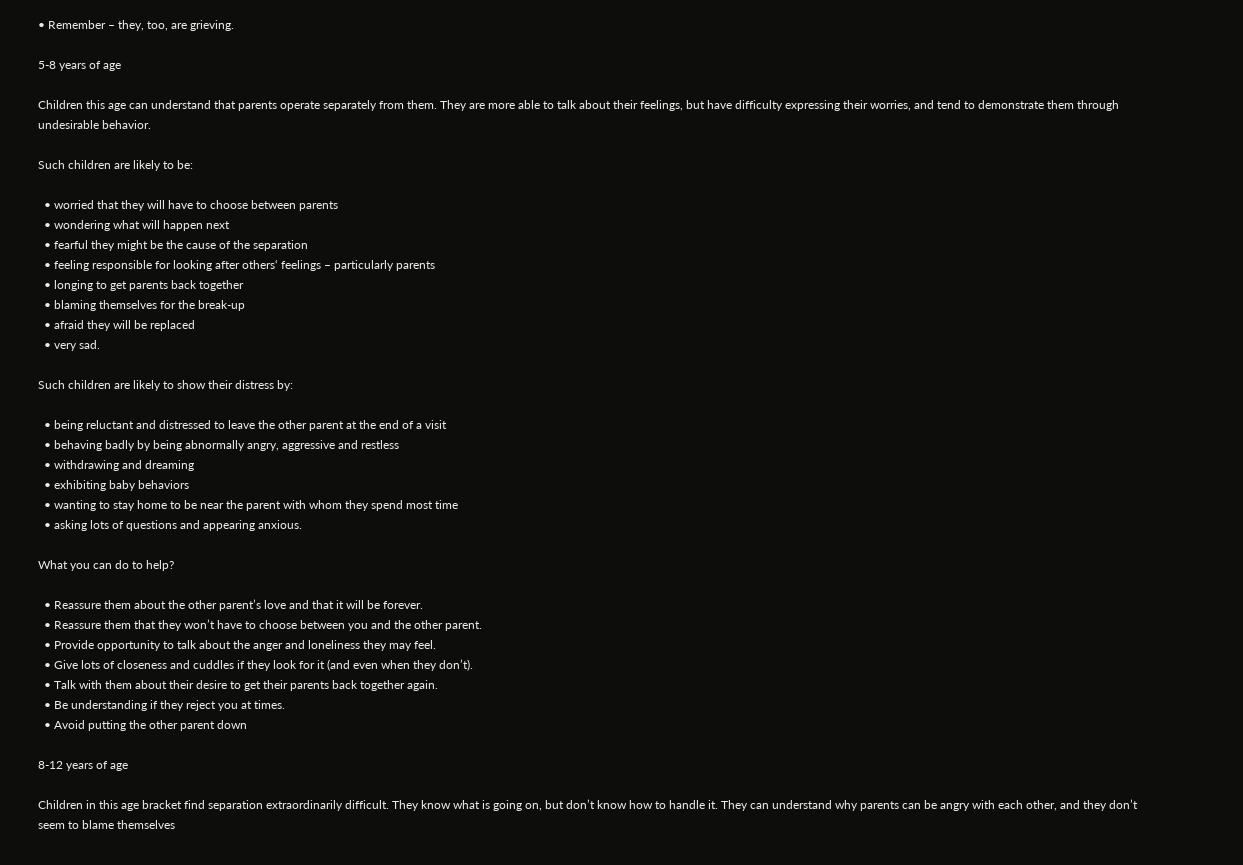• Remember – they, too, are grieving.

5-8 years of age

Children this age can understand that parents operate separately from them. They are more able to talk about their feelings, but have difficulty expressing their worries, and tend to demonstrate them through undesirable behavior.

Such children are likely to be:

  • worried that they will have to choose between parents
  • wondering what will happen next
  • fearful they might be the cause of the separation
  • feeling responsible for looking after others‘ feelings – particularly parents
  • longing to get parents back together
  • blaming themselves for the break-up
  • afraid they will be replaced
  • very sad.

Such children are likely to show their distress by:

  • being reluctant and distressed to leave the other parent at the end of a visit
  • behaving badly by being abnormally angry, aggressive and restless
  • withdrawing and dreaming
  • exhibiting baby behaviors
  • wanting to stay home to be near the parent with whom they spend most time
  • asking lots of questions and appearing anxious.

What you can do to help?

  • Reassure them about the other parent’s love and that it will be forever.
  • Reassure them that they won’t have to choose between you and the other parent.
  • Provide opportunity to talk about the anger and loneliness they may feel.
  • Give lots of closeness and cuddles if they look for it (and even when they don’t).
  • Talk with them about their desire to get their parents back together again.
  • Be understanding if they reject you at times.
  • Avoid putting the other parent down

8-12 years of age

Children in this age bracket find separation extraordinarily difficult. They know what is going on, but don’t know how to handle it. They can understand why parents can be angry with each other, and they don’t seem to blame themselves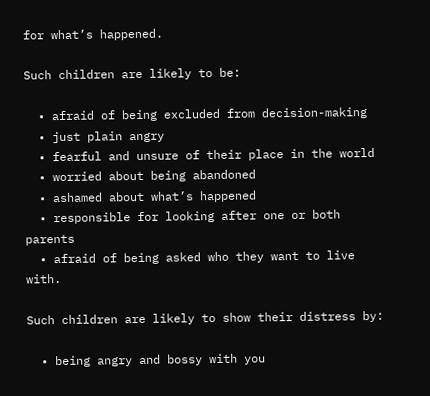for what’s happened.

Such children are likely to be:

  • afraid of being excluded from decision-making
  • just plain angry
  • fearful and unsure of their place in the world
  • worried about being abandoned
  • ashamed about what’s happened
  • responsible for looking after one or both parents
  • afraid of being asked who they want to live with.

Such children are likely to show their distress by:

  • being angry and bossy with you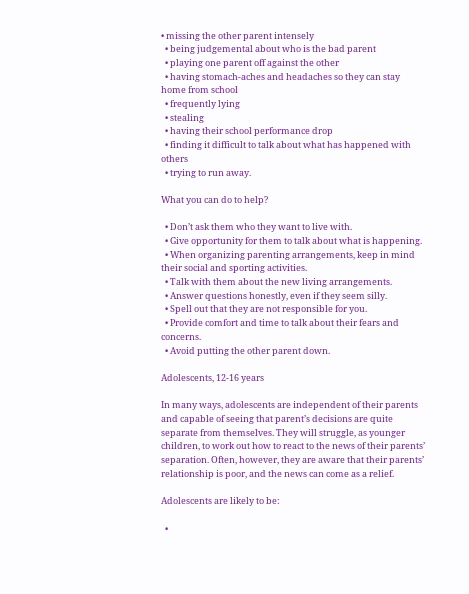• missing the other parent intensely
  • being judgemental about who is the bad parent
  • playing one parent off against the other
  • having stomach-aches and headaches so they can stay home from school
  • frequently lying
  • stealing
  • having their school performance drop
  • finding it difficult to talk about what has happened with others
  • trying to run away.

What you can do to help?

  • Don’t ask them who they want to live with.
  • Give opportunity for them to talk about what is happening.
  • When organizing parenting arrangements, keep in mind their social and sporting activities.
  • Talk with them about the new living arrangements.
  • Answer questions honestly, even if they seem silly.
  • Spell out that they are not responsible for you.
  • Provide comfort and time to talk about their fears and concerns.
  • Avoid putting the other parent down.

Adolescents, 12-16 years

In many ways, adolescents are independent of their parents and capable of seeing that parent’s decisions are quite separate from themselves. They will struggle, as younger children, to work out how to react to the news of their parents’ separation. Often, however, they are aware that their parents’ relationship is poor, and the news can come as a relief.

Adolescents are likely to be:

  •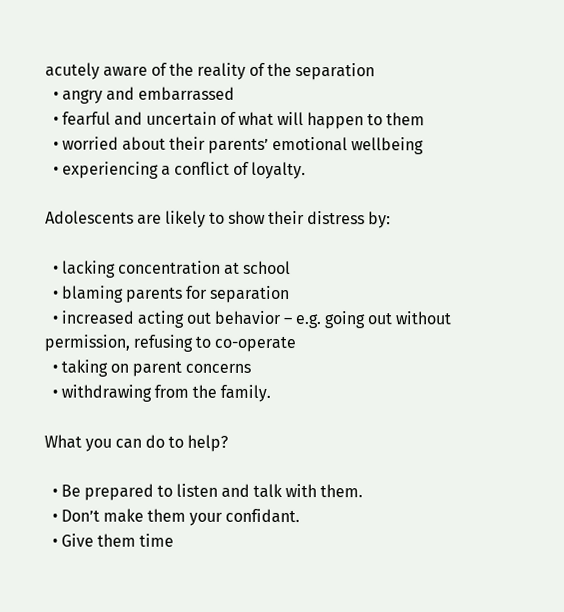acutely aware of the reality of the separation
  • angry and embarrassed
  • fearful and uncertain of what will happen to them
  • worried about their parents’ emotional wellbeing
  • experiencing a conflict of loyalty.

Adolescents are likely to show their distress by:

  • lacking concentration at school
  • blaming parents for separation
  • increased acting out behavior – e.g. going out without permission, refusing to co-operate
  • taking on parent concerns
  • withdrawing from the family.

What you can do to help?

  • Be prepared to listen and talk with them.
  • Don’t make them your confidant.
  • Give them time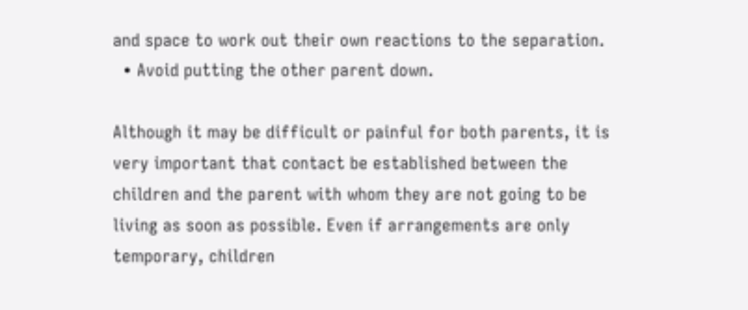and space to work out their own reactions to the separation.
  • Avoid putting the other parent down.

Although it may be difficult or painful for both parents, it is very important that contact be established between the children and the parent with whom they are not going to be living as soon as possible. Even if arrangements are only temporary, children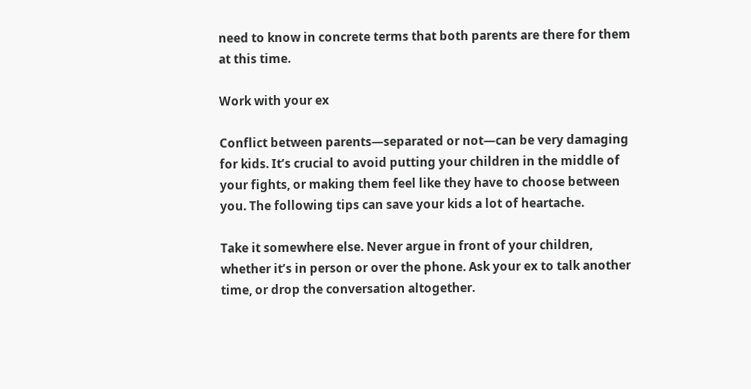need to know in concrete terms that both parents are there for them at this time.

Work with your ex

Conflict between parents—separated or not—can be very damaging for kids. It’s crucial to avoid putting your children in the middle of your fights, or making them feel like they have to choose between you. The following tips can save your kids a lot of heartache.

Take it somewhere else. Never argue in front of your children, whether it’s in person or over the phone. Ask your ex to talk another time, or drop the conversation altogether.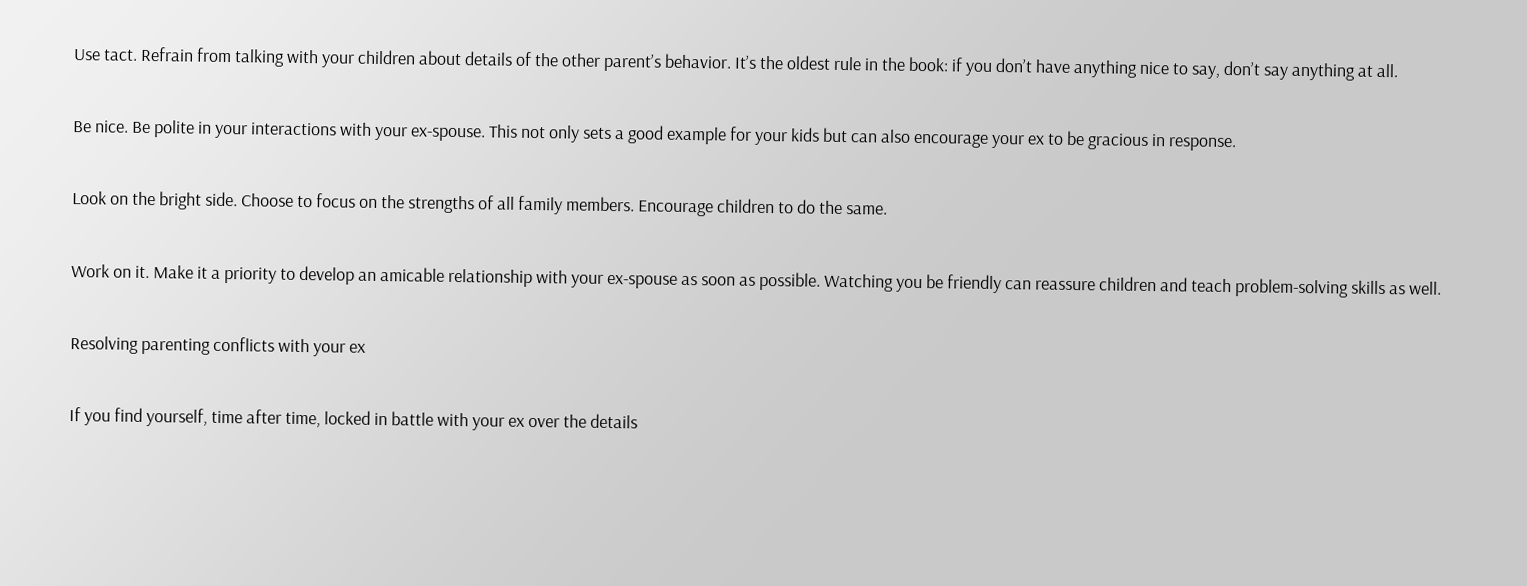Use tact. Refrain from talking with your children about details of the other parent’s behavior. It’s the oldest rule in the book: if you don’t have anything nice to say, don’t say anything at all.

Be nice. Be polite in your interactions with your ex-spouse. This not only sets a good example for your kids but can also encourage your ex to be gracious in response.

Look on the bright side. Choose to focus on the strengths of all family members. Encourage children to do the same.

Work on it. Make it a priority to develop an amicable relationship with your ex-spouse as soon as possible. Watching you be friendly can reassure children and teach problem-solving skills as well.

Resolving parenting conflicts with your ex

If you find yourself, time after time, locked in battle with your ex over the details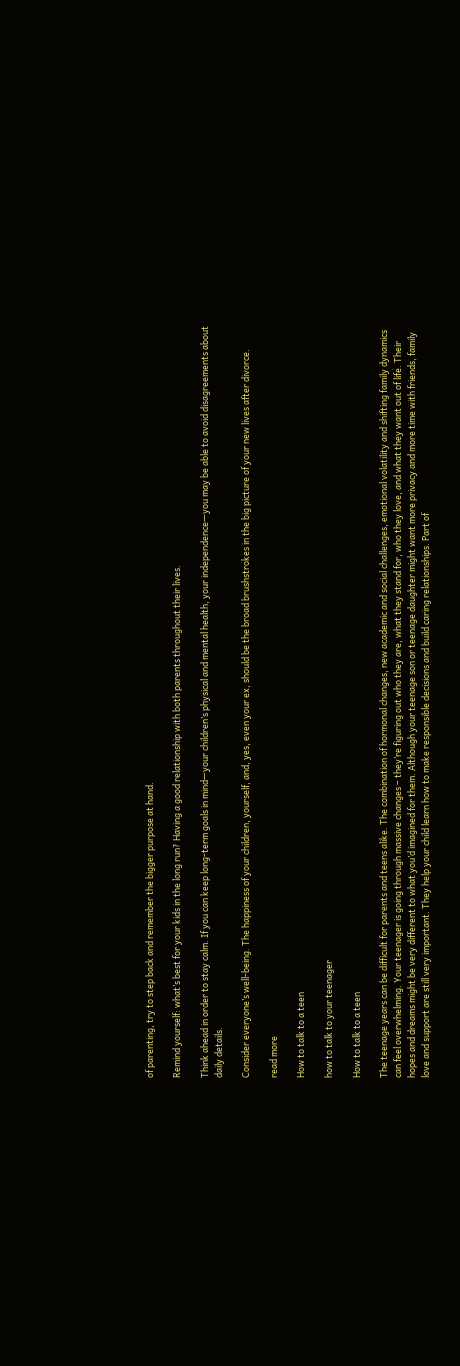of parenting, try to step back and remember the bigger purpose at hand.

Remind yourself: what’s best for your kids in the long run? Having a good relationship with both parents throughout their lives.

Think ahead in order to stay calm. If you can keep long-term goals in mind—your children’s physical and mental health, your independence—you may be able to avoid disagreements about daily details.

Consider everyone’s well-being. The happiness of your children, yourself, and, yes, even your ex, should be the broad brushstrokes in the big picture of your new lives after divorce.

read more

How to talk to a teen

how to talk to your teenager

How to talk to a teen

The teenage years can be difficult for parents and teens alike. The combination of hormonal changes, new academic and social challenges, emotional volatility and shifting family dynamics can feel overwhelming. Your teenager is going through massive changes – they’re figuring out who they are, what they stand for, who they love, and what they want out of life. Their hopes and dreams might be very different to what you’d imagined for them. Although your teenage son or teenage daughter might want more privacy and more time with friends, family love and support are still very important. They help your child learn how to make responsible decisions and build caring relationships. Part of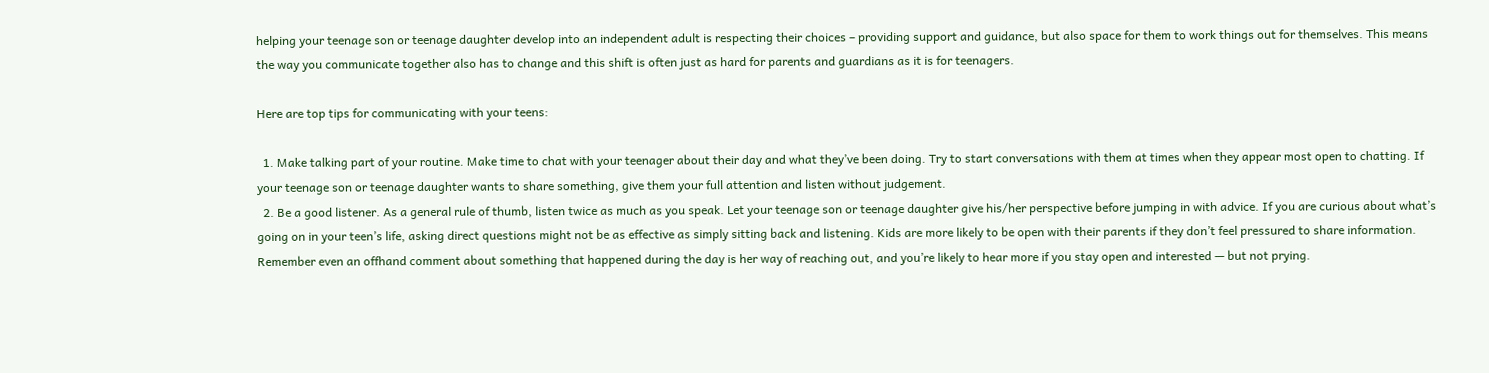helping your teenage son or teenage daughter develop into an independent adult is respecting their choices – providing support and guidance, but also space for them to work things out for themselves. This means the way you communicate together also has to change and this shift is often just as hard for parents and guardians as it is for teenagers.

Here are top tips for communicating with your teens:

  1. Make talking part of your routine. Make time to chat with your teenager about their day and what they’ve been doing. Try to start conversations with them at times when they appear most open to chatting. If your teenage son or teenage daughter wants to share something, give them your full attention and listen without judgement.
  2. Be a good listener. As a general rule of thumb, listen twice as much as you speak. Let your teenage son or teenage daughter give his/her perspective before jumping in with advice. If you are curious about what’s going on in your teen’s life, asking direct questions might not be as effective as simply sitting back and listening. Kids are more likely to be open with their parents if they don’t feel pressured to share information. Remember even an offhand comment about something that happened during the day is her way of reaching out, and you’re likely to hear more if you stay open and interested — but not prying.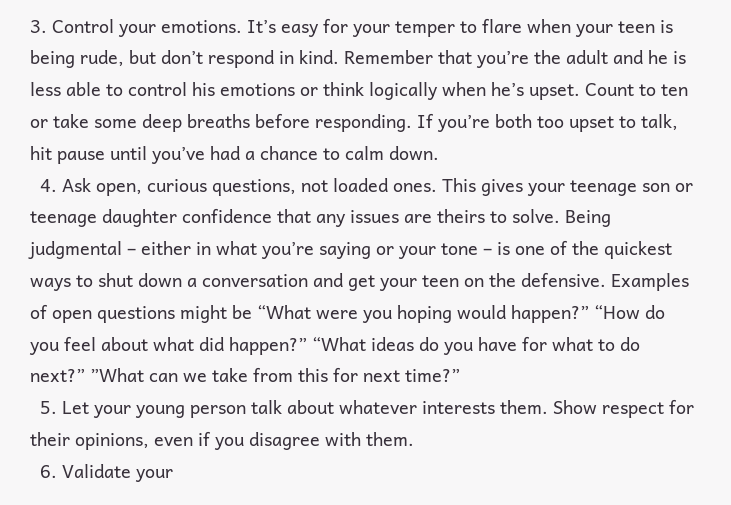3. Control your emotions. It’s easy for your temper to flare when your teen is being rude, but don’t respond in kind. Remember that you’re the adult and he is less able to control his emotions or think logically when he’s upset. Count to ten or take some deep breaths before responding. If you’re both too upset to talk, hit pause until you’ve had a chance to calm down.
  4. Ask open, curious questions, not loaded ones. This gives your teenage son or teenage daughter confidence that any issues are theirs to solve. Being judgmental – either in what you’re saying or your tone – is one of the quickest ways to shut down a conversation and get your teen on the defensive. Examples of open questions might be “What were you hoping would happen?” “How do you feel about what did happen?” “What ideas do you have for what to do next?” ”What can we take from this for next time?”
  5. Let your young person talk about whatever interests them. Show respect for their opinions, even if you disagree with them.
  6. Validate your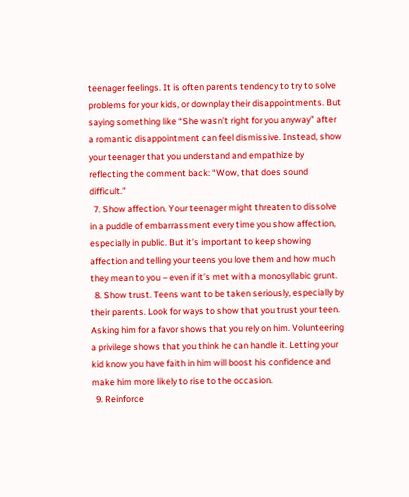teenager feelings. It is often parents tendency to try to solve problems for your kids, or downplay their disappointments. But saying something like “She wasn’t right for you anyway” after a romantic disappointment can feel dismissive. Instead, show your teenager that you understand and empathize by reflecting the comment back: “Wow, that does sound difficult.”
  7. Show affection. Your teenager might threaten to dissolve in a puddle of embarrassment every time you show affection, especially in public. But it’s important to keep showing affection and telling your teens you love them and how much they mean to you – even if it’s met with a monosyllabic grunt.
  8. Show trust. Teens want to be taken seriously, especially by their parents. Look for ways to show that you trust your teen. Asking him for a favor shows that you rely on him. Volunteering a privilege shows that you think he can handle it. Letting your kid know you have faith in him will boost his confidence and make him more likely to rise to the occasion.
  9. Reinforce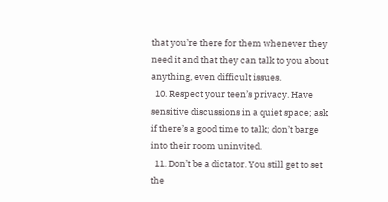that you’re there for them whenever they need it and that they can talk to you about anything, even difficult issues.
  10. Respect your teen’s privacy. Have sensitive discussions in a quiet space; ask if there’s a good time to talk; don’t barge into their room uninvited.
  11. Don’t be a dictator. You still get to set the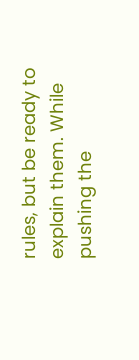rules, but be ready to explain them. While pushing the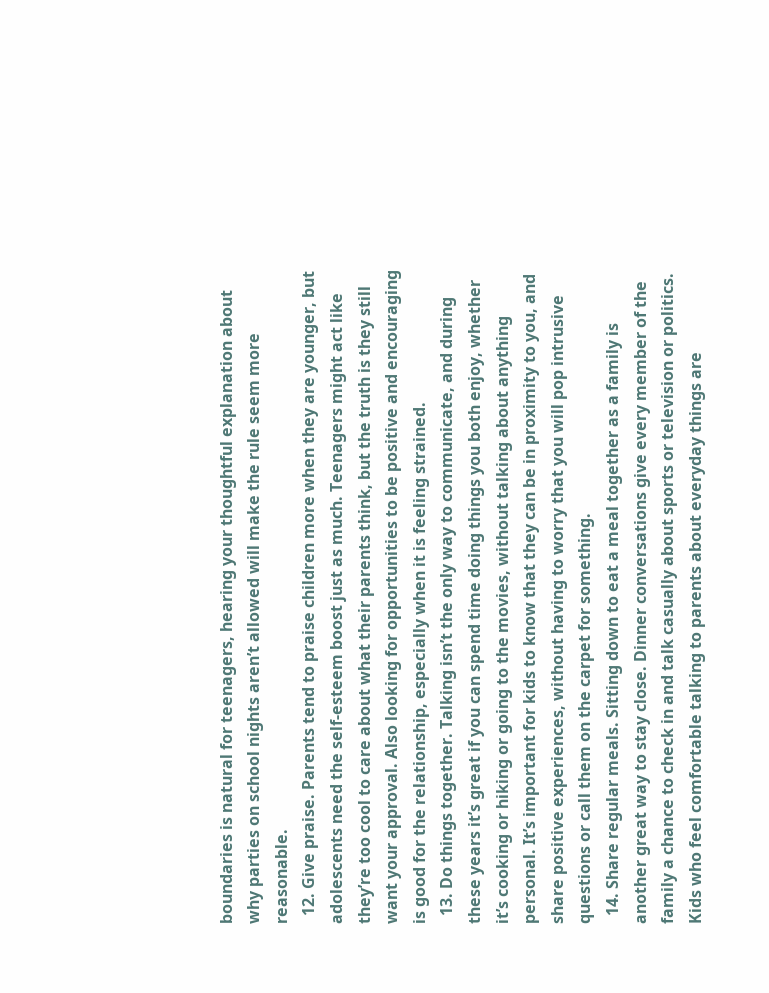boundaries is natural for teenagers, hearing your thoughtful explanation about why parties on school nights aren’t allowed will make the rule seem more reasonable.
  12. Give praise. Parents tend to praise children more when they are younger, but adolescents need the self-esteem boost just as much. Teenagers might act like they’re too cool to care about what their parents think, but the truth is they still want your approval. Also looking for opportunities to be positive and encouraging is good for the relationship, especially when it is feeling strained.
  13. Do things together. Talking isn’t the only way to communicate, and during these years it’s great if you can spend time doing things you both enjoy, whether it’s cooking or hiking or going to the movies, without talking about anything personal. It’s important for kids to know that they can be in proximity to you, and share positive experiences, without having to worry that you will pop intrusive questions or call them on the carpet for something.
  14. Share regular meals. Sitting down to eat a meal together as a family is another great way to stay close. Dinner conversations give every member of the family a chance to check in and talk casually about sports or television or politics. Kids who feel comfortable talking to parents about everyday things are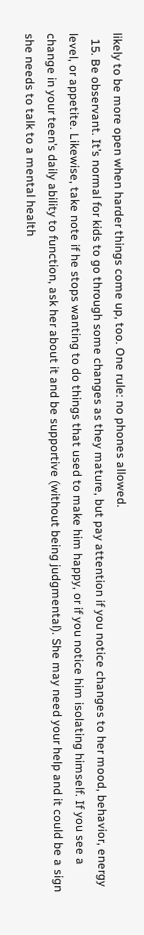likely to be more open when harder things come up, too. One rule: no phones allowed.
  15. Be observant. It’s normal for kids to go through some changes as they mature, but pay attention if you notice changes to her mood, behavior, energy level, or appetite. Likewise, take note if he stops wanting to do things that used to make him happy, or if you notice him isolating himself. If you see a change in your teen’s daily ability to function, ask her about it and be supportive (without being judgmental). She may need your help and it could be a sign she needs to talk to a mental health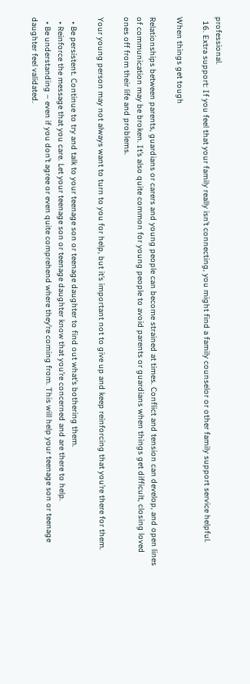professional.
  16. Extra support: If you feel that your family really isn’t connecting, you might find a family counselor or other family support service helpful.

When things get tough

Relationships between parents, guardians or carers and young people can become strained at times. Conflict and tension can develop, and open lines of communication may be broken. It’s also quite common for young people to avoid parents or guardians when things get difficult, closing loved ones off from their life and problems.

Your young person may not always want to turn to you for help, but it’s important not to give up and keep reinforcing that you’re there for them.

  • Be persistent. Continue to try and talk to your teenage son or teenage daughter to find out what’s bothering them.
  • Reinforce the message that you care. Let your teenage son or teenage daughter know that you’re concerned and are there to help.
  • Be understanding – even if you don’t agree or even quite comprehend where they’re coming from. This will help your teenage son or teenage daughter feel validated.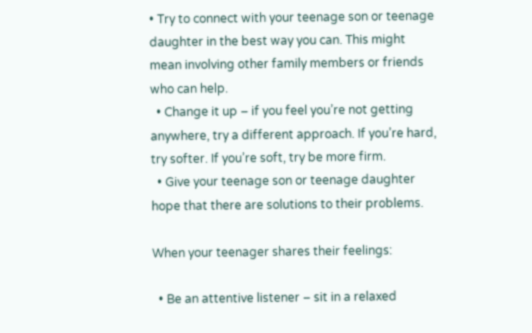• Try to connect with your teenage son or teenage daughter in the best way you can. This might mean involving other family members or friends who can help.
  • Change it up – if you feel you’re not getting anywhere, try a different approach. If you’re hard, try softer. If you’re soft, try be more firm.
  • Give your teenage son or teenage daughter hope that there are solutions to their problems.

When your teenager shares their feelings:

  • Be an attentive listener – sit in a relaxed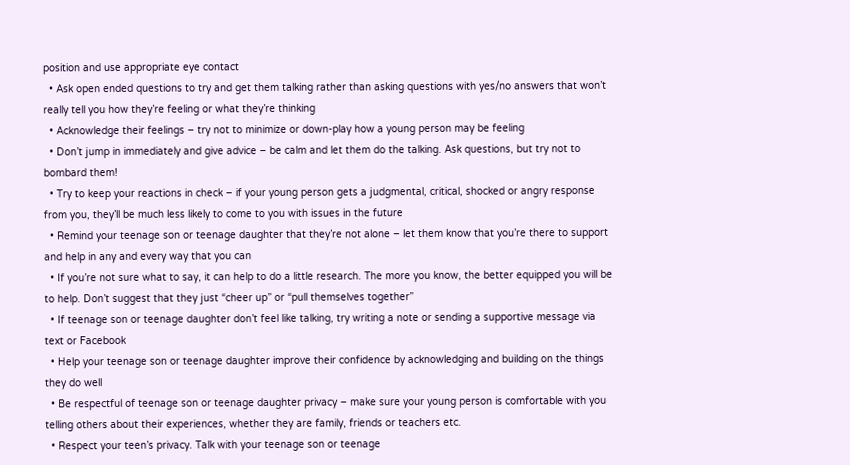position and use appropriate eye contact
  • Ask open ended questions to try and get them talking rather than asking questions with yes/no answers that won’t really tell you how they’re feeling or what they’re thinking
  • Acknowledge their feelings – try not to minimize or down-play how a young person may be feeling
  • Don’t jump in immediately and give advice – be calm and let them do the talking. Ask questions, but try not to bombard them!
  • Try to keep your reactions in check – if your young person gets a judgmental, critical, shocked or angry response from you, they’ll be much less likely to come to you with issues in the future
  • Remind your teenage son or teenage daughter that they’re not alone – let them know that you’re there to support and help in any and every way that you can
  • If you’re not sure what to say, it can help to do a little research. The more you know, the better equipped you will be to help. Don’t suggest that they just “cheer up” or “pull themselves together”
  • If teenage son or teenage daughter don’t feel like talking, try writing a note or sending a supportive message via text or Facebook
  • Help your teenage son or teenage daughter improve their confidence by acknowledging and building on the things they do well
  • Be respectful of teenage son or teenage daughter privacy – make sure your young person is comfortable with you telling others about their experiences, whether they are family, friends or teachers etc.
  • Respect your teen’s privacy. Talk with your teenage son or teenage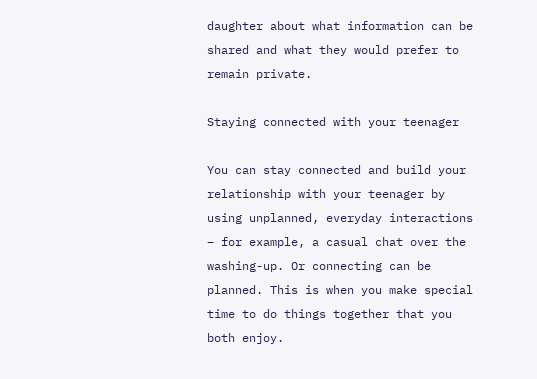daughter about what information can be shared and what they would prefer to remain private.

Staying connected with your teenager

You can stay connected and build your relationship with your teenager by using unplanned, everyday interactions – for example, a casual chat over the washing-up. Or connecting can be planned. This is when you make special time to do things together that you both enjoy.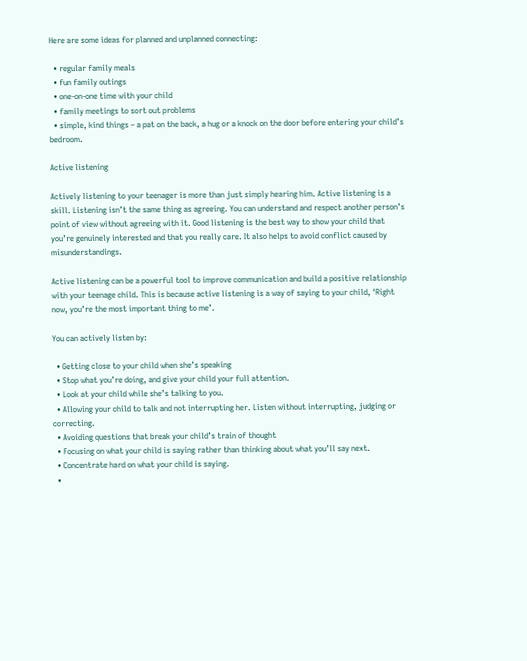Here are some ideas for planned and unplanned connecting:

  • regular family meals
  • fun family outings
  • one-on-one time with your child
  • family meetings to sort out problems
  • simple, kind things – a pat on the back, a hug or a knock on the door before entering your child’s bedroom.

Active listening

Actively listening to your teenager is more than just simply hearing him. Active listening is a skill. Listening isn’t the same thing as agreeing. You can understand and respect another person’s point of view without agreeing with it. Good listening is the best way to show your child that you’re genuinely interested and that you really care. It also helps to avoid conflict caused by misunderstandings.

Active listening can be a powerful tool to improve communication and build a positive relationship with your teenage child. This is because active listening is a way of saying to your child, ‘Right now, you’re the most important thing to me’.

You can actively listen by:

  • Getting close to your child when she’s speaking
  • Stop what you’re doing, and give your child your full attention.
  • Look at your child while she’s talking to you.
  • Allowing your child to talk and not interrupting her. Listen without interrupting, judging or correcting.
  • Avoiding questions that break your child’s train of thought
  • Focusing on what your child is saying rather than thinking about what you’ll say next.
  • Concentrate hard on what your child is saying.
  •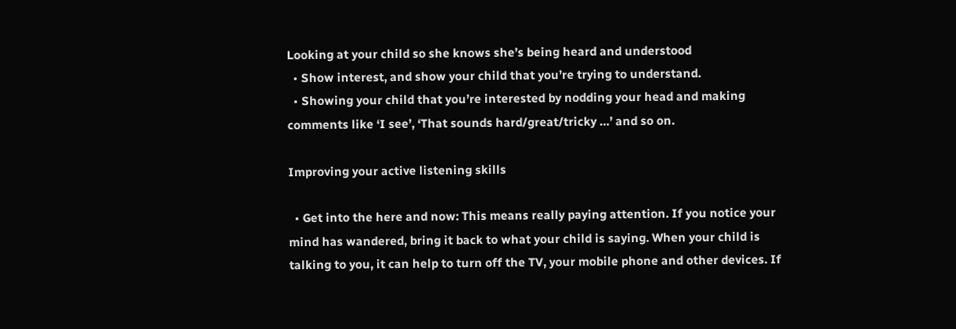Looking at your child so she knows she’s being heard and understood
  • Show interest, and show your child that you’re trying to understand.
  • Showing your child that you’re interested by nodding your head and making comments like ‘I see’, ‘That sounds hard/great/tricky …’ and so on.

Improving your active listening skills

  • Get into the here and now: This means really paying attention. If you notice your mind has wandered, bring it back to what your child is saying. When your child is talking to you, it can help to turn off the TV, your mobile phone and other devices. If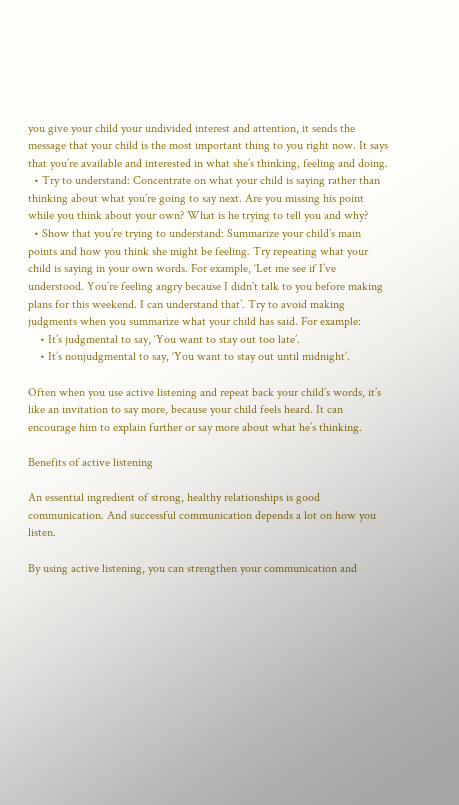you give your child your undivided interest and attention, it sends the message that your child is the most important thing to you right now. It says that you’re available and interested in what she’s thinking, feeling and doing.
  • Try to understand: Concentrate on what your child is saying rather than thinking about what you’re going to say next. Are you missing his point while you think about your own? What is he trying to tell you and why?
  • Show that you’re trying to understand: Summarize your child’s main points and how you think she might be feeling. Try repeating what your child is saying in your own words. For example, ‘Let me see if I’ve understood. You’re feeling angry because I didn’t talk to you before making plans for this weekend. I can understand that’. Try to avoid making judgments when you summarize what your child has said. For example:
    • It’s judgmental to say, ‘You want to stay out too late’.
    • It’s nonjudgmental to say, ‘You want to stay out until midnight’.

Often when you use active listening and repeat back your child’s words, it’s like an invitation to say more, because your child feels heard. It can encourage him to explain further or say more about what he’s thinking.

Benefits of active listening

An essential ingredient of strong, healthy relationships is good communication. And successful communication depends a lot on how you listen.

By using active listening, you can strengthen your communication and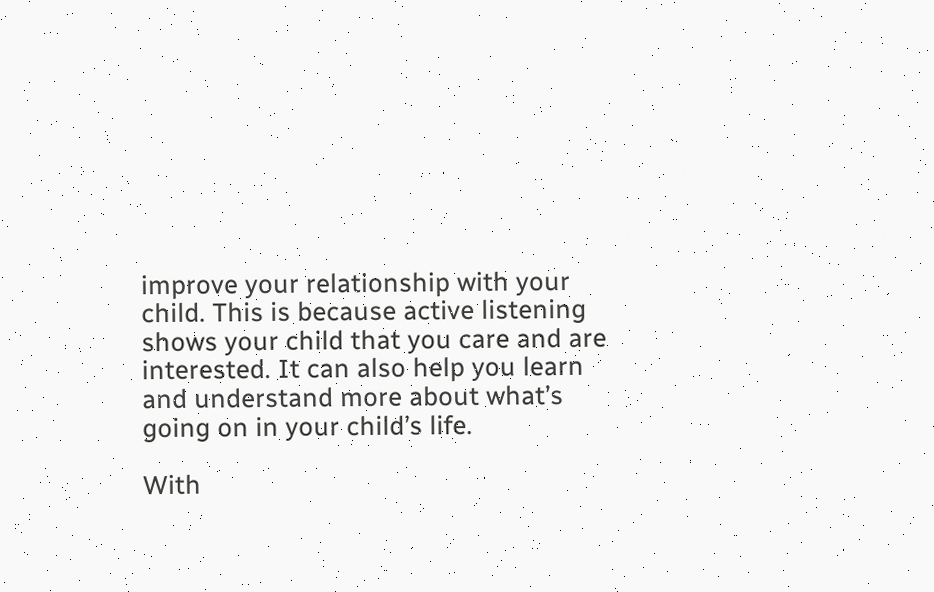improve your relationship with your child. This is because active listening shows your child that you care and are interested. It can also help you learn and understand more about what’s going on in your child’s life.

With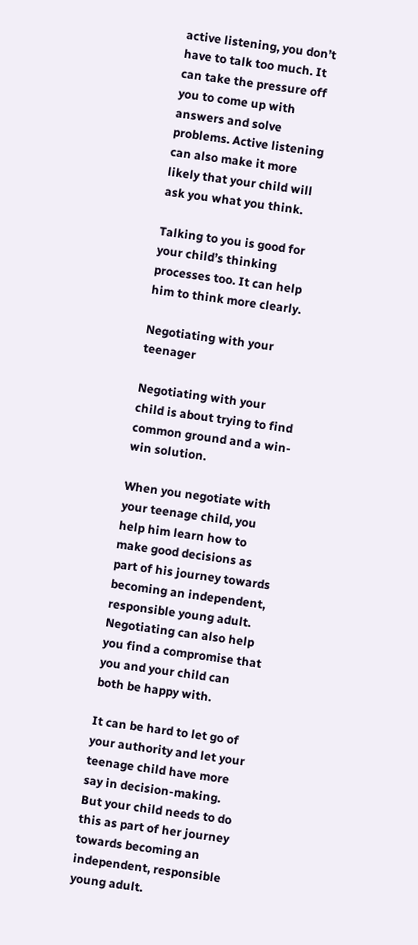active listening, you don’t have to talk too much. It can take the pressure off you to come up with answers and solve problems. Active listening can also make it more likely that your child will ask you what you think.

Talking to you is good for your child’s thinking processes too. It can help him to think more clearly.

Negotiating with your teenager

Negotiating with your child is about trying to find common ground and a win-win solution.

When you negotiate with your teenage child, you help him learn how to make good decisions as part of his journey towards becoming an independent, responsible young adult. Negotiating can also help you find a compromise that you and your child can both be happy with.

It can be hard to let go of your authority and let your teenage child have more say in decision-making. But your child needs to do this as part of her journey towards becoming an independent, responsible young adult.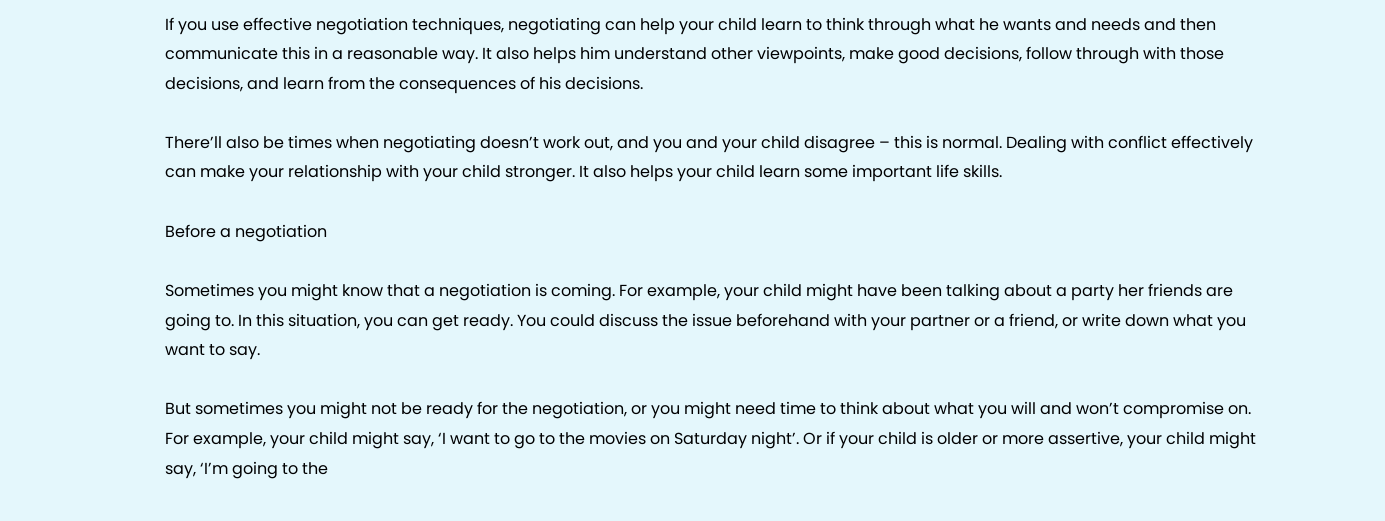If you use effective negotiation techniques, negotiating can help your child learn to think through what he wants and needs and then communicate this in a reasonable way. It also helps him understand other viewpoints, make good decisions, follow through with those decisions, and learn from the consequences of his decisions.

There’ll also be times when negotiating doesn’t work out, and you and your child disagree – this is normal. Dealing with conflict effectively can make your relationship with your child stronger. It also helps your child learn some important life skills.

Before a negotiation

Sometimes you might know that a negotiation is coming. For example, your child might have been talking about a party her friends are going to. In this situation, you can get ready. You could discuss the issue beforehand with your partner or a friend, or write down what you want to say.

But sometimes you might not be ready for the negotiation, or you might need time to think about what you will and won’t compromise on. For example, your child might say, ‘I want to go to the movies on Saturday night’. Or if your child is older or more assertive, your child might say, ‘I’m going to the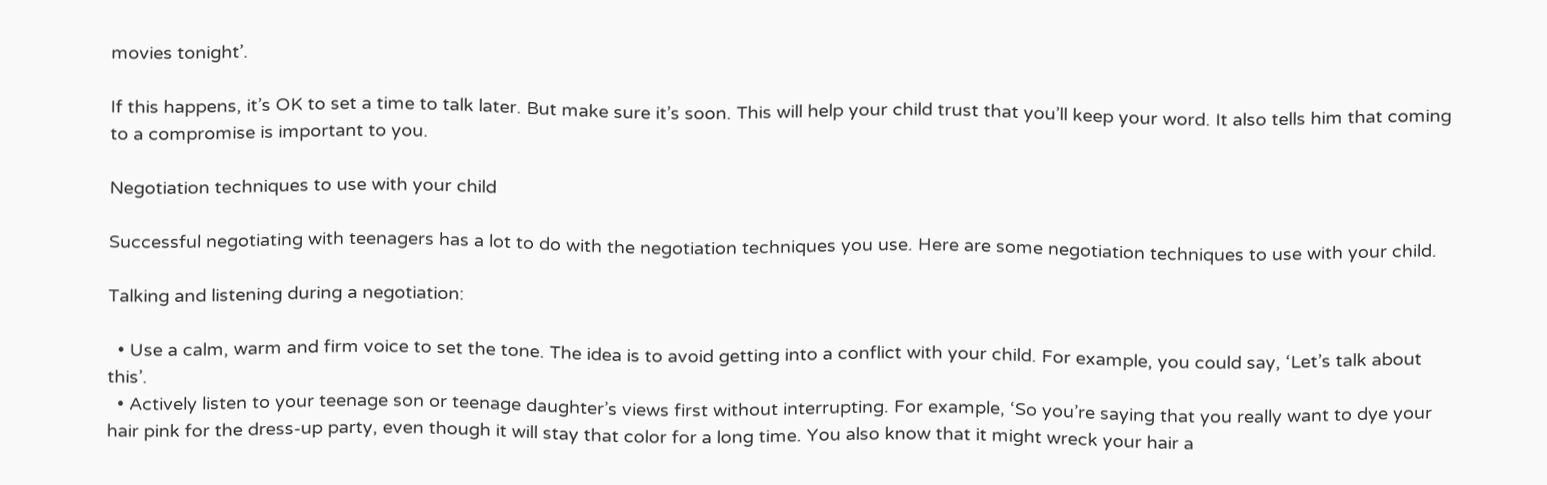movies tonight’.

If this happens, it’s OK to set a time to talk later. But make sure it’s soon. This will help your child trust that you’ll keep your word. It also tells him that coming to a compromise is important to you.

Negotiation techniques to use with your child

Successful negotiating with teenagers has a lot to do with the negotiation techniques you use. Here are some negotiation techniques to use with your child.

Talking and listening during a negotiation:

  • Use a calm, warm and firm voice to set the tone. The idea is to avoid getting into a conflict with your child. For example, you could say, ‘Let’s talk about this’.
  • Actively listen to your teenage son or teenage daughter’s views first without interrupting. For example, ‘So you’re saying that you really want to dye your hair pink for the dress-up party, even though it will stay that color for a long time. You also know that it might wreck your hair a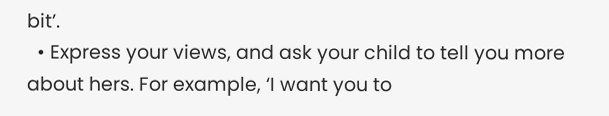bit’.
  • Express your views, and ask your child to tell you more about hers. For example, ‘I want you to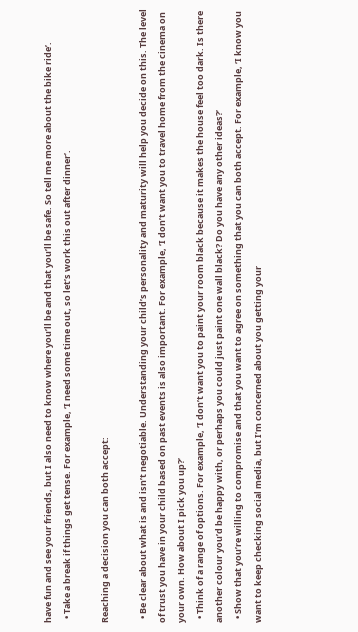have fun and see your friends, but I also need to know where you’ll be and that you’ll be safe. So tell me more about the bike ride’.
  • Take a break if things get tense. For example, ‘I need some time out, so let’s work this out after dinner’.

Reaching a decision you can both accept:

  • Be clear about what is and isn’t negotiable. Understanding your child’s personality and maturity will help you decide on this. The level of trust you have in your child based on past events is also important. For example, ‘I don’t want you to travel home from the cinema on your own. How about I pick you up?’
  • Think of a range of options. For example, ‘I don’t want you to paint your room black because it makes the house feel too dark. Is there another colour you’d be happy with, or perhaps you could just paint one wall black? Do you have any other ideas?’
  • Show that you’re willing to compromise and that you want to agree on something that you can both accept. For example, ‘I know you want to keep checking social media, but I’m concerned about you getting your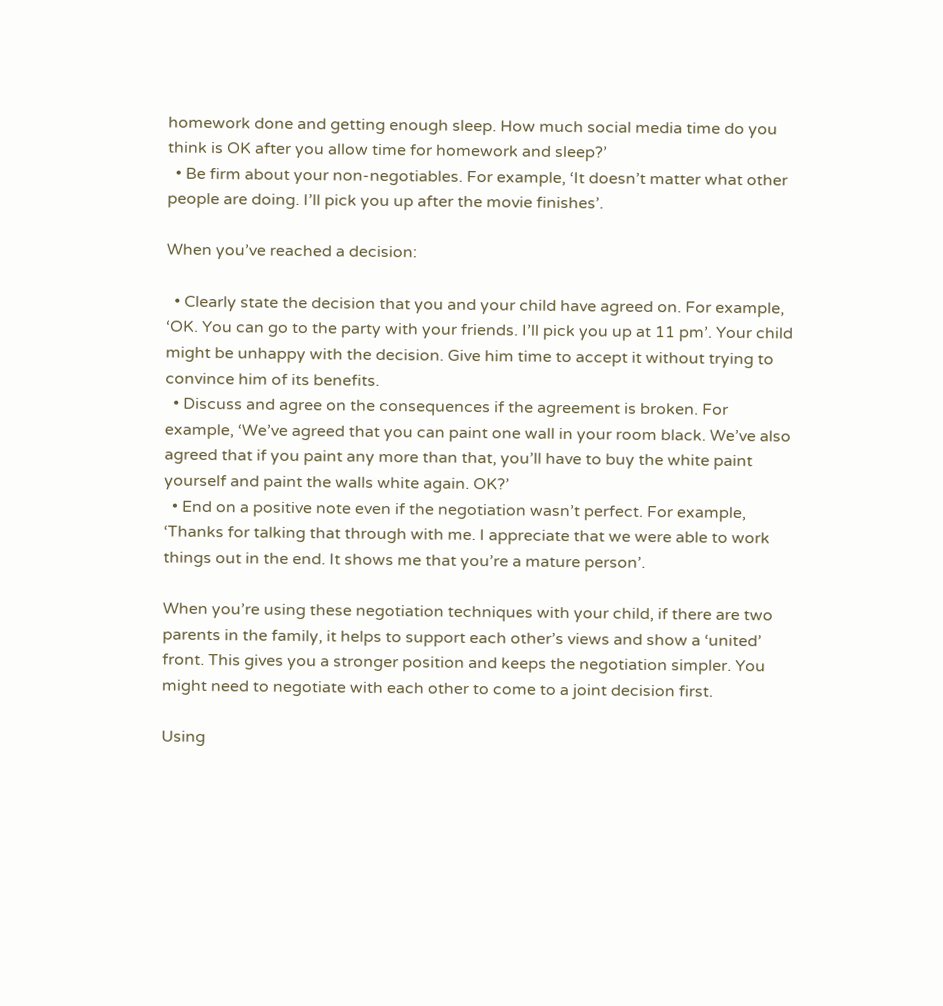homework done and getting enough sleep. How much social media time do you think is OK after you allow time for homework and sleep?’
  • Be firm about your non-negotiables. For example, ‘It doesn’t matter what other people are doing. I’ll pick you up after the movie finishes’.

When you’ve reached a decision:

  • Clearly state the decision that you and your child have agreed on. For example, ‘OK. You can go to the party with your friends. I’ll pick you up at 11 pm’. Your child might be unhappy with the decision. Give him time to accept it without trying to convince him of its benefits.
  • Discuss and agree on the consequences if the agreement is broken. For example, ‘We’ve agreed that you can paint one wall in your room black. We’ve also agreed that if you paint any more than that, you’ll have to buy the white paint yourself and paint the walls white again. OK?’
  • End on a positive note even if the negotiation wasn’t perfect. For example, ‘Thanks for talking that through with me. I appreciate that we were able to work things out in the end. It shows me that you’re a mature person’.

When you’re using these negotiation techniques with your child, if there are two parents in the family, it helps to support each other’s views and show a ‘united’ front. This gives you a stronger position and keeps the negotiation simpler. You might need to negotiate with each other to come to a joint decision first.

Using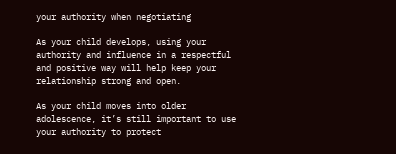your authority when negotiating

As your child develops, using your authority and influence in a respectful and positive way will help keep your relationship strong and open.

As your child moves into older adolescence, it’s still important to use your authority to protect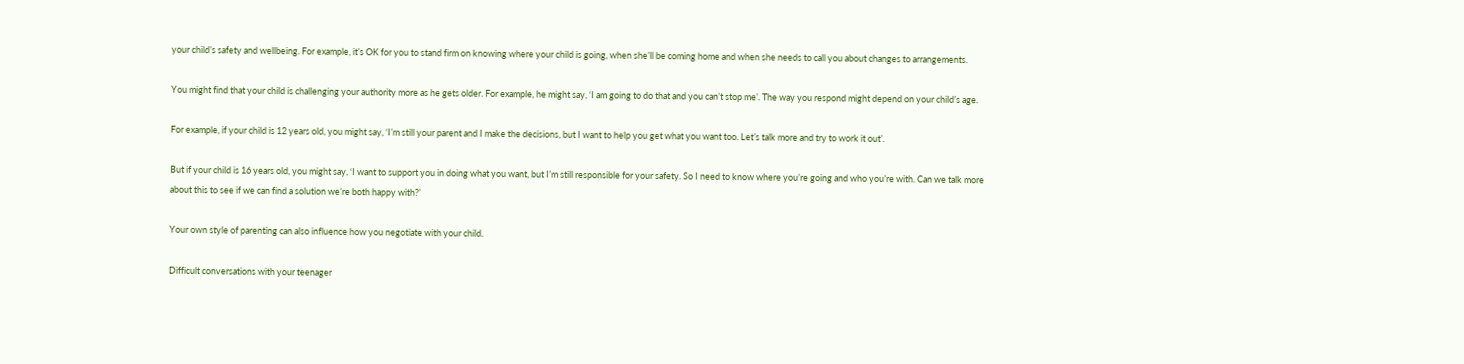your child’s safety and wellbeing. For example, it’s OK for you to stand firm on knowing where your child is going, when she’ll be coming home and when she needs to call you about changes to arrangements.

You might find that your child is challenging your authority more as he gets older. For example, he might say, ‘I am going to do that and you can’t stop me’. The way you respond might depend on your child’s age.

For example, if your child is 12 years old, you might say, ‘I’m still your parent and I make the decisions, but I want to help you get what you want too. Let’s talk more and try to work it out’.

But if your child is 16 years old, you might say, ‘I want to support you in doing what you want, but I’m still responsible for your safety. So I need to know where you’re going and who you’re with. Can we talk more about this to see if we can find a solution we’re both happy with?’

Your own style of parenting can also influence how you negotiate with your child.

Difficult conversations with your teenager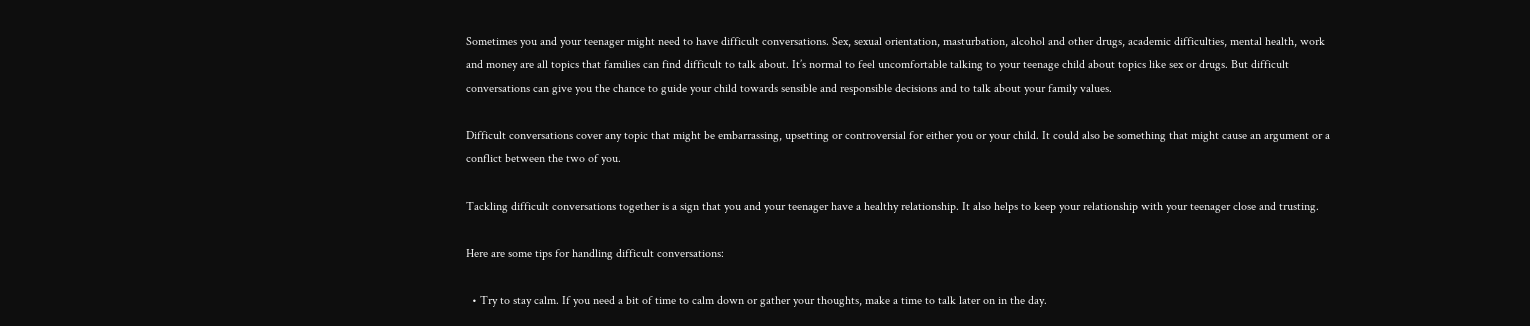Sometimes you and your teenager might need to have difficult conversations. Sex, sexual orientation, masturbation, alcohol and other drugs, academic difficulties, mental health, work and money are all topics that families can find difficult to talk about. It’s normal to feel uncomfortable talking to your teenage child about topics like sex or drugs. But difficult conversations can give you the chance to guide your child towards sensible and responsible decisions and to talk about your family values.

Difficult conversations cover any topic that might be embarrassing, upsetting or controversial for either you or your child. It could also be something that might cause an argument or a conflict between the two of you.

Tackling difficult conversations together is a sign that you and your teenager have a healthy relationship. It also helps to keep your relationship with your teenager close and trusting.

Here are some tips for handling difficult conversations:

  • Try to stay calm. If you need a bit of time to calm down or gather your thoughts, make a time to talk later on in the day.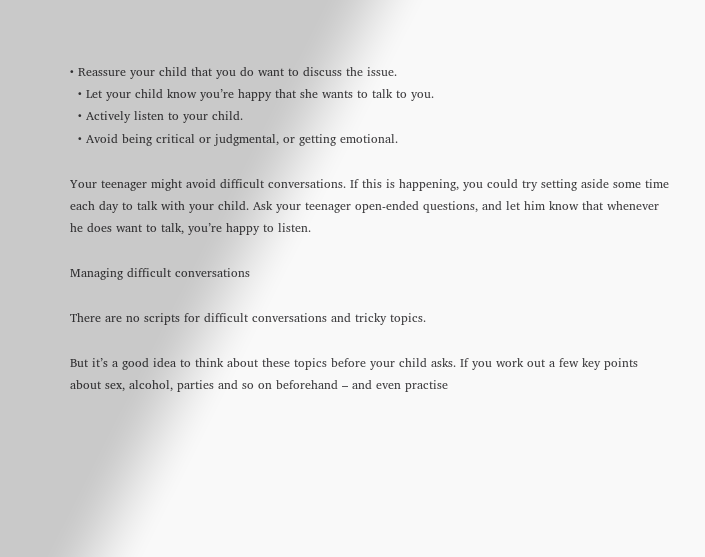• Reassure your child that you do want to discuss the issue.
  • Let your child know you’re happy that she wants to talk to you.
  • Actively listen to your child.
  • Avoid being critical or judgmental, or getting emotional.

Your teenager might avoid difficult conversations. If this is happening, you could try setting aside some time each day to talk with your child. Ask your teenager open-ended questions, and let him know that whenever he does want to talk, you’re happy to listen.

Managing difficult conversations

There are no scripts for difficult conversations and tricky topics.

But it’s a good idea to think about these topics before your child asks. If you work out a few key points about sex, alcohol, parties and so on beforehand – and even practise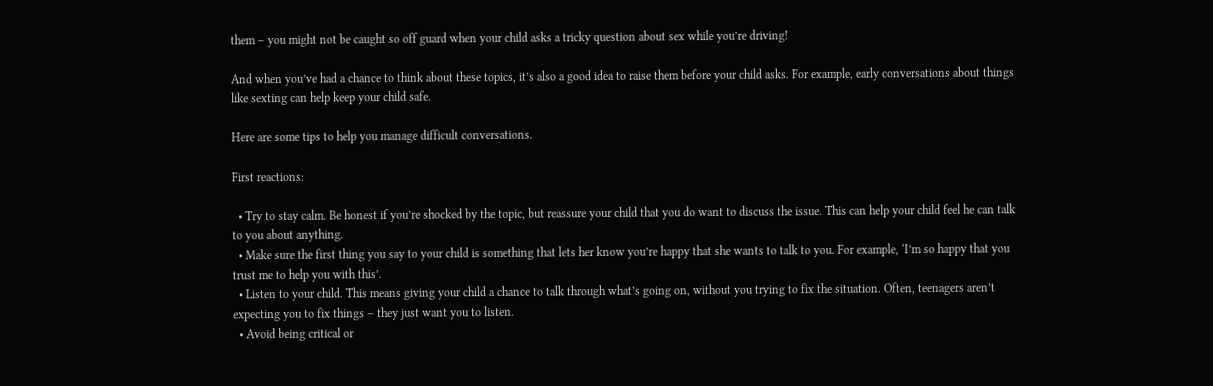them – you might not be caught so off guard when your child asks a tricky question about sex while you’re driving!

And when you’ve had a chance to think about these topics, it’s also a good idea to raise them before your child asks. For example, early conversations about things like sexting can help keep your child safe.

Here are some tips to help you manage difficult conversations.

First reactions:

  • Try to stay calm. Be honest if you’re shocked by the topic, but reassure your child that you do want to discuss the issue. This can help your child feel he can talk to you about anything.
  • Make sure the first thing you say to your child is something that lets her know you’re happy that she wants to talk to you. For example, ‘I’m so happy that you trust me to help you with this’.
  • Listen to your child. This means giving your child a chance to talk through what’s going on, without you trying to fix the situation. Often, teenagers aren’t expecting you to fix things – they just want you to listen.
  • Avoid being critical or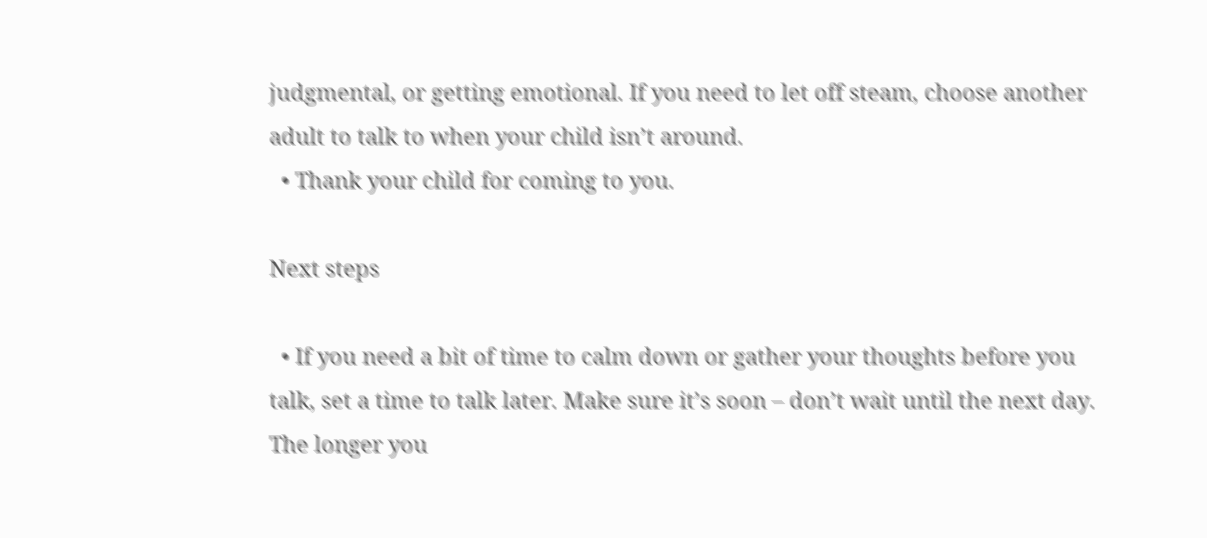judgmental, or getting emotional. If you need to let off steam, choose another adult to talk to when your child isn’t around.
  • Thank your child for coming to you.

Next steps

  • If you need a bit of time to calm down or gather your thoughts before you talk, set a time to talk later. Make sure it’s soon – don’t wait until the next day. The longer you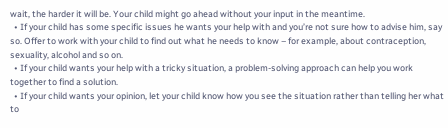wait, the harder it will be. Your child might go ahead without your input in the meantime.
  • If your child has some specific issues he wants your help with and you’re not sure how to advise him, say so. Offer to work with your child to find out what he needs to know – for example, about contraception, sexuality, alcohol and so on.
  • If your child wants your help with a tricky situation, a problem-solving approach can help you work together to find a solution.
  • If your child wants your opinion, let your child know how you see the situation rather than telling her what to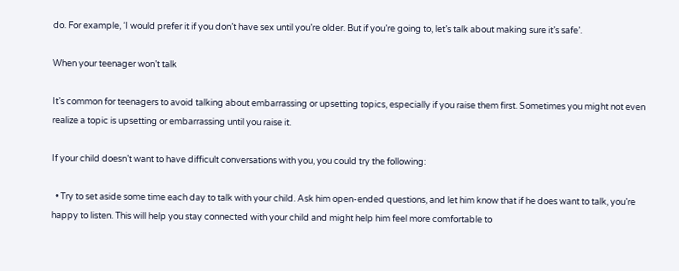do. For example, ‘I would prefer it if you don’t have sex until you’re older. But if you’re going to, let’s talk about making sure it’s safe’.

When your teenager won’t talk

It’s common for teenagers to avoid talking about embarrassing or upsetting topics, especially if you raise them first. Sometimes you might not even realize a topic is upsetting or embarrassing until you raise it.

If your child doesn’t want to have difficult conversations with you, you could try the following:

  • Try to set aside some time each day to talk with your child. Ask him open-ended questions, and let him know that if he does want to talk, you’re happy to listen. This will help you stay connected with your child and might help him feel more comfortable to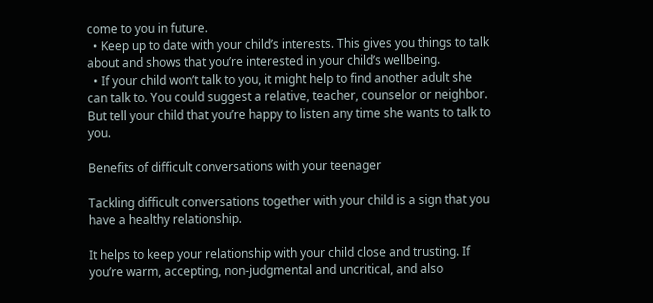come to you in future.
  • Keep up to date with your child’s interests. This gives you things to talk about and shows that you’re interested in your child’s wellbeing.
  • If your child won’t talk to you, it might help to find another adult she can talk to. You could suggest a relative, teacher, counselor or neighbor. But tell your child that you’re happy to listen any time she wants to talk to you.

Benefits of difficult conversations with your teenager

Tackling difficult conversations together with your child is a sign that you have a healthy relationship.

It helps to keep your relationship with your child close and trusting. If you’re warm, accepting, non-judgmental and uncritical, and also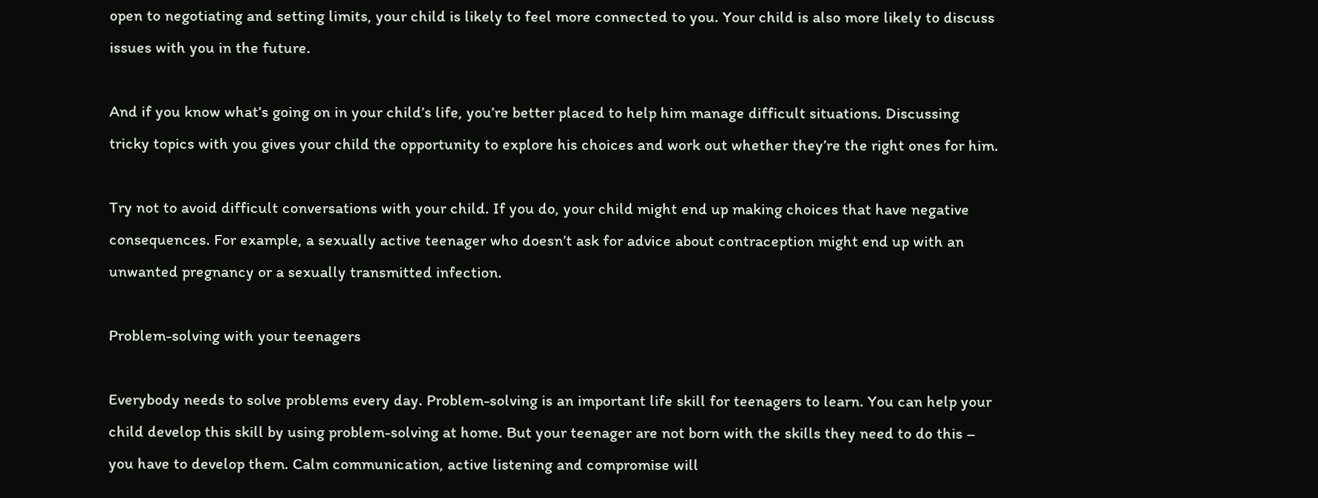open to negotiating and setting limits, your child is likely to feel more connected to you. Your child is also more likely to discuss issues with you in the future.

And if you know what’s going on in your child’s life, you’re better placed to help him manage difficult situations. Discussing tricky topics with you gives your child the opportunity to explore his choices and work out whether they’re the right ones for him.

Try not to avoid difficult conversations with your child. If you do, your child might end up making choices that have negative consequences. For example, a sexually active teenager who doesn’t ask for advice about contraception might end up with an unwanted pregnancy or a sexually transmitted infection.

Problem-solving with your teenagers

Everybody needs to solve problems every day. Problem-solving is an important life skill for teenagers to learn. You can help your child develop this skill by using problem-solving at home. But your teenager are not born with the skills they need to do this – you have to develop them. Calm communication, active listening and compromise will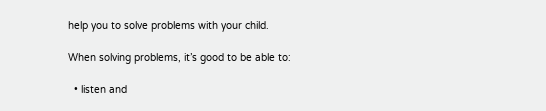help you to solve problems with your child.

When solving problems, it’s good to be able to:

  • listen and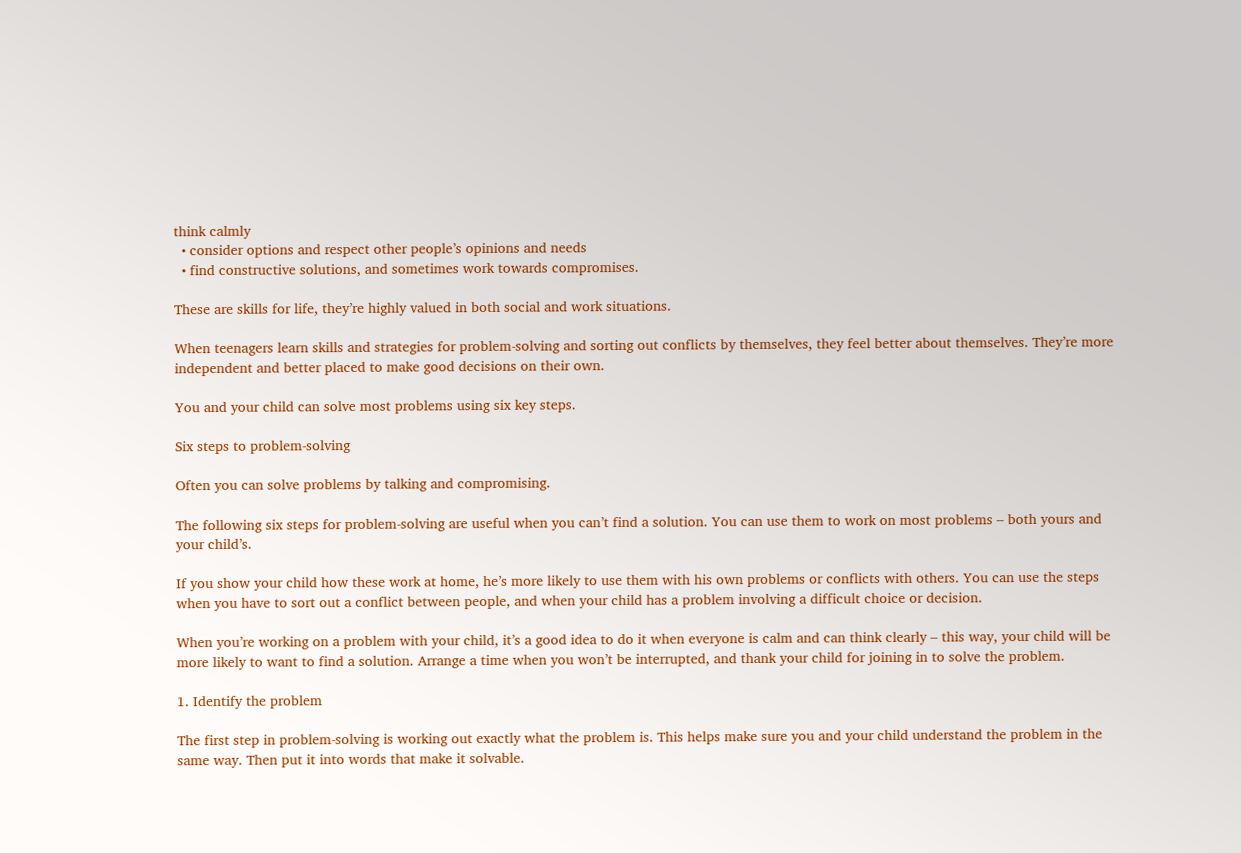think calmly
  • consider options and respect other people’s opinions and needs
  • find constructive solutions, and sometimes work towards compromises.

These are skills for life, they’re highly valued in both social and work situations.

When teenagers learn skills and strategies for problem-solving and sorting out conflicts by themselves, they feel better about themselves. They’re more independent and better placed to make good decisions on their own.

You and your child can solve most problems using six key steps.

Six steps to problem-solving

Often you can solve problems by talking and compromising.

The following six steps for problem-solving are useful when you can’t find a solution. You can use them to work on most problems – both yours and your child’s.

If you show your child how these work at home, he’s more likely to use them with his own problems or conflicts with others. You can use the steps when you have to sort out a conflict between people, and when your child has a problem involving a difficult choice or decision.

When you’re working on a problem with your child, it’s a good idea to do it when everyone is calm and can think clearly – this way, your child will be more likely to want to find a solution. Arrange a time when you won’t be interrupted, and thank your child for joining in to solve the problem.

1. Identify the problem

The first step in problem-solving is working out exactly what the problem is. This helps make sure you and your child understand the problem in the same way. Then put it into words that make it solvable.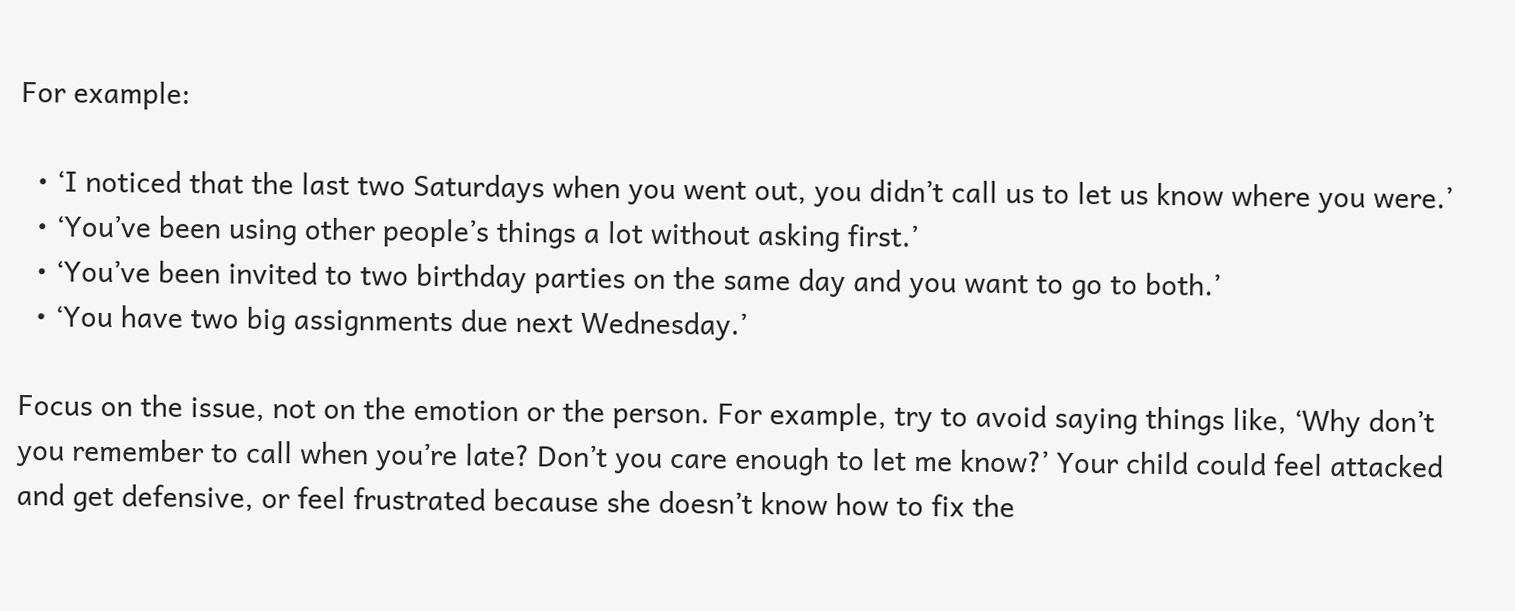For example:

  • ‘I noticed that the last two Saturdays when you went out, you didn’t call us to let us know where you were.’
  • ‘You’ve been using other people’s things a lot without asking first.’
  • ‘You’ve been invited to two birthday parties on the same day and you want to go to both.’
  • ‘You have two big assignments due next Wednesday.’

Focus on the issue, not on the emotion or the person. For example, try to avoid saying things like, ‘Why don’t you remember to call when you’re late? Don’t you care enough to let me know?’ Your child could feel attacked and get defensive, or feel frustrated because she doesn’t know how to fix the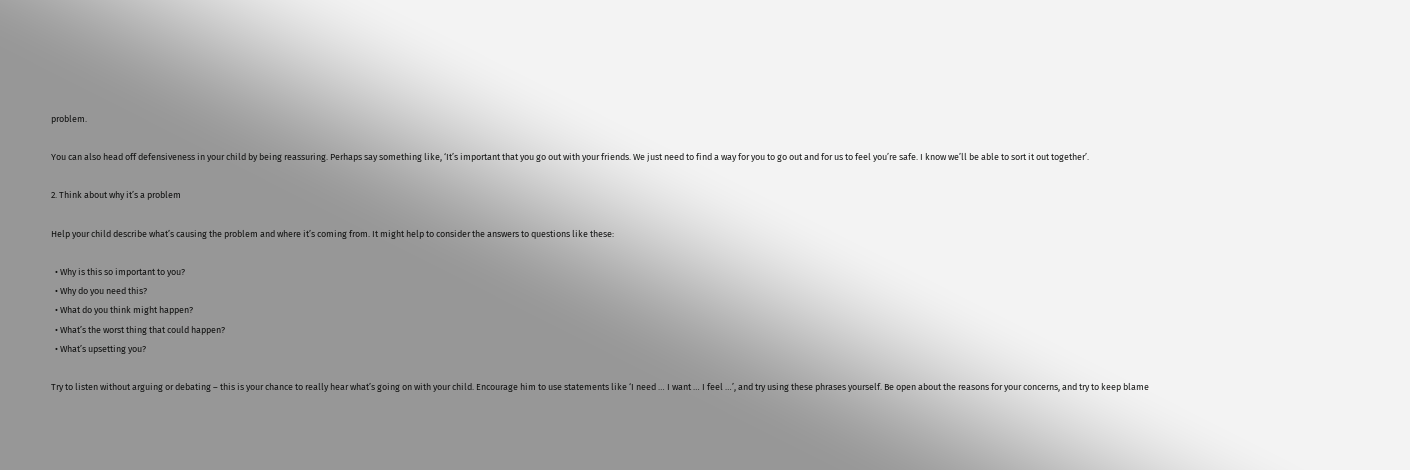problem.

You can also head off defensiveness in your child by being reassuring. Perhaps say something like, ‘It’s important that you go out with your friends. We just need to find a way for you to go out and for us to feel you’re safe. I know we’ll be able to sort it out together’.

2. Think about why it’s a problem

Help your child describe what’s causing the problem and where it’s coming from. It might help to consider the answers to questions like these:

  • Why is this so important to you?
  • Why do you need this?
  • What do you think might happen?
  • What’s the worst thing that could happen?
  • What’s upsetting you?

Try to listen without arguing or debating – this is your chance to really hear what’s going on with your child. Encourage him to use statements like ‘I need … I want … I feel …’, and try using these phrases yourself. Be open about the reasons for your concerns, and try to keep blame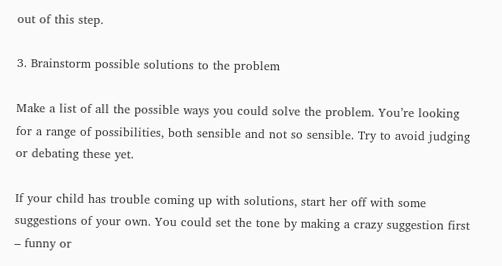out of this step.

3. Brainstorm possible solutions to the problem

Make a list of all the possible ways you could solve the problem. You’re looking for a range of possibilities, both sensible and not so sensible. Try to avoid judging or debating these yet.

If your child has trouble coming up with solutions, start her off with some suggestions of your own. You could set the tone by making a crazy suggestion first – funny or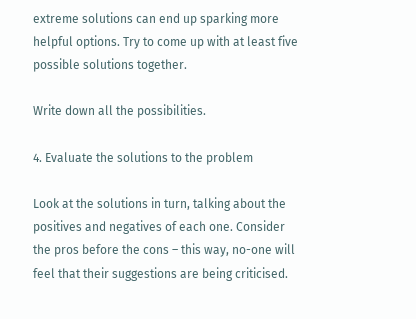extreme solutions can end up sparking more helpful options. Try to come up with at least five possible solutions together.

Write down all the possibilities.

4. Evaluate the solutions to the problem

Look at the solutions in turn, talking about the positives and negatives of each one. Consider the pros before the cons – this way, no-one will feel that their suggestions are being criticised.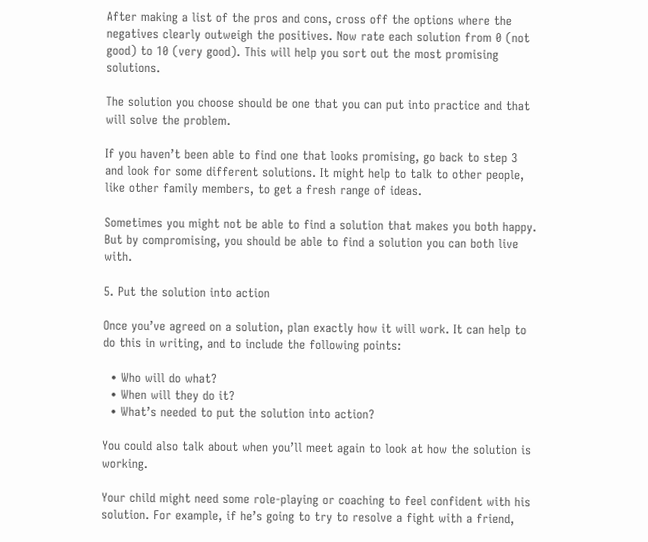After making a list of the pros and cons, cross off the options where the negatives clearly outweigh the positives. Now rate each solution from 0 (not good) to 10 (very good). This will help you sort out the most promising solutions.

The solution you choose should be one that you can put into practice and that will solve the problem.

If you haven’t been able to find one that looks promising, go back to step 3 and look for some different solutions. It might help to talk to other people, like other family members, to get a fresh range of ideas.

Sometimes you might not be able to find a solution that makes you both happy. But by compromising, you should be able to find a solution you can both live with.

5. Put the solution into action

Once you’ve agreed on a solution, plan exactly how it will work. It can help to do this in writing, and to include the following points:

  • Who will do what?
  • When will they do it?
  • What’s needed to put the solution into action?

You could also talk about when you’ll meet again to look at how the solution is working.

Your child might need some role-playing or coaching to feel confident with his solution. For example, if he’s going to try to resolve a fight with a friend,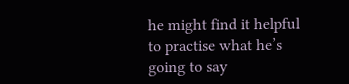he might find it helpful to practise what he’s going to say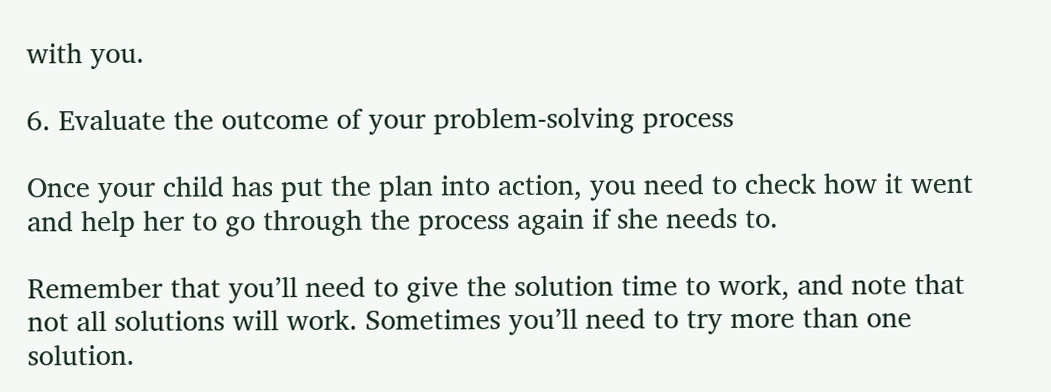with you.

6. Evaluate the outcome of your problem-solving process

Once your child has put the plan into action, you need to check how it went and help her to go through the process again if she needs to.

Remember that you’ll need to give the solution time to work, and note that not all solutions will work. Sometimes you’ll need to try more than one solution.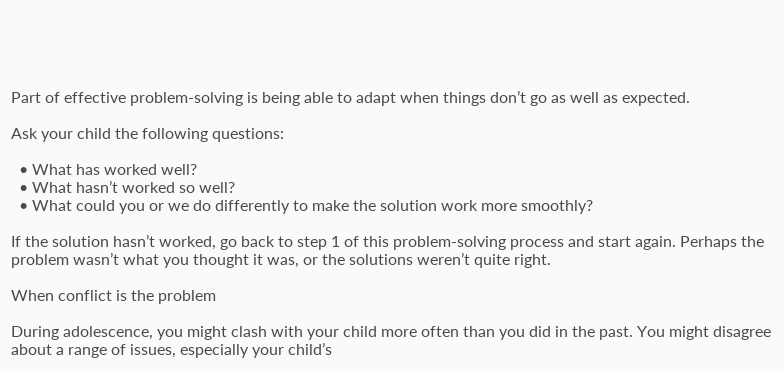Part of effective problem-solving is being able to adapt when things don’t go as well as expected.

Ask your child the following questions:

  • What has worked well?
  • What hasn’t worked so well?
  • What could you or we do differently to make the solution work more smoothly?

If the solution hasn’t worked, go back to step 1 of this problem-solving process and start again. Perhaps the problem wasn’t what you thought it was, or the solutions weren’t quite right.

When conflict is the problem

During adolescence, you might clash with your child more often than you did in the past. You might disagree about a range of issues, especially your child’s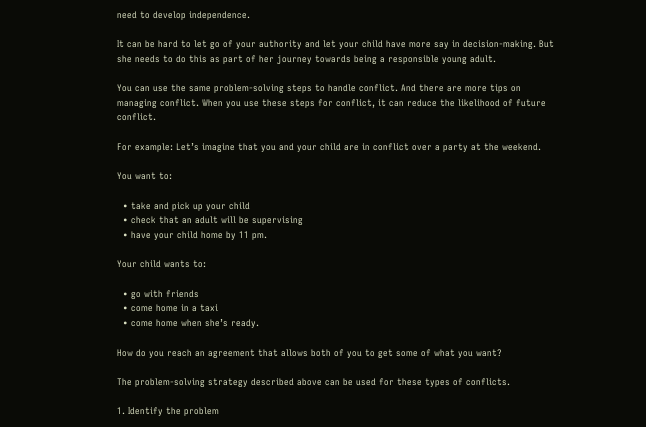need to develop independence.

It can be hard to let go of your authority and let your child have more say in decision-making. But she needs to do this as part of her journey towards being a responsible young adult.

You can use the same problem-solving steps to handle conflict. And there are more tips on managing conflict. When you use these steps for conflict, it can reduce the likelihood of future conflict.

For example: Let’s imagine that you and your child are in conflict over a party at the weekend.

You want to:

  • take and pick up your child
  • check that an adult will be supervising
  • have your child home by 11 pm.

Your child wants to:

  • go with friends
  • come home in a taxi
  • come home when she’s ready.

How do you reach an agreement that allows both of you to get some of what you want?

The problem-solving strategy described above can be used for these types of conflicts.

1. Identify the problem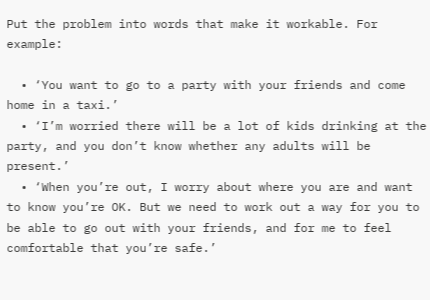Put the problem into words that make it workable. For example:

  • ‘You want to go to a party with your friends and come home in a taxi.’
  • ‘I’m worried there will be a lot of kids drinking at the party, and you don’t know whether any adults will be present.’
  • ‘When you’re out, I worry about where you are and want to know you’re OK. But we need to work out a way for you to be able to go out with your friends, and for me to feel comfortable that you’re safe.’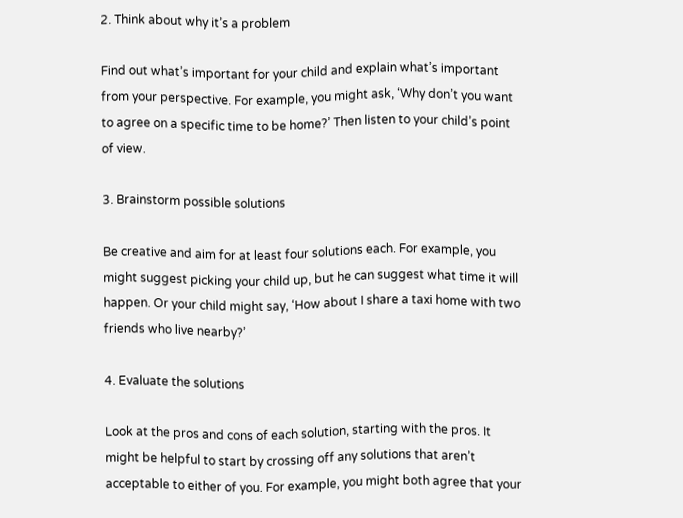2. Think about why it’s a problem

Find out what’s important for your child and explain what’s important from your perspective. For example, you might ask, ‘Why don’t you want to agree on a specific time to be home?’ Then listen to your child’s point of view.

3. Brainstorm possible solutions

Be creative and aim for at least four solutions each. For example, you might suggest picking your child up, but he can suggest what time it will happen. Or your child might say, ‘How about I share a taxi home with two friends who live nearby?’

4. Evaluate the solutions

Look at the pros and cons of each solution, starting with the pros. It might be helpful to start by crossing off any solutions that aren’t acceptable to either of you. For example, you might both agree that your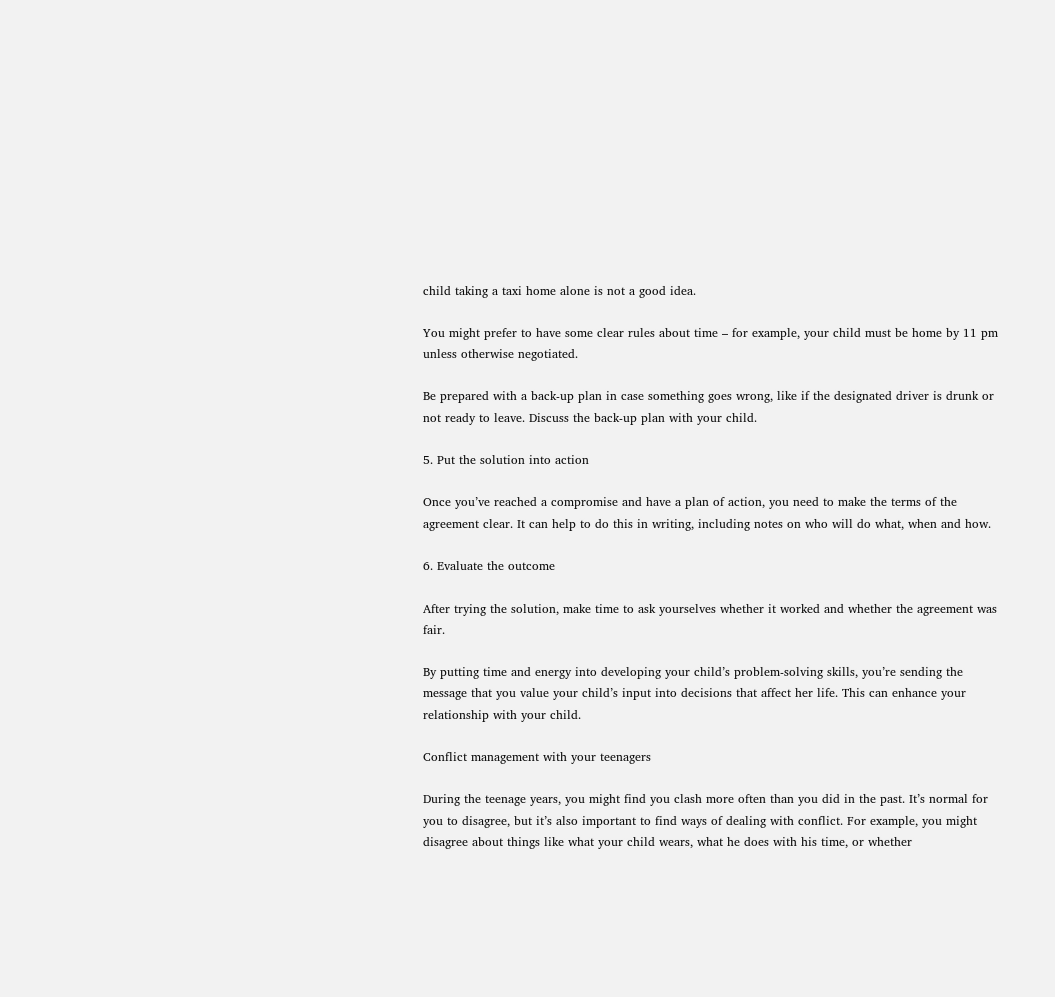child taking a taxi home alone is not a good idea.

You might prefer to have some clear rules about time – for example, your child must be home by 11 pm unless otherwise negotiated.

Be prepared with a back-up plan in case something goes wrong, like if the designated driver is drunk or not ready to leave. Discuss the back-up plan with your child.

5. Put the solution into action

Once you’ve reached a compromise and have a plan of action, you need to make the terms of the agreement clear. It can help to do this in writing, including notes on who will do what, when and how.

6. Evaluate the outcome

After trying the solution, make time to ask yourselves whether it worked and whether the agreement was fair.

By putting time and energy into developing your child’s problem-solving skills, you’re sending the message that you value your child’s input into decisions that affect her life. This can enhance your relationship with your child.

Conflict management with your teenagers

During the teenage years, you might find you clash more often than you did in the past. It’s normal for you to disagree, but it’s also important to find ways of dealing with conflict. For example, you might disagree about things like what your child wears, what he does with his time, or whether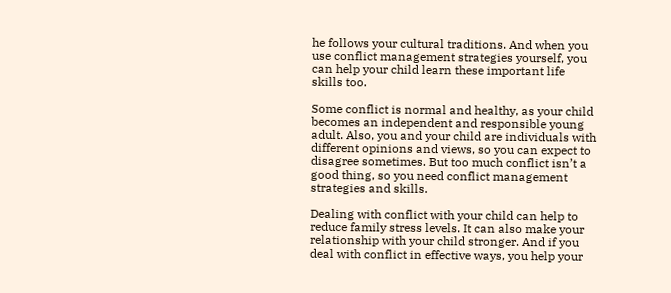he follows your cultural traditions. And when you use conflict management strategies yourself, you can help your child learn these important life skills too.

Some conflict is normal and healthy, as your child becomes an independent and responsible young adult. Also, you and your child are individuals with different opinions and views, so you can expect to disagree sometimes. But too much conflict isn’t a good thing, so you need conflict management strategies and skills.

Dealing with conflict with your child can help to reduce family stress levels. It can also make your relationship with your child stronger. And if you deal with conflict in effective ways, you help your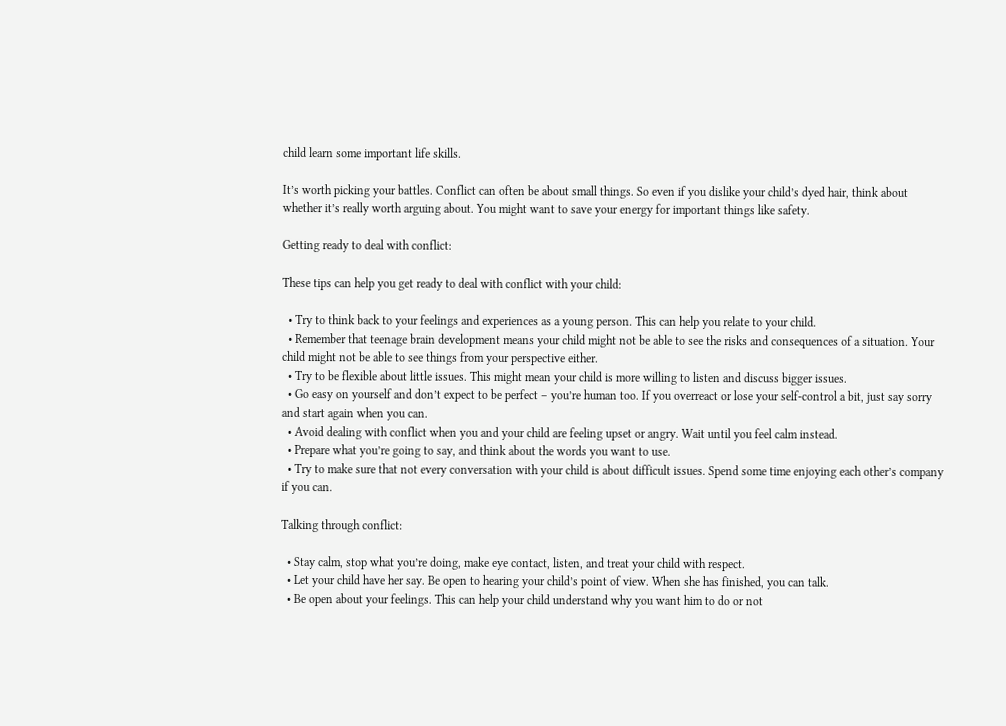child learn some important life skills.

It’s worth picking your battles. Conflict can often be about small things. So even if you dislike your child’s dyed hair, think about whether it’s really worth arguing about. You might want to save your energy for important things like safety.

Getting ready to deal with conflict:

These tips can help you get ready to deal with conflict with your child:

  • Try to think back to your feelings and experiences as a young person. This can help you relate to your child.
  • Remember that teenage brain development means your child might not be able to see the risks and consequences of a situation. Your child might not be able to see things from your perspective either.
  • Try to be flexible about little issues. This might mean your child is more willing to listen and discuss bigger issues.
  • Go easy on yourself and don’t expect to be perfect – you’re human too. If you overreact or lose your self-control a bit, just say sorry and start again when you can.
  • Avoid dealing with conflict when you and your child are feeling upset or angry. Wait until you feel calm instead.
  • Prepare what you’re going to say, and think about the words you want to use.
  • Try to make sure that not every conversation with your child is about difficult issues. Spend some time enjoying each other’s company if you can.

Talking through conflict:

  • Stay calm, stop what you’re doing, make eye contact, listen, and treat your child with respect.
  • Let your child have her say. Be open to hearing your child’s point of view. When she has finished, you can talk.
  • Be open about your feelings. This can help your child understand why you want him to do or not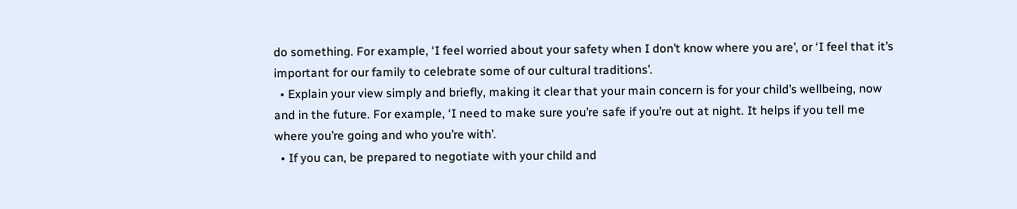do something. For example, ‘I feel worried about your safety when I don’t know where you are’, or ‘I feel that it’s important for our family to celebrate some of our cultural traditions’.
  • Explain your view simply and briefly, making it clear that your main concern is for your child’s wellbeing, now and in the future. For example, ‘I need to make sure you’re safe if you’re out at night. It helps if you tell me where you’re going and who you’re with’.
  • If you can, be prepared to negotiate with your child and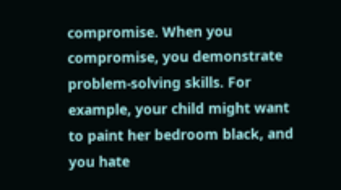compromise. When you compromise, you demonstrate problem-solving skills. For example, your child might want to paint her bedroom black, and you hate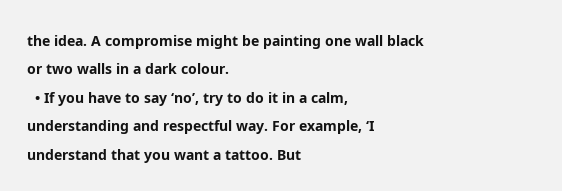the idea. A compromise might be painting one wall black or two walls in a dark colour.
  • If you have to say ‘no’, try to do it in a calm, understanding and respectful way. For example, ‘I understand that you want a tattoo. But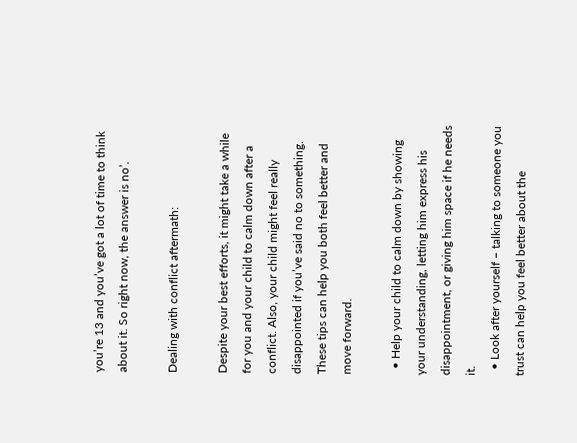you’re 13 and you’ve got a lot of time to think about it. So right now, the answer is no’.

Dealing with conflict aftermath:

Despite your best efforts, it might take a while for you and your child to calm down after a conflict. Also, your child might feel really disappointed if you’ve said no to something. These tips can help you both feel better and move forward.

  • Help your child to calm down by showing your understanding, letting him express his disappointment, or giving him space if he needs it.
  • Look after yourself – talking to someone you trust can help you feel better about the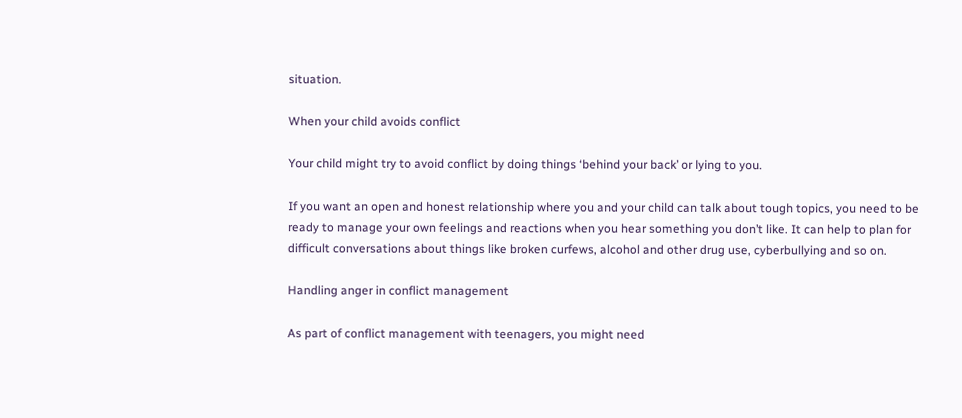situation.

When your child avoids conflict

Your child might try to avoid conflict by doing things ‘behind your back’ or lying to you.

If you want an open and honest relationship where you and your child can talk about tough topics, you need to be ready to manage your own feelings and reactions when you hear something you don’t like. It can help to plan for difficult conversations about things like broken curfews, alcohol and other drug use, cyberbullying and so on.

Handling anger in conflict management

As part of conflict management with teenagers, you might need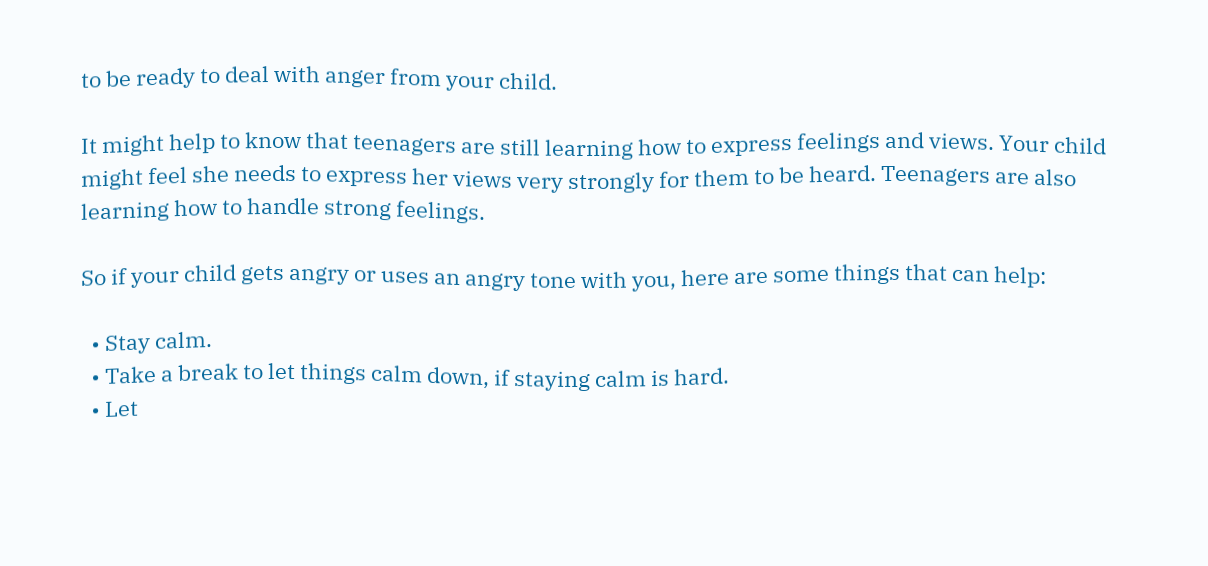to be ready to deal with anger from your child.

It might help to know that teenagers are still learning how to express feelings and views. Your child might feel she needs to express her views very strongly for them to be heard. Teenagers are also learning how to handle strong feelings.

So if your child gets angry or uses an angry tone with you, here are some things that can help:

  • Stay calm.
  • Take a break to let things calm down, if staying calm is hard.
  • Let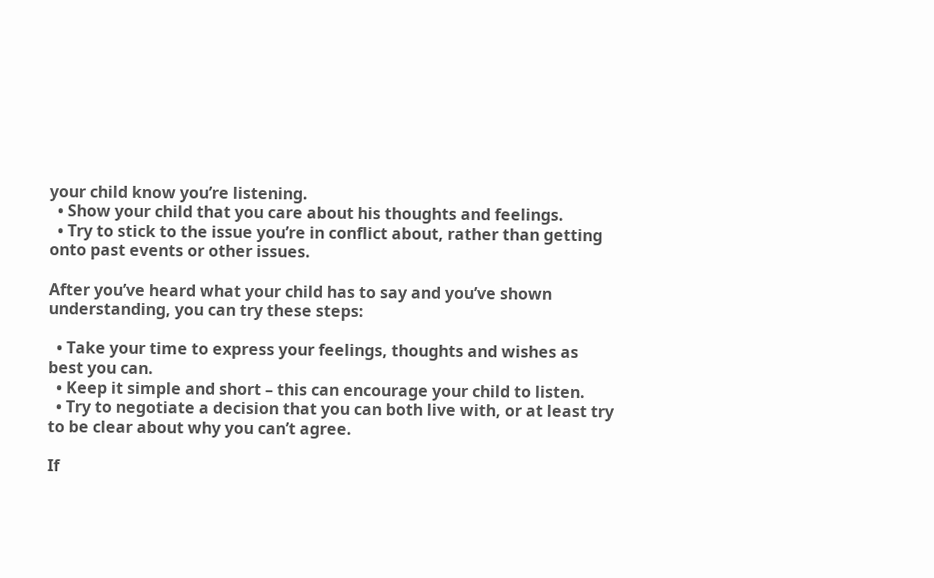your child know you’re listening.
  • Show your child that you care about his thoughts and feelings.
  • Try to stick to the issue you’re in conflict about, rather than getting onto past events or other issues.

After you’ve heard what your child has to say and you’ve shown understanding, you can try these steps:

  • Take your time to express your feelings, thoughts and wishes as best you can.
  • Keep it simple and short – this can encourage your child to listen.
  • Try to negotiate a decision that you can both live with, or at least try to be clear about why you can’t agree.

If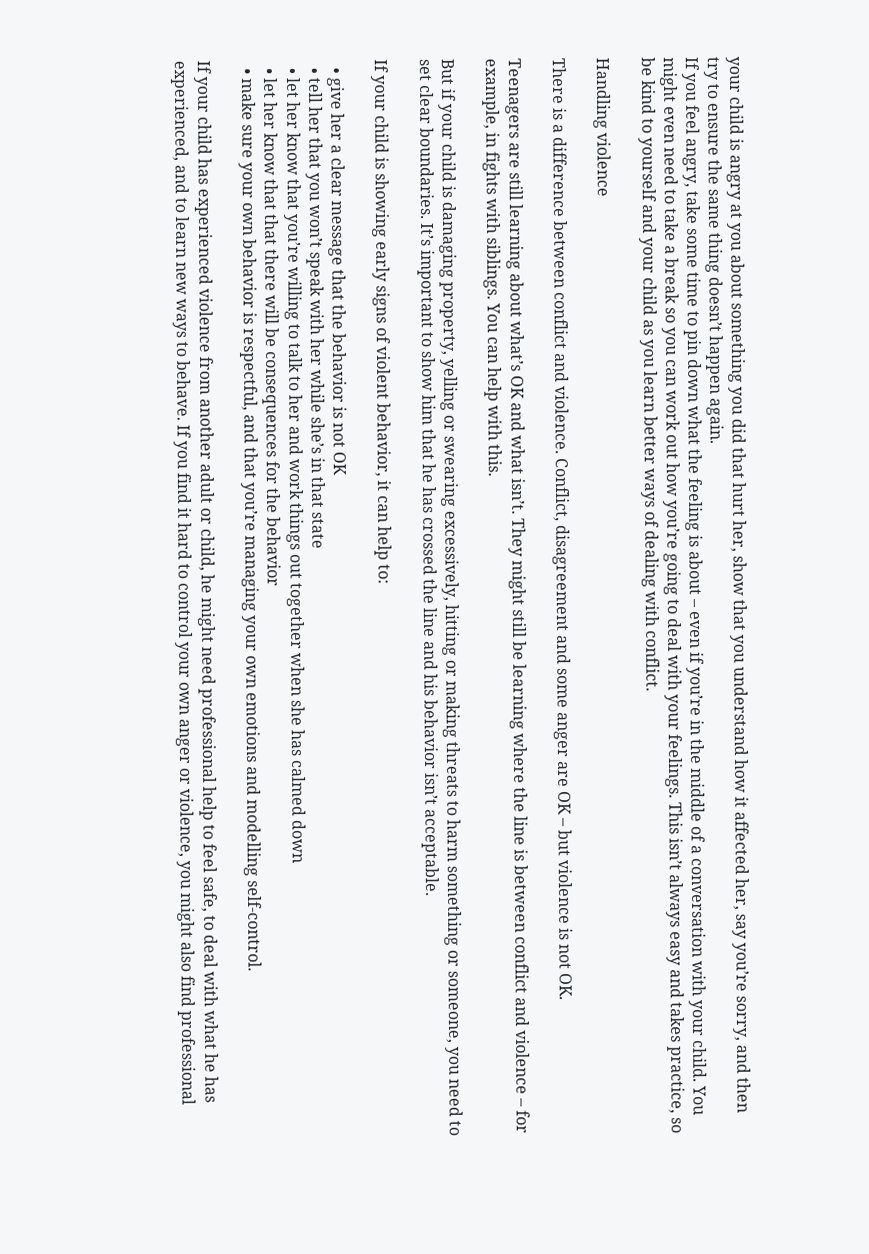your child is angry at you about something you did that hurt her, show that you understand how it affected her, say you’re sorry, and then try to ensure the same thing doesn’t happen again.
If you feel angry, take some time to pin down what the feeling is about – even if you’re in the middle of a conversation with your child. You might even need to take a break so you can work out how you’re going to deal with your feelings. This isn’t always easy and takes practice, so be kind to yourself and your child as you learn better ways of dealing with conflict.

Handling violence

There is a difference between conflict and violence. Conflict, disagreement and some anger are OK – but violence is not OK.

Teenagers are still learning about what’s OK and what isn’t. They might still be learning where the line is between conflict and violence – for example, in fights with siblings. You can help with this.

But if your child is damaging property, yelling or swearing excessively, hitting or making threats to harm something or someone, you need to set clear boundaries. It’s important to show him that he has crossed the line and his behavior isn’t acceptable.

If your child is showing early signs of violent behavior, it can help to:

  • give her a clear message that the behavior is not OK
  • tell her that you won’t speak with her while she’s in that state
  • let her know that you’re willing to talk to her and work things out together when she has calmed down
  • let her know that that there will be consequences for the behavior
  • make sure your own behavior is respectful, and that you’re managing your own emotions and modelling self-control.

If your child has experienced violence from another adult or child, he might need professional help to feel safe, to deal with what he has experienced, and to learn new ways to behave. If you find it hard to control your own anger or violence, you might also find professional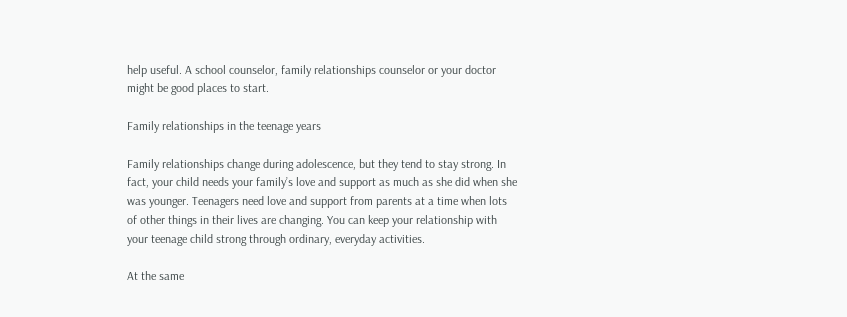help useful. A school counselor, family relationships counselor or your doctor might be good places to start.

Family relationships in the teenage years

Family relationships change during adolescence, but they tend to stay strong. In fact, your child needs your family’s love and support as much as she did when she was younger. Teenagers need love and support from parents at a time when lots of other things in their lives are changing. You can keep your relationship with your teenage child strong through ordinary, everyday activities.

At the same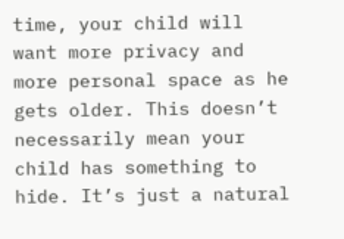time, your child will want more privacy and more personal space as he gets older. This doesn’t necessarily mean your child has something to hide. It’s just a natural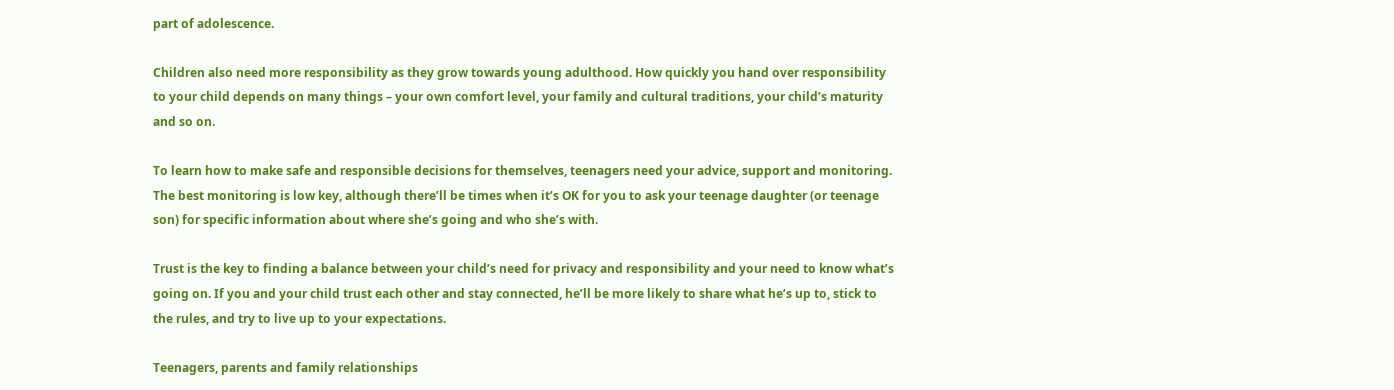part of adolescence.

Children also need more responsibility as they grow towards young adulthood. How quickly you hand over responsibility to your child depends on many things – your own comfort level, your family and cultural traditions, your child’s maturity and so on.

To learn how to make safe and responsible decisions for themselves, teenagers need your advice, support and monitoring. The best monitoring is low key, although there’ll be times when it’s OK for you to ask your teenage daughter (or teenage son) for specific information about where she’s going and who she’s with.

Trust is the key to finding a balance between your child’s need for privacy and responsibility and your need to know what’s going on. If you and your child trust each other and stay connected, he’ll be more likely to share what he’s up to, stick to the rules, and try to live up to your expectations.

Teenagers, parents and family relationships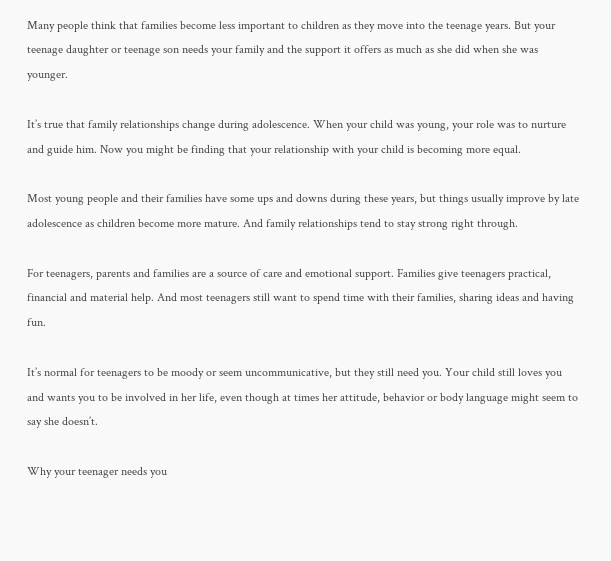Many people think that families become less important to children as they move into the teenage years. But your teenage daughter or teenage son needs your family and the support it offers as much as she did when she was younger.

It’s true that family relationships change during adolescence. When your child was young, your role was to nurture and guide him. Now you might be finding that your relationship with your child is becoming more equal.

Most young people and their families have some ups and downs during these years, but things usually improve by late adolescence as children become more mature. And family relationships tend to stay strong right through.

For teenagers, parents and families are a source of care and emotional support. Families give teenagers practical, financial and material help. And most teenagers still want to spend time with their families, sharing ideas and having fun.

It’s normal for teenagers to be moody or seem uncommunicative, but they still need you. Your child still loves you and wants you to be involved in her life, even though at times her attitude, behavior or body language might seem to say she doesn’t.

Why your teenager needs you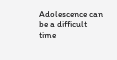Adolescence can be a difficult time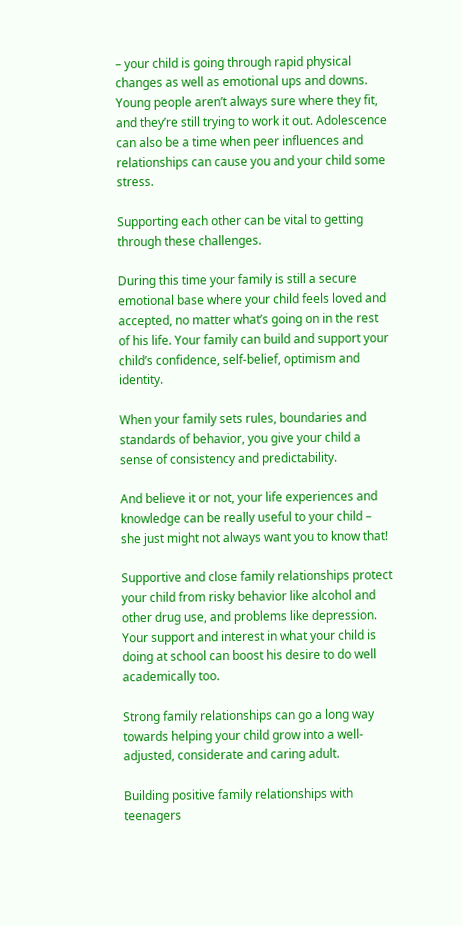– your child is going through rapid physical changes as well as emotional ups and downs. Young people aren’t always sure where they fit, and they’re still trying to work it out. Adolescence can also be a time when peer influences and relationships can cause you and your child some stress.

Supporting each other can be vital to getting through these challenges.

During this time your family is still a secure emotional base where your child feels loved and accepted, no matter what’s going on in the rest of his life. Your family can build and support your child’s confidence, self-belief, optimism and identity.

When your family sets rules, boundaries and standards of behavior, you give your child a sense of consistency and predictability.

And believe it or not, your life experiences and knowledge can be really useful to your child – she just might not always want you to know that!

Supportive and close family relationships protect your child from risky behavior like alcohol and other drug use, and problems like depression. Your support and interest in what your child is doing at school can boost his desire to do well academically too.

Strong family relationships can go a long way towards helping your child grow into a well-adjusted, considerate and caring adult.

Building positive family relationships with teenagers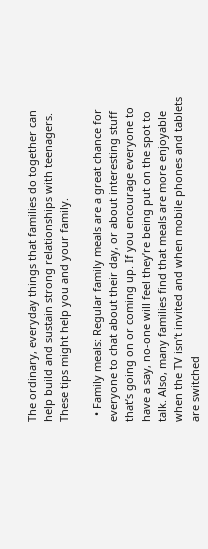The ordinary, everyday things that families do together can help build and sustain strong relationships with teenagers. These tips might help you and your family.

  • Family meals: Regular family meals are a great chance for everyone to chat about their day, or about interesting stuff that’s going on or coming up. If you encourage everyone to have a say, no-one will feel they’re being put on the spot to talk. Also, many families find that meals are more enjoyable when the TV isn’t invited and when mobile phones and tablets are switched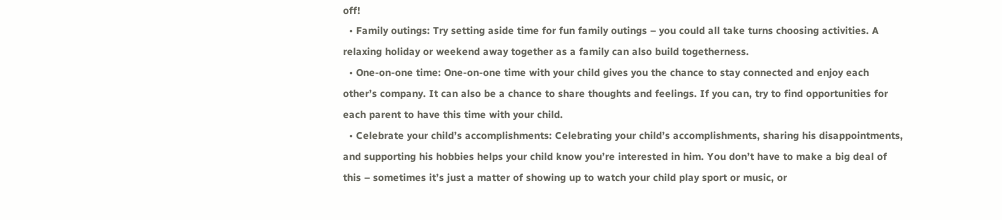off!
  • Family outings: Try setting aside time for fun family outings – you could all take turns choosing activities. A relaxing holiday or weekend away together as a family can also build togetherness.
  • One-on-one time: One-on-one time with your child gives you the chance to stay connected and enjoy each other’s company. It can also be a chance to share thoughts and feelings. If you can, try to find opportunities for each parent to have this time with your child.
  • Celebrate your child’s accomplishments: Celebrating your child’s accomplishments, sharing his disappointments, and supporting his hobbies helps your child know you’re interested in him. You don’t have to make a big deal of this – sometimes it’s just a matter of showing up to watch your child play sport or music, or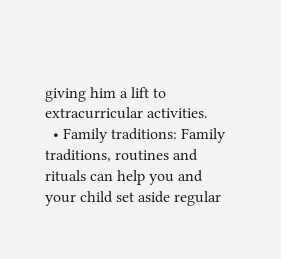giving him a lift to extracurricular activities.
  • Family traditions: Family traditions, routines and rituals can help you and your child set aside regular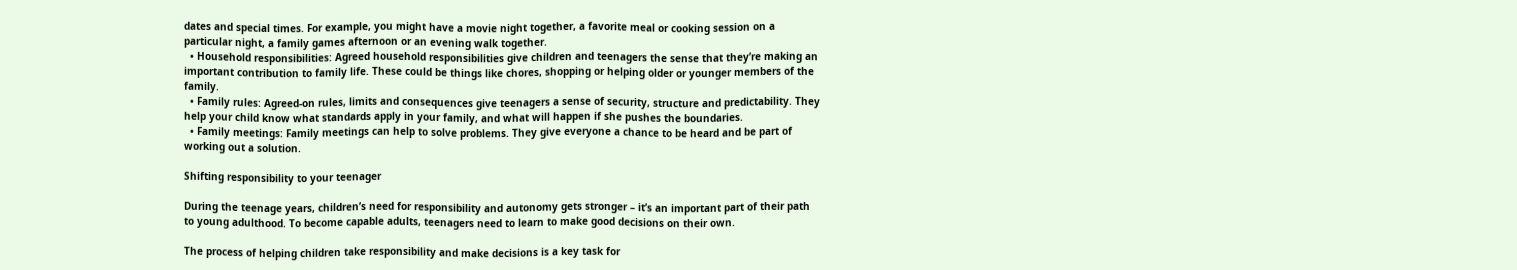dates and special times. For example, you might have a movie night together, a favorite meal or cooking session on a particular night, a family games afternoon or an evening walk together.
  • Household responsibilities: Agreed household responsibilities give children and teenagers the sense that they’re making an important contribution to family life. These could be things like chores, shopping or helping older or younger members of the family.
  • Family rules: Agreed-on rules, limits and consequences give teenagers a sense of security, structure and predictability. They help your child know what standards apply in your family, and what will happen if she pushes the boundaries.
  • Family meetings: Family meetings can help to solve problems. They give everyone a chance to be heard and be part of working out a solution.

Shifting responsibility to your teenager

During the teenage years, children’s need for responsibility and autonomy gets stronger – it’s an important part of their path to young adulthood. To become capable adults, teenagers need to learn to make good decisions on their own.

The process of helping children take responsibility and make decisions is a key task for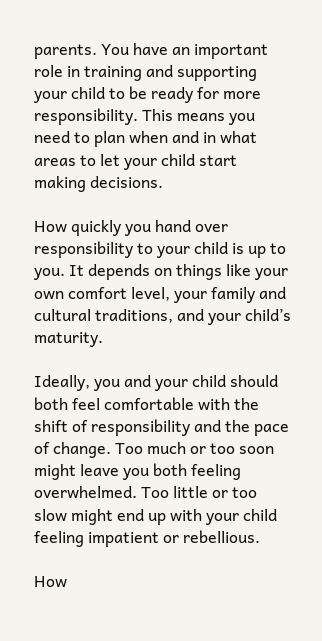parents. You have an important role in training and supporting your child to be ready for more responsibility. This means you need to plan when and in what areas to let your child start making decisions.

How quickly you hand over responsibility to your child is up to you. It depends on things like your own comfort level, your family and cultural traditions, and your child’s maturity.

Ideally, you and your child should both feel comfortable with the shift of responsibility and the pace of change. Too much or too soon might leave you both feeling overwhelmed. Too little or too slow might end up with your child feeling impatient or rebellious.

How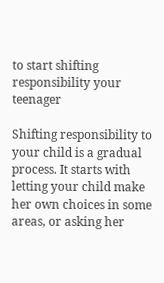to start shifting responsibility your teenager

Shifting responsibility to your child is a gradual process. It starts with letting your child make her own choices in some areas, or asking her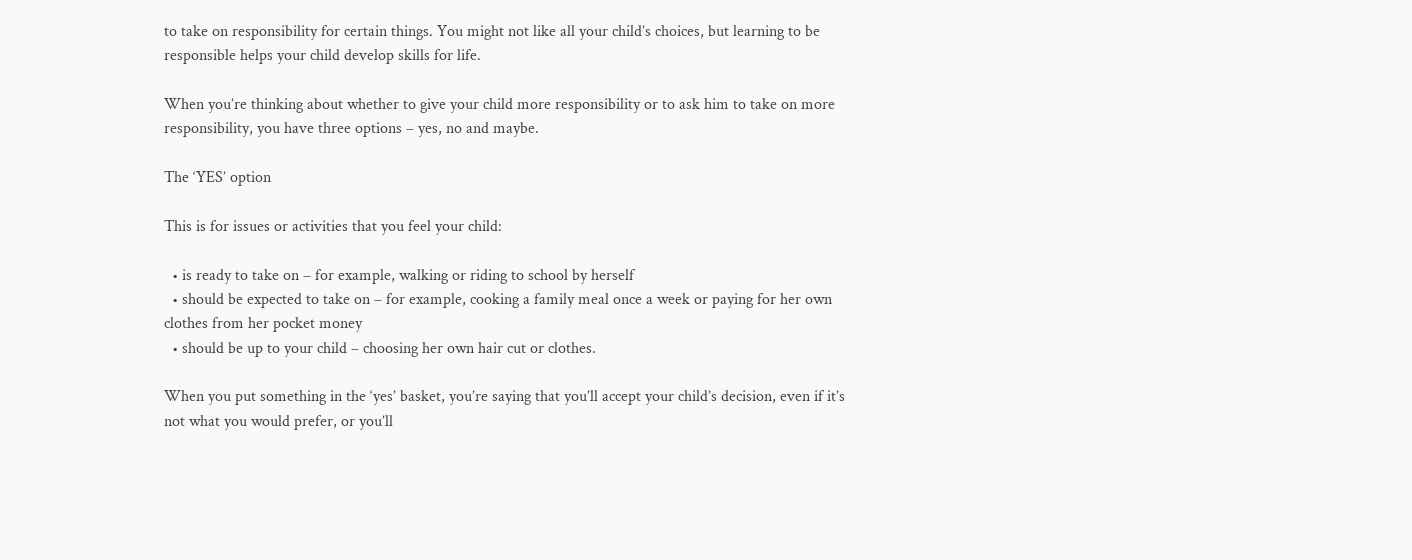to take on responsibility for certain things. You might not like all your child’s choices, but learning to be responsible helps your child develop skills for life.

When you’re thinking about whether to give your child more responsibility or to ask him to take on more responsibility, you have three options – yes, no and maybe.

The ‘YES’ option

This is for issues or activities that you feel your child:

  • is ready to take on – for example, walking or riding to school by herself
  • should be expected to take on – for example, cooking a family meal once a week or paying for her own clothes from her pocket money
  • should be up to your child – choosing her own hair cut or clothes.

When you put something in the ‘yes’ basket, you’re saying that you’ll accept your child’s decision, even if it’s not what you would prefer, or you’ll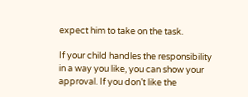expect him to take on the task.

If your child handles the responsibility in a way you like, you can show your approval. If you don’t like the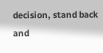decision, stand back and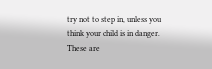try not to step in, unless you think your child is in danger. These are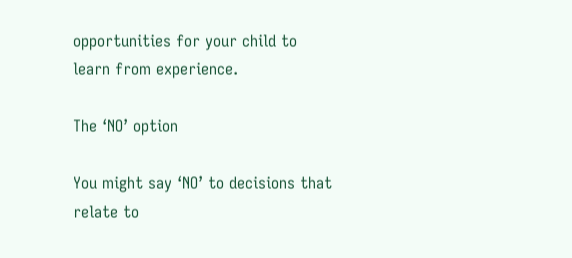opportunities for your child to learn from experience.

The ‘NO’ option

You might say ‘NO’ to decisions that relate to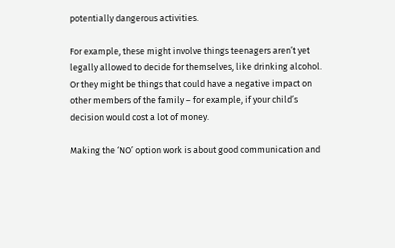potentially dangerous activities.

For example, these might involve things teenagers aren’t yet legally allowed to decide for themselves, like drinking alcohol. Or they might be things that could have a negative impact on other members of the family – for example, if your child’s decision would cost a lot of money.

Making the ‘NO’ option work is about good communication and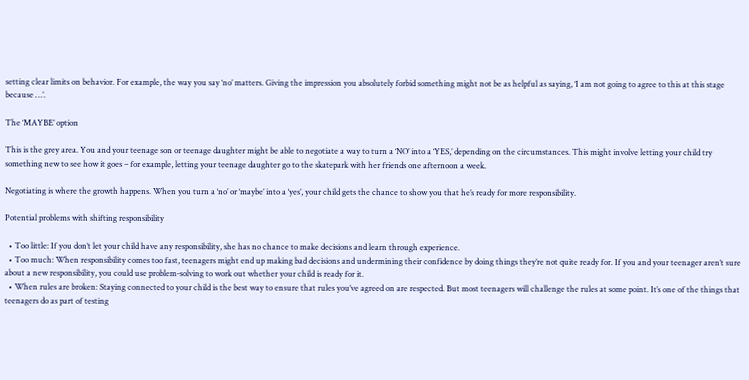setting clear limits on behavior. For example, the way you say ‘no’ matters. Giving the impression you absolutely forbid something might not be as helpful as saying, ‘I am not going to agree to this at this stage because …’.

The ‘MAYBE’ option

This is the grey area. You and your teenage son or teenage daughter might be able to negotiate a way to turn a ‘NO’ into a ‘YES,’ depending on the circumstances. This might involve letting your child try something new to see how it goes – for example, letting your teenage daughter go to the skatepark with her friends one afternoon a week.

Negotiating is where the growth happens. When you turn a ‘no’ or ‘maybe’ into a ‘yes’, your child gets the chance to show you that he’s ready for more responsibility.

Potential problems with shifting responsibility

  • Too little: If you don’t let your child have any responsibility, she has no chance to make decisions and learn through experience.
  • Too much: When responsibility comes too fast, teenagers might end up making bad decisions and undermining their confidence by doing things they’re not quite ready for. If you and your teenager aren’t sure about a new responsibility, you could use problem-solving to work out whether your child is ready for it.
  • When rules are broken: Staying connected to your child is the best way to ensure that rules you’ve agreed on are respected. But most teenagers will challenge the rules at some point. It’s one of the things that teenagers do as part of testing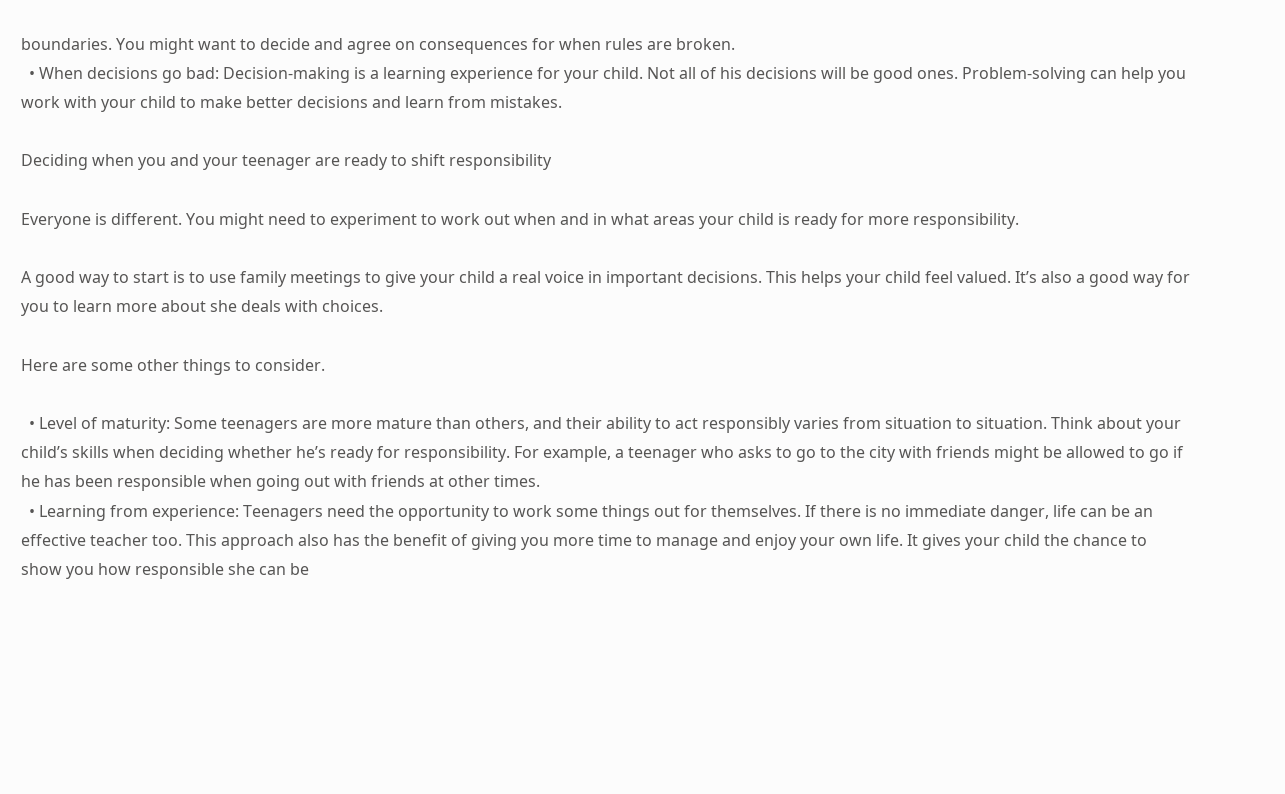boundaries. You might want to decide and agree on consequences for when rules are broken.
  • When decisions go bad: Decision-making is a learning experience for your child. Not all of his decisions will be good ones. Problem-solving can help you work with your child to make better decisions and learn from mistakes.

Deciding when you and your teenager are ready to shift responsibility

Everyone is different. You might need to experiment to work out when and in what areas your child is ready for more responsibility.

A good way to start is to use family meetings to give your child a real voice in important decisions. This helps your child feel valued. It’s also a good way for you to learn more about she deals with choices.

Here are some other things to consider.

  • Level of maturity: Some teenagers are more mature than others, and their ability to act responsibly varies from situation to situation. Think about your child’s skills when deciding whether he’s ready for responsibility. For example, a teenager who asks to go to the city with friends might be allowed to go if he has been responsible when going out with friends at other times.
  • Learning from experience: Teenagers need the opportunity to work some things out for themselves. If there is no immediate danger, life can be an effective teacher too. This approach also has the benefit of giving you more time to manage and enjoy your own life. It gives your child the chance to show you how responsible she can be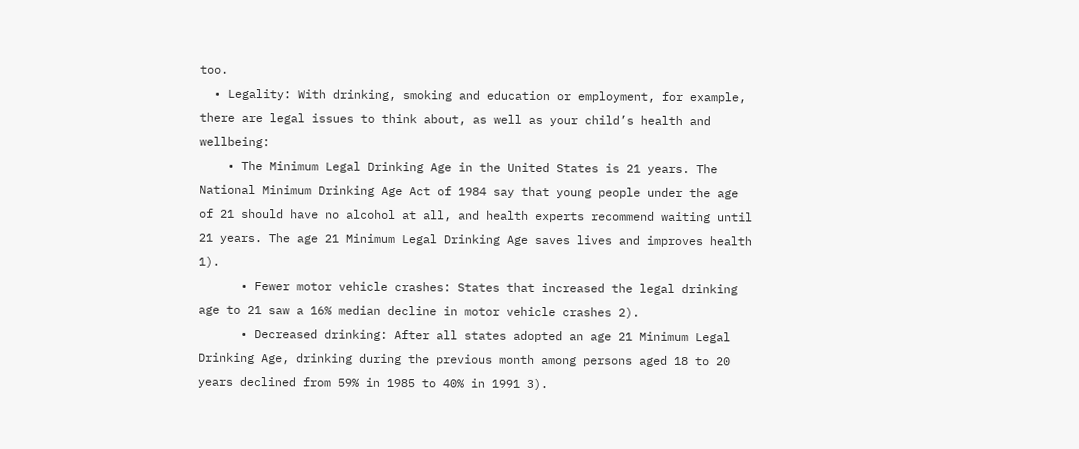too.
  • Legality: With drinking, smoking and education or employment, for example, there are legal issues to think about, as well as your child’s health and wellbeing:
    • The Minimum Legal Drinking Age in the United States is 21 years. The National Minimum Drinking Age Act of 1984 say that young people under the age of 21 should have no alcohol at all, and health experts recommend waiting until 21 years. The age 21 Minimum Legal Drinking Age saves lives and improves health 1).
      • Fewer motor vehicle crashes: States that increased the legal drinking age to 21 saw a 16% median decline in motor vehicle crashes 2).
      • Decreased drinking: After all states adopted an age 21 Minimum Legal Drinking Age, drinking during the previous month among persons aged 18 to 20 years declined from 59% in 1985 to 40% in 1991 3).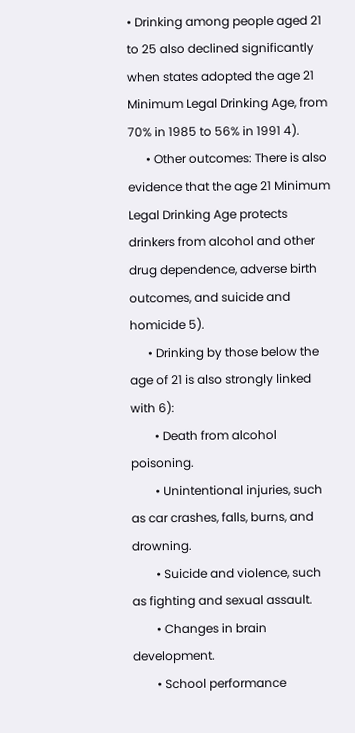• Drinking among people aged 21 to 25 also declined significantly when states adopted the age 21 Minimum Legal Drinking Age, from 70% in 1985 to 56% in 1991 4).
      • Other outcomes: There is also evidence that the age 21 Minimum Legal Drinking Age protects drinkers from alcohol and other drug dependence, adverse birth outcomes, and suicide and homicide 5).
      • Drinking by those below the age of 21 is also strongly linked with 6):
        • Death from alcohol poisoning.
        • Unintentional injuries, such as car crashes, falls, burns, and drowning.
        • Suicide and violence, such as fighting and sexual assault.
        • Changes in brain development.
        • School performance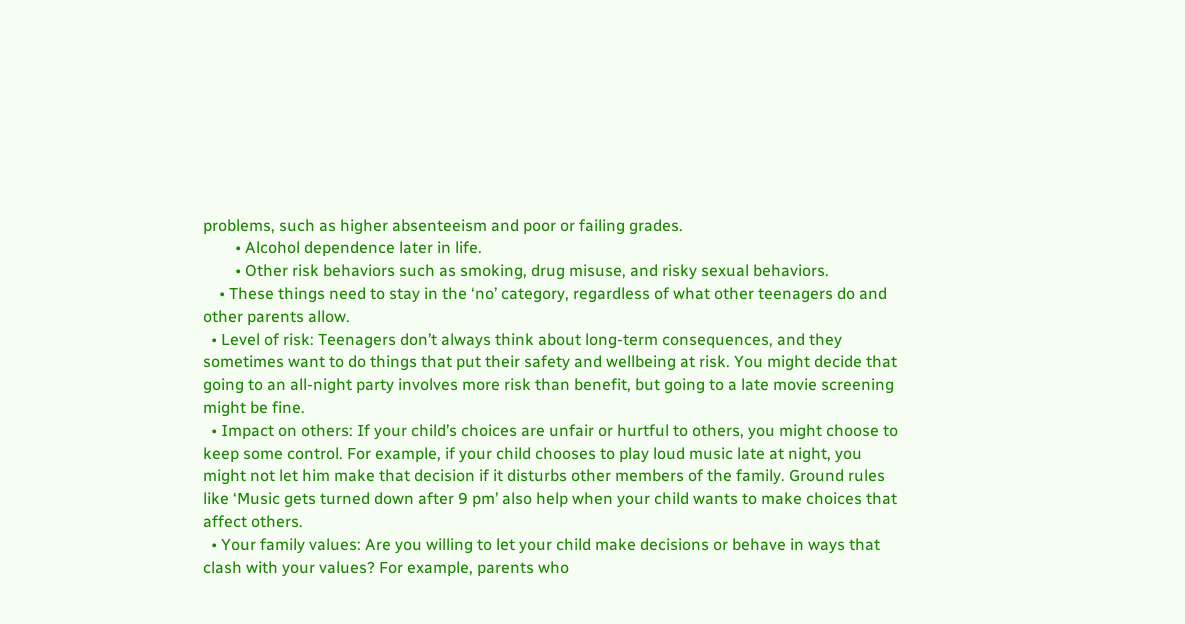problems, such as higher absenteeism and poor or failing grades.
        • Alcohol dependence later in life.
        • Other risk behaviors such as smoking, drug misuse, and risky sexual behaviors.
    • These things need to stay in the ‘no’ category, regardless of what other teenagers do and other parents allow.
  • Level of risk: Teenagers don’t always think about long-term consequences, and they sometimes want to do things that put their safety and wellbeing at risk. You might decide that going to an all-night party involves more risk than benefit, but going to a late movie screening might be fine.
  • Impact on others: If your child’s choices are unfair or hurtful to others, you might choose to keep some control. For example, if your child chooses to play loud music late at night, you might not let him make that decision if it disturbs other members of the family. Ground rules like ‘Music gets turned down after 9 pm’ also help when your child wants to make choices that affect others.
  • Your family values: Are you willing to let your child make decisions or behave in ways that clash with your values? For example, parents who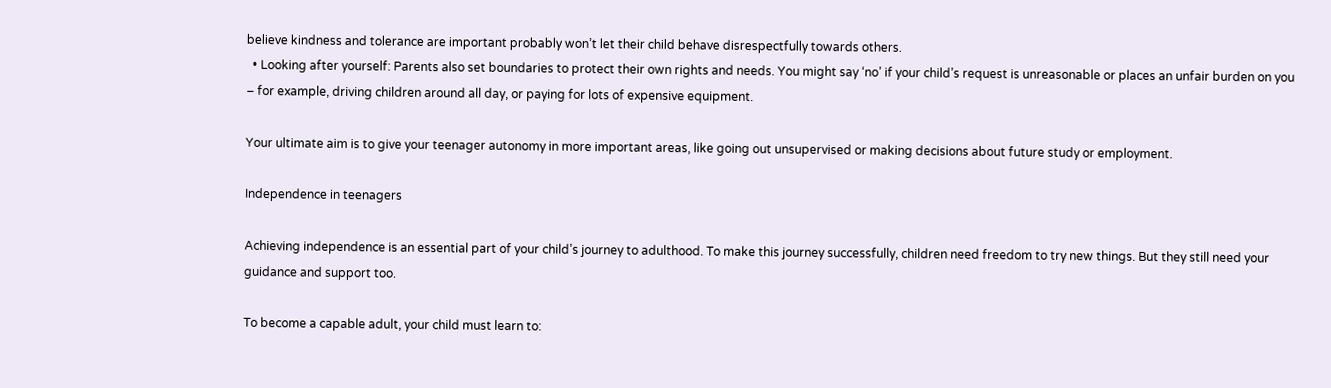believe kindness and tolerance are important probably won’t let their child behave disrespectfully towards others.
  • Looking after yourself: Parents also set boundaries to protect their own rights and needs. You might say ‘no’ if your child’s request is unreasonable or places an unfair burden on you – for example, driving children around all day, or paying for lots of expensive equipment.

Your ultimate aim is to give your teenager autonomy in more important areas, like going out unsupervised or making decisions about future study or employment.

Independence in teenagers

Achieving independence is an essential part of your child’s journey to adulthood. To make this journey successfully, children need freedom to try new things. But they still need your guidance and support too.

To become a capable adult, your child must learn to: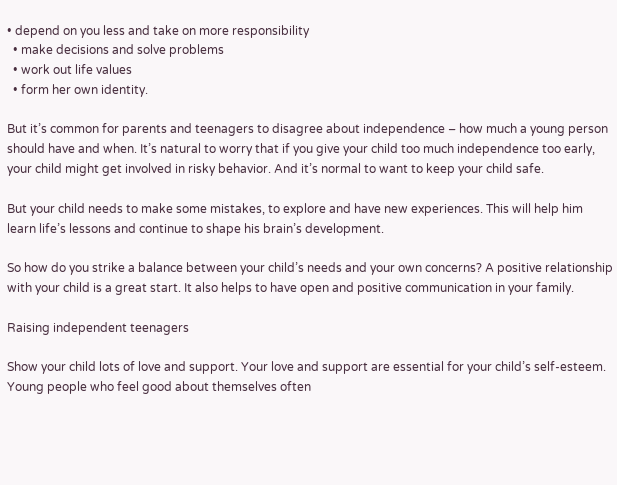• depend on you less and take on more responsibility
  • make decisions and solve problems
  • work out life values
  • form her own identity.

But it’s common for parents and teenagers to disagree about independence – how much a young person should have and when. It’s natural to worry that if you give your child too much independence too early, your child might get involved in risky behavior. And it’s normal to want to keep your child safe.

But your child needs to make some mistakes, to explore and have new experiences. This will help him learn life’s lessons and continue to shape his brain’s development.

So how do you strike a balance between your child’s needs and your own concerns? A positive relationship with your child is a great start. It also helps to have open and positive communication in your family.

Raising independent teenagers

Show your child lots of love and support. Your love and support are essential for your child’s self-esteem. Young people who feel good about themselves often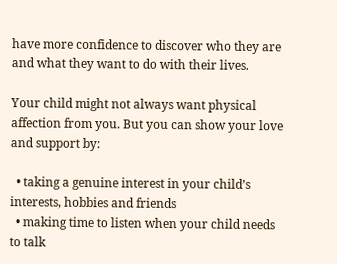have more confidence to discover who they are and what they want to do with their lives.

Your child might not always want physical affection from you. But you can show your love and support by:

  • taking a genuine interest in your child’s interests, hobbies and friends
  • making time to listen when your child needs to talk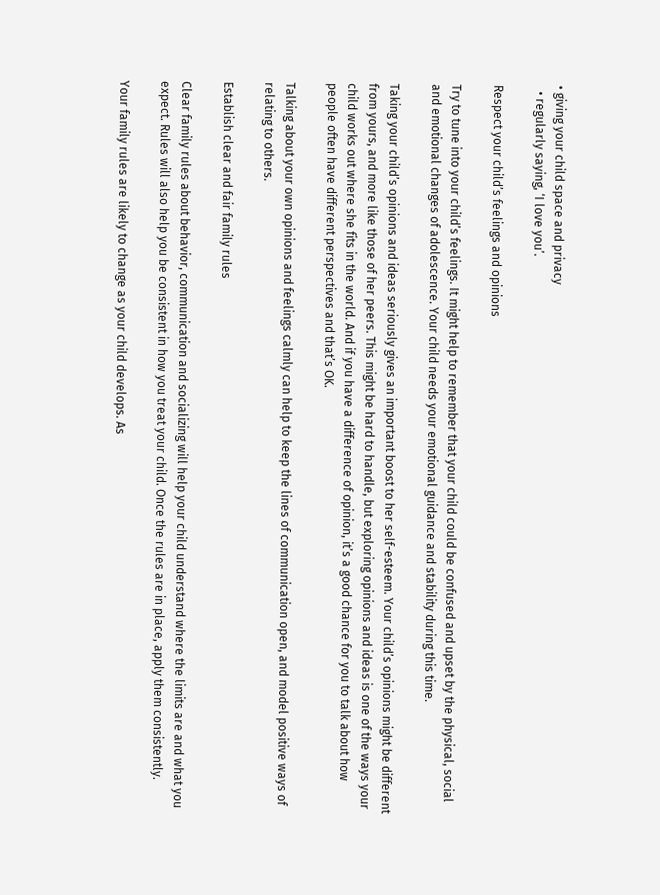• giving your child space and privacy
  • regularly saying, ‘I love you’.

Respect your child’s feelings and opinions

Try to tune into your child’s feelings. It might help to remember that your child could be confused and upset by the physical, social and emotional changes of adolescence. Your child needs your emotional guidance and stability during this time.

Taking your child’s opinions and ideas seriously gives an important boost to her self-esteem. Your child’s opinions might be different from yours, and more like those of her peers. This might be hard to handle, but exploring opinions and ideas is one of the ways your child works out where she fits in the world. And if you have a difference of opinion, it’s a good chance for you to talk about how people often have different perspectives and that’s OK.

Talking about your own opinions and feelings calmly can help to keep the lines of communication open, and model positive ways of relating to others.

Establish clear and fair family rules

Clear family rules about behavior, communication and socializing will help your child understand where the limits are and what you expect. Rules will also help you be consistent in how you treat your child. Once the rules are in place, apply them consistently.

Your family rules are likely to change as your child develops. As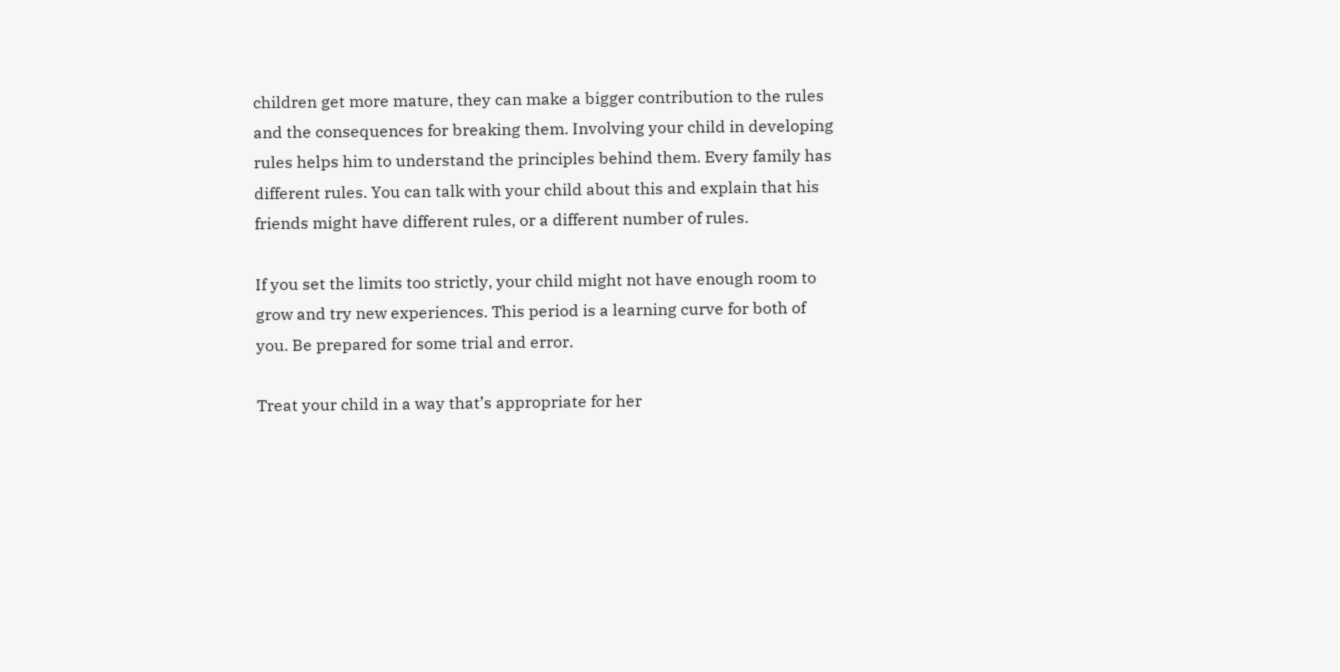children get more mature, they can make a bigger contribution to the rules and the consequences for breaking them. Involving your child in developing rules helps him to understand the principles behind them. Every family has different rules. You can talk with your child about this and explain that his friends might have different rules, or a different number of rules.

If you set the limits too strictly, your child might not have enough room to grow and try new experiences. This period is a learning curve for both of you. Be prepared for some trial and error.

Treat your child in a way that’s appropriate for her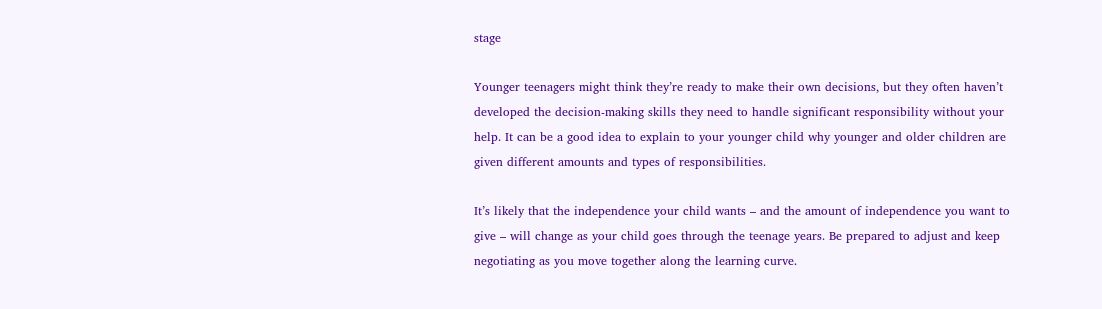stage

Younger teenagers might think they’re ready to make their own decisions, but they often haven’t developed the decision-making skills they need to handle significant responsibility without your help. It can be a good idea to explain to your younger child why younger and older children are given different amounts and types of responsibilities.

It’s likely that the independence your child wants – and the amount of independence you want to give – will change as your child goes through the teenage years. Be prepared to adjust and keep negotiating as you move together along the learning curve.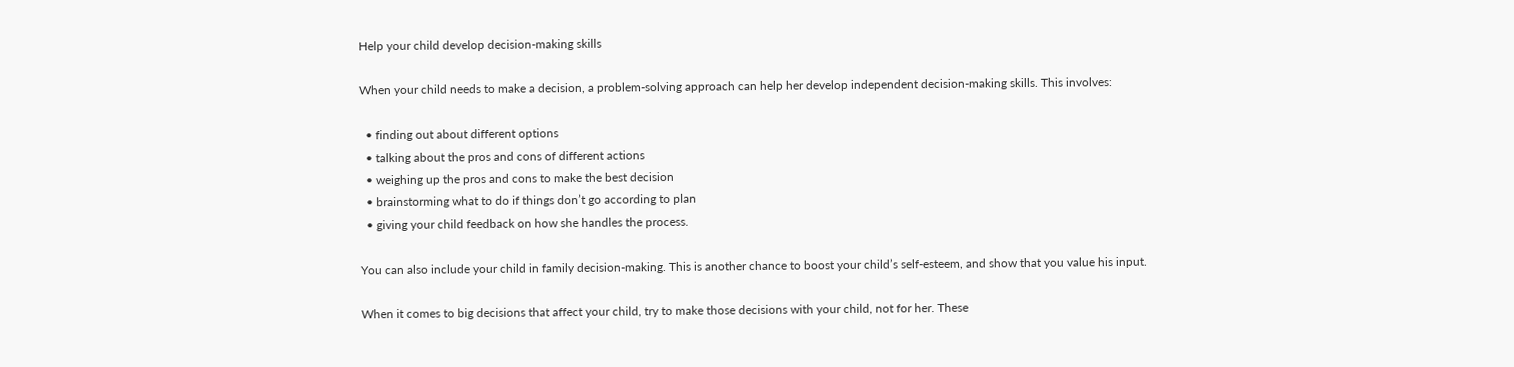Help your child develop decision-making skills

When your child needs to make a decision, a problem-solving approach can help her develop independent decision-making skills. This involves:

  • finding out about different options
  • talking about the pros and cons of different actions
  • weighing up the pros and cons to make the best decision
  • brainstorming what to do if things don’t go according to plan
  • giving your child feedback on how she handles the process.

You can also include your child in family decision-making. This is another chance to boost your child’s self-esteem, and show that you value his input.

When it comes to big decisions that affect your child, try to make those decisions with your child, not for her. These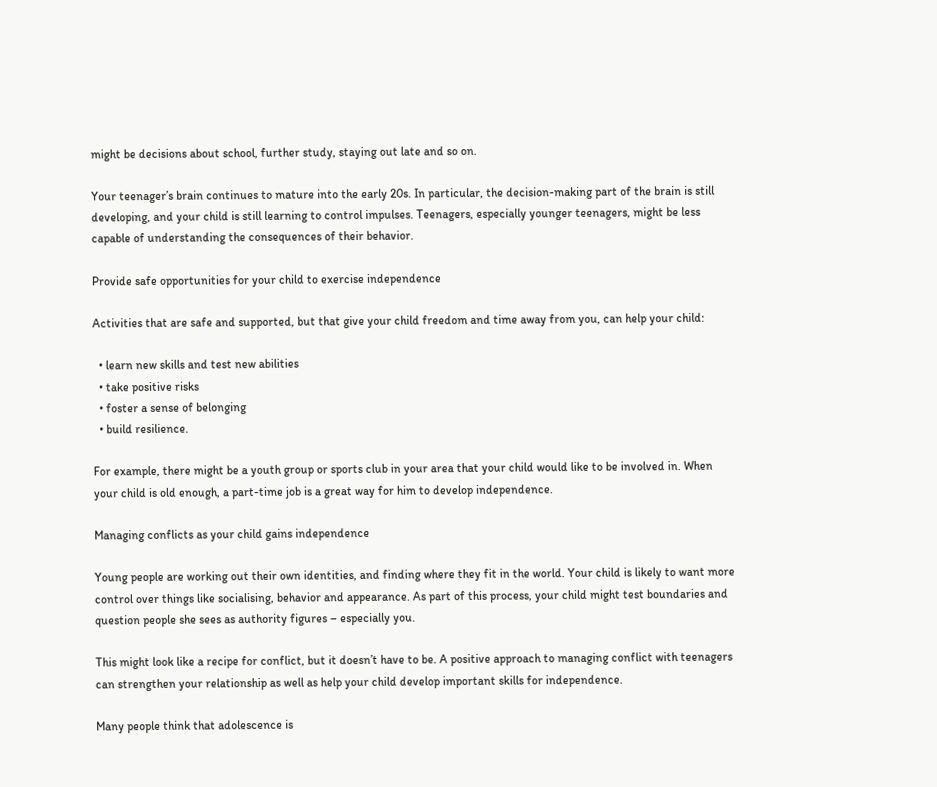might be decisions about school, further study, staying out late and so on.

Your teenager’s brain continues to mature into the early 20s. In particular, the decision-making part of the brain is still developing, and your child is still learning to control impulses. Teenagers, especially younger teenagers, might be less capable of understanding the consequences of their behavior.

Provide safe opportunities for your child to exercise independence

Activities that are safe and supported, but that give your child freedom and time away from you, can help your child:

  • learn new skills and test new abilities
  • take positive risks
  • foster a sense of belonging
  • build resilience.

For example, there might be a youth group or sports club in your area that your child would like to be involved in. When your child is old enough, a part-time job is a great way for him to develop independence.

Managing conflicts as your child gains independence

Young people are working out their own identities, and finding where they fit in the world. Your child is likely to want more control over things like socialising, behavior and appearance. As part of this process, your child might test boundaries and question people she sees as authority figures – especially you.

This might look like a recipe for conflict, but it doesn’t have to be. A positive approach to managing conflict with teenagers can strengthen your relationship as well as help your child develop important skills for independence.

Many people think that adolescence is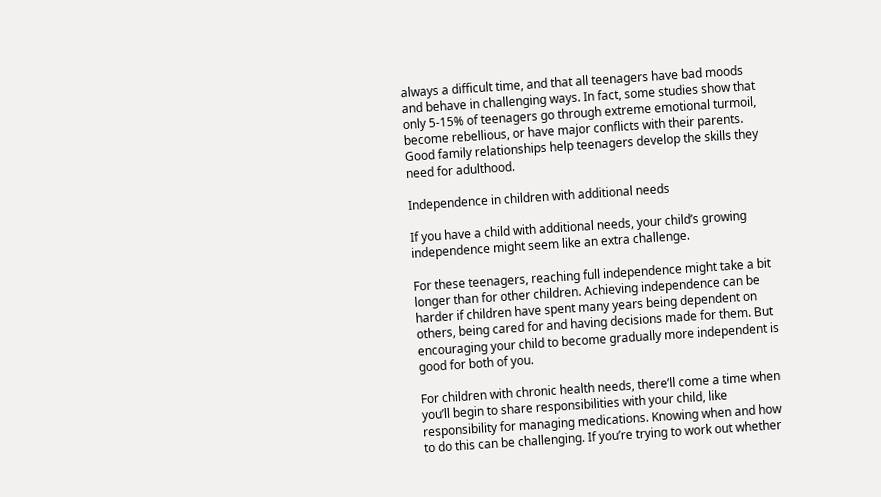always a difficult time, and that all teenagers have bad moods and behave in challenging ways. In fact, some studies show that only 5-15% of teenagers go through extreme emotional turmoil, become rebellious, or have major conflicts with their parents. Good family relationships help teenagers develop the skills they need for adulthood.

Independence in children with additional needs

If you have a child with additional needs, your child’s growing independence might seem like an extra challenge.

For these teenagers, reaching full independence might take a bit longer than for other children. Achieving independence can be harder if children have spent many years being dependent on others, being cared for and having decisions made for them. But encouraging your child to become gradually more independent is good for both of you.

For children with chronic health needs, there’ll come a time when you’ll begin to share responsibilities with your child, like responsibility for managing medications. Knowing when and how to do this can be challenging. If you’re trying to work out whether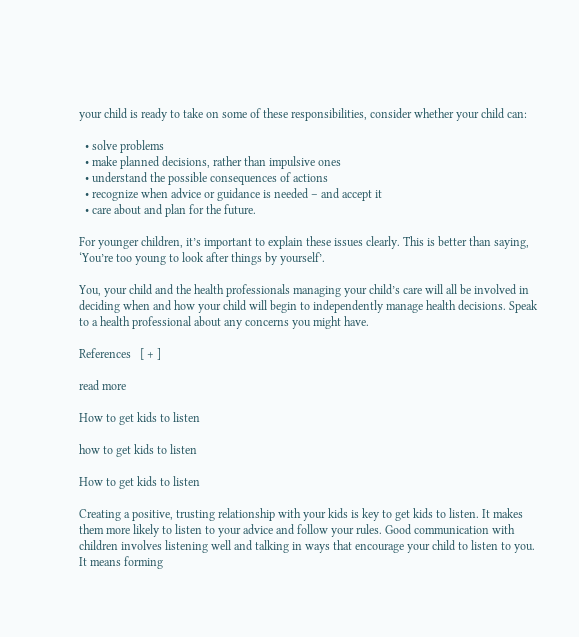your child is ready to take on some of these responsibilities, consider whether your child can:

  • solve problems
  • make planned decisions, rather than impulsive ones
  • understand the possible consequences of actions
  • recognize when advice or guidance is needed – and accept it
  • care about and plan for the future.

For younger children, it’s important to explain these issues clearly. This is better than saying, ‘You’re too young to look after things by yourself’.

You, your child and the health professionals managing your child’s care will all be involved in deciding when and how your child will begin to independently manage health decisions. Speak to a health professional about any concerns you might have.

References   [ + ]

read more

How to get kids to listen

how to get kids to listen

How to get kids to listen

Creating a positive, trusting relationship with your kids is key to get kids to listen. It makes them more likely to listen to your advice and follow your rules. Good communication with children involves listening well and talking in ways that encourage your child to listen to you. It means forming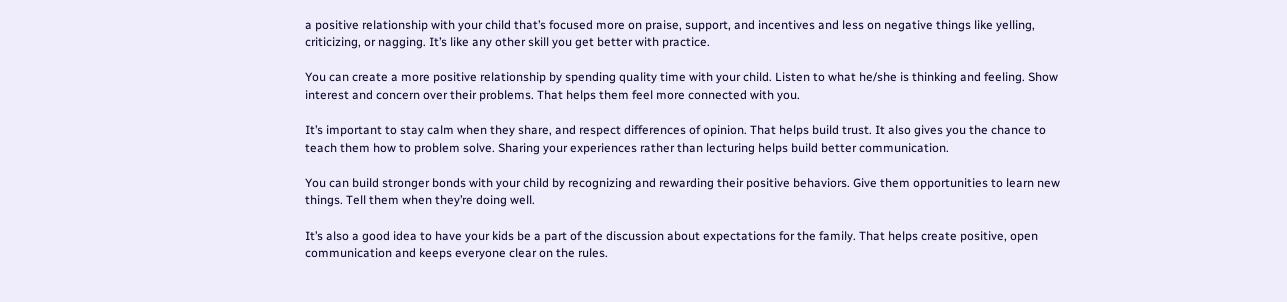a positive relationship with your child that’s focused more on praise, support, and incentives and less on negative things like yelling, criticizing, or nagging. It’s like any other skill you get better with practice.

You can create a more positive relationship by spending quality time with your child. Listen to what he/she is thinking and feeling. Show interest and concern over their problems. That helps them feel more connected with you.

It’s important to stay calm when they share, and respect differences of opinion. That helps build trust. It also gives you the chance to teach them how to problem solve. Sharing your experiences rather than lecturing helps build better communication.

You can build stronger bonds with your child by recognizing and rewarding their positive behaviors. Give them opportunities to learn new things. Tell them when they’re doing well.

It’s also a good idea to have your kids be a part of the discussion about expectations for the family. That helps create positive, open communication and keeps everyone clear on the rules.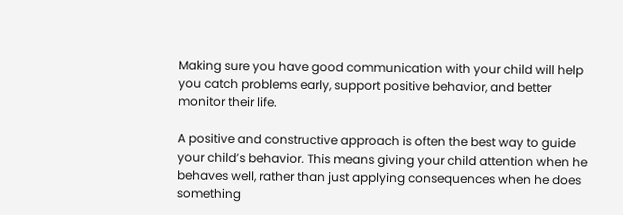Making sure you have good communication with your child will help you catch problems early, support positive behavior, and better monitor their life.

A positive and constructive approach is often the best way to guide your child’s behavior. This means giving your child attention when he behaves well, rather than just applying consequences when he does something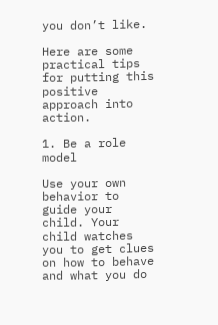you don’t like.

Here are some practical tips for putting this positive approach into action.

1. Be a role model

Use your own behavior to guide your child. Your child watches you to get clues on how to behave and what you do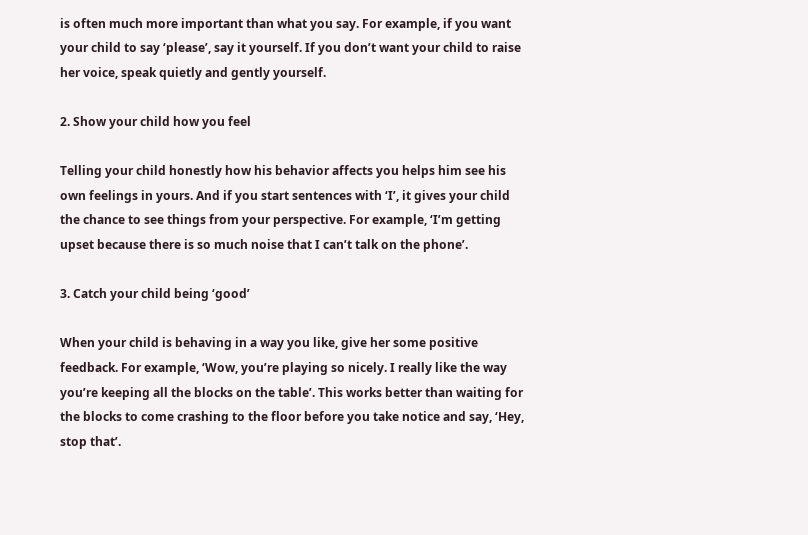is often much more important than what you say. For example, if you want your child to say ‘please’, say it yourself. If you don’t want your child to raise her voice, speak quietly and gently yourself.

2. Show your child how you feel

Telling your child honestly how his behavior affects you helps him see his own feelings in yours. And if you start sentences with ‘I’, it gives your child the chance to see things from your perspective. For example, ‘I’m getting upset because there is so much noise that I can’t talk on the phone’.

3. Catch your child being ‘good’

When your child is behaving in a way you like, give her some positive feedback. For example, ‘Wow, you’re playing so nicely. I really like the way you’re keeping all the blocks on the table’. This works better than waiting for the blocks to come crashing to the floor before you take notice and say, ‘Hey, stop that’.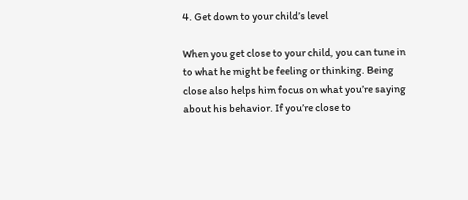4. Get down to your child’s level

When you get close to your child, you can tune in to what he might be feeling or thinking. Being close also helps him focus on what you’re saying about his behavior. If you’re close to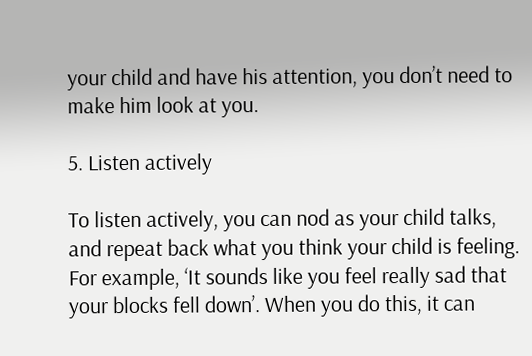your child and have his attention, you don’t need to make him look at you.

5. Listen actively

To listen actively, you can nod as your child talks, and repeat back what you think your child is feeling. For example, ‘It sounds like you feel really sad that your blocks fell down’. When you do this, it can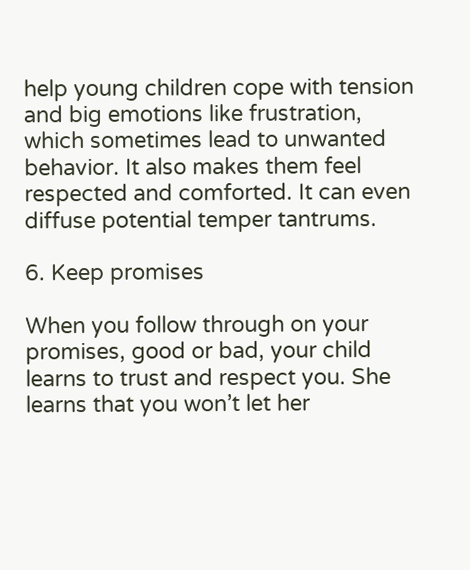help young children cope with tension and big emotions like frustration, which sometimes lead to unwanted behavior. It also makes them feel respected and comforted. It can even diffuse potential temper tantrums.

6. Keep promises

When you follow through on your promises, good or bad, your child learns to trust and respect you. She learns that you won’t let her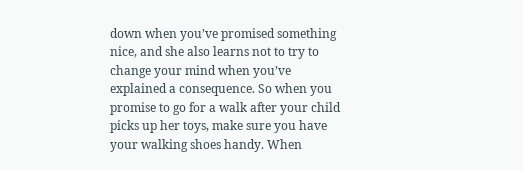down when you’ve promised something nice, and she also learns not to try to change your mind when you’ve explained a consequence. So when you promise to go for a walk after your child picks up her toys, make sure you have your walking shoes handy. When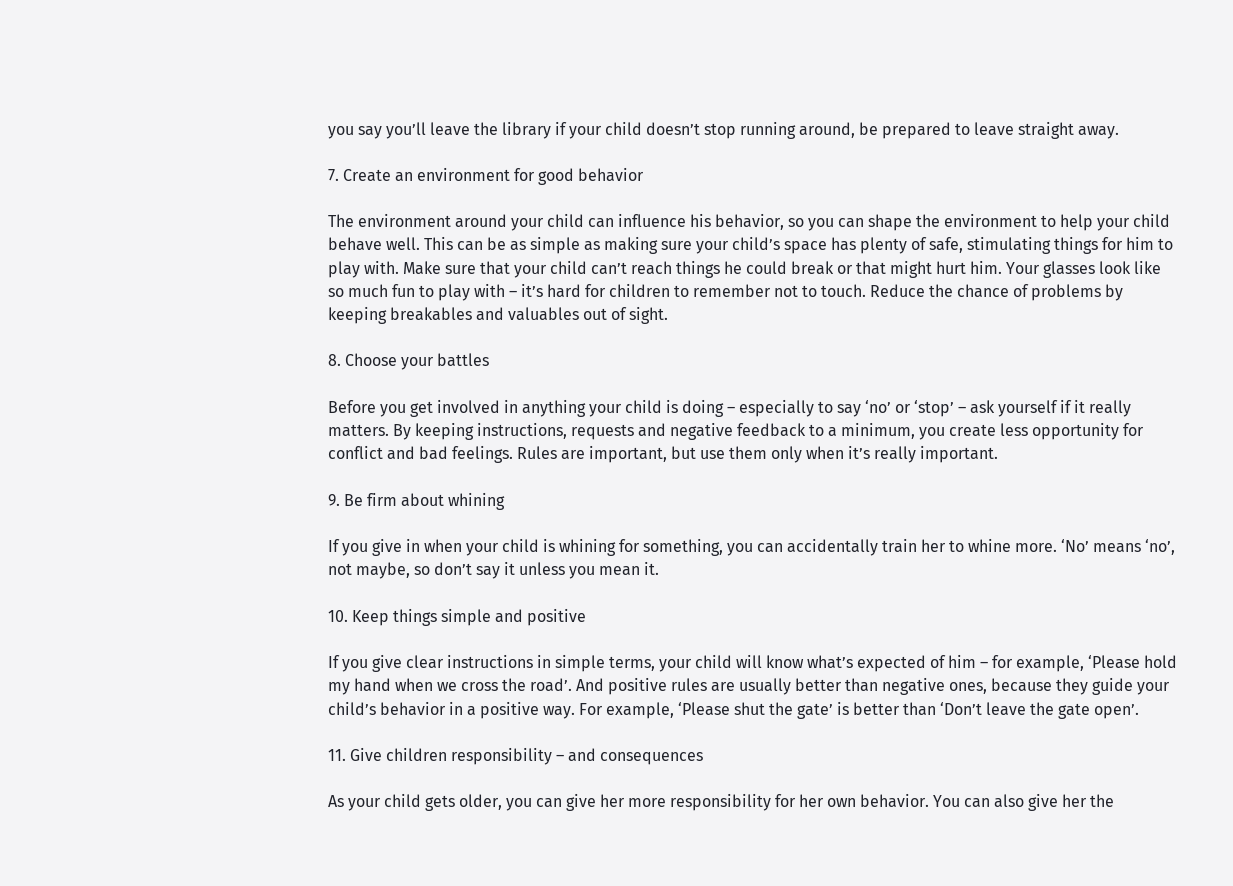you say you’ll leave the library if your child doesn’t stop running around, be prepared to leave straight away.

7. Create an environment for good behavior

The environment around your child can influence his behavior, so you can shape the environment to help your child behave well. This can be as simple as making sure your child’s space has plenty of safe, stimulating things for him to play with. Make sure that your child can’t reach things he could break or that might hurt him. Your glasses look like so much fun to play with – it’s hard for children to remember not to touch. Reduce the chance of problems by keeping breakables and valuables out of sight.

8. Choose your battles

Before you get involved in anything your child is doing – especially to say ‘no’ or ‘stop’ – ask yourself if it really matters. By keeping instructions, requests and negative feedback to a minimum, you create less opportunity for conflict and bad feelings. Rules are important, but use them only when it’s really important.

9. Be firm about whining

If you give in when your child is whining for something, you can accidentally train her to whine more. ‘No’ means ‘no’, not maybe, so don’t say it unless you mean it.

10. Keep things simple and positive

If you give clear instructions in simple terms, your child will know what’s expected of him – for example, ‘Please hold my hand when we cross the road’. And positive rules are usually better than negative ones, because they guide your child’s behavior in a positive way. For example, ‘Please shut the gate’ is better than ‘Don’t leave the gate open’.

11. Give children responsibility – and consequences

As your child gets older, you can give her more responsibility for her own behavior. You can also give her the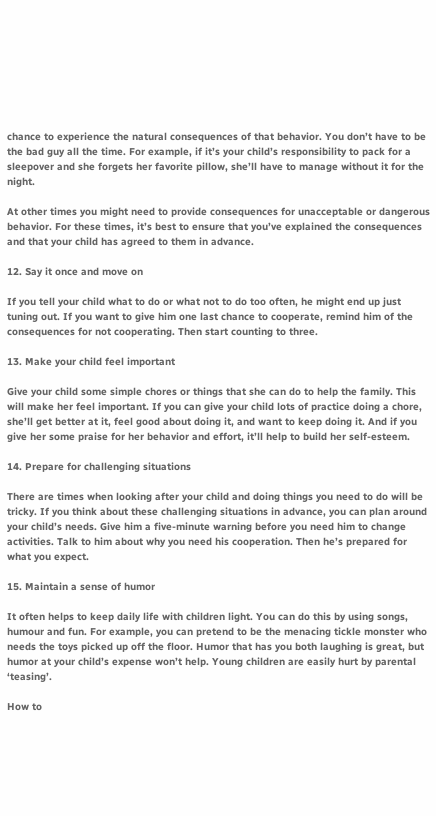chance to experience the natural consequences of that behavior. You don’t have to be the bad guy all the time. For example, if it’s your child’s responsibility to pack for a sleepover and she forgets her favorite pillow, she’ll have to manage without it for the night.

At other times you might need to provide consequences for unacceptable or dangerous behavior. For these times, it’s best to ensure that you’ve explained the consequences and that your child has agreed to them in advance.

12. Say it once and move on

If you tell your child what to do or what not to do too often, he might end up just tuning out. If you want to give him one last chance to cooperate, remind him of the consequences for not cooperating. Then start counting to three.

13. Make your child feel important

Give your child some simple chores or things that she can do to help the family. This will make her feel important. If you can give your child lots of practice doing a chore, she’ll get better at it, feel good about doing it, and want to keep doing it. And if you give her some praise for her behavior and effort, it’ll help to build her self-esteem.

14. Prepare for challenging situations

There are times when looking after your child and doing things you need to do will be tricky. If you think about these challenging situations in advance, you can plan around your child’s needs. Give him a five-minute warning before you need him to change activities. Talk to him about why you need his cooperation. Then he’s prepared for what you expect.

15. Maintain a sense of humor

It often helps to keep daily life with children light. You can do this by using songs, humour and fun. For example, you can pretend to be the menacing tickle monster who needs the toys picked up off the floor. Humor that has you both laughing is great, but humor at your child’s expense won’t help. Young children are easily hurt by parental ‘teasing’.

How to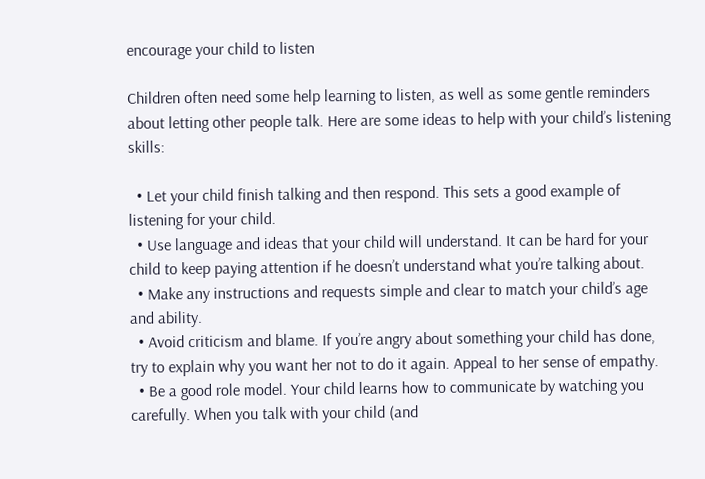encourage your child to listen

Children often need some help learning to listen, as well as some gentle reminders about letting other people talk. Here are some ideas to help with your child’s listening skills:

  • Let your child finish talking and then respond. This sets a good example of listening for your child.
  • Use language and ideas that your child will understand. It can be hard for your child to keep paying attention if he doesn’t understand what you’re talking about.
  • Make any instructions and requests simple and clear to match your child’s age and ability.
  • Avoid criticism and blame. If you’re angry about something your child has done, try to explain why you want her not to do it again. Appeal to her sense of empathy.
  • Be a good role model. Your child learns how to communicate by watching you carefully. When you talk with your child (and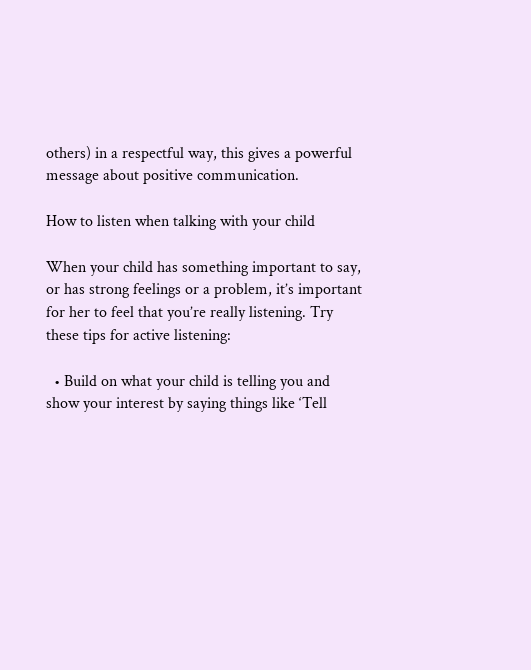others) in a respectful way, this gives a powerful message about positive communication.

How to listen when talking with your child

When your child has something important to say, or has strong feelings or a problem, it’s important for her to feel that you’re really listening. Try these tips for active listening:

  • Build on what your child is telling you and show your interest by saying things like ‘Tell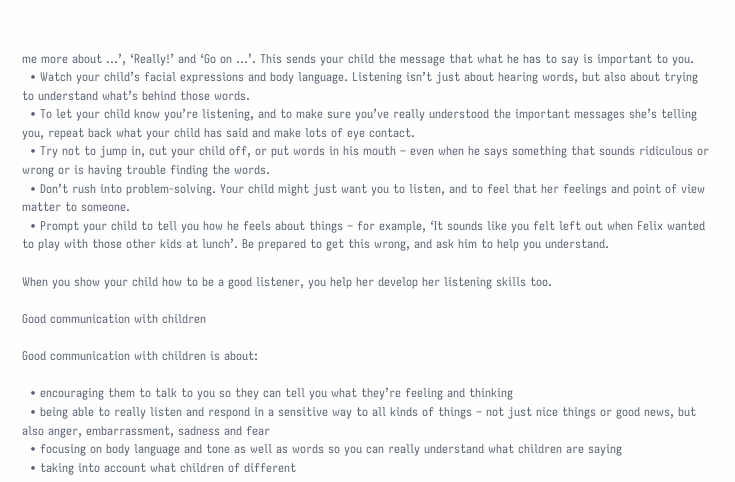me more about …’, ‘Really!’ and ‘Go on …’. This sends your child the message that what he has to say is important to you.
  • Watch your child’s facial expressions and body language. Listening isn’t just about hearing words, but also about trying to understand what’s behind those words.
  • To let your child know you’re listening, and to make sure you’ve really understood the important messages she’s telling you, repeat back what your child has said and make lots of eye contact.
  • Try not to jump in, cut your child off, or put words in his mouth – even when he says something that sounds ridiculous or wrong or is having trouble finding the words.
  • Don’t rush into problem-solving. Your child might just want you to listen, and to feel that her feelings and point of view matter to someone.
  • Prompt your child to tell you how he feels about things – for example, ‘It sounds like you felt left out when Felix wanted to play with those other kids at lunch’. Be prepared to get this wrong, and ask him to help you understand.

When you show your child how to be a good listener, you help her develop her listening skills too.

Good communication with children

Good communication with children is about:

  • encouraging them to talk to you so they can tell you what they’re feeling and thinking
  • being able to really listen and respond in a sensitive way to all kinds of things – not just nice things or good news, but also anger, embarrassment, sadness and fear
  • focusing on body language and tone as well as words so you can really understand what children are saying
  • taking into account what children of different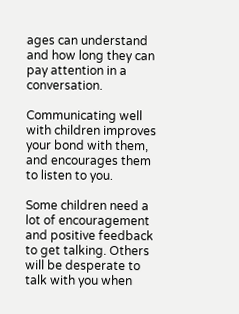ages can understand and how long they can pay attention in a conversation.

Communicating well with children improves your bond with them, and encourages them to listen to you.

Some children need a lot of encouragement and positive feedback to get talking. Others will be desperate to talk with you when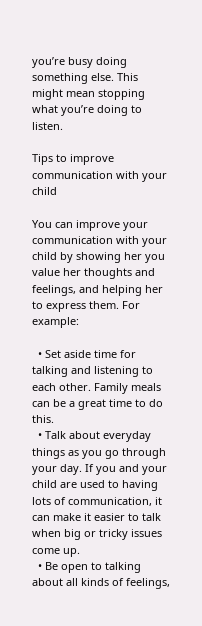you’re busy doing something else. This might mean stopping what you’re doing to listen.

Tips to improve communication with your child

You can improve your communication with your child by showing her you value her thoughts and feelings, and helping her to express them. For example:

  • Set aside time for talking and listening to each other. Family meals can be a great time to do this.
  • Talk about everyday things as you go through your day. If you and your child are used to having lots of communication, it can make it easier to talk when big or tricky issues come up.
  • Be open to talking about all kinds of feelings,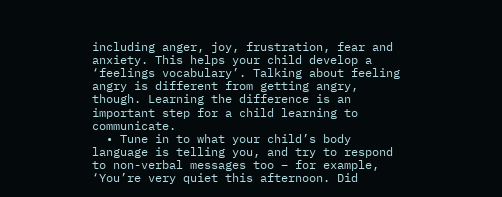including anger, joy, frustration, fear and anxiety. This helps your child develop a ‘feelings vocabulary’. Talking about feeling angry is different from getting angry, though. Learning the difference is an important step for a child learning to communicate.
  • Tune in to what your child’s body language is telling you, and try to respond to non-verbal messages too – for example, ‘You’re very quiet this afternoon. Did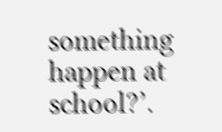something happen at school?’.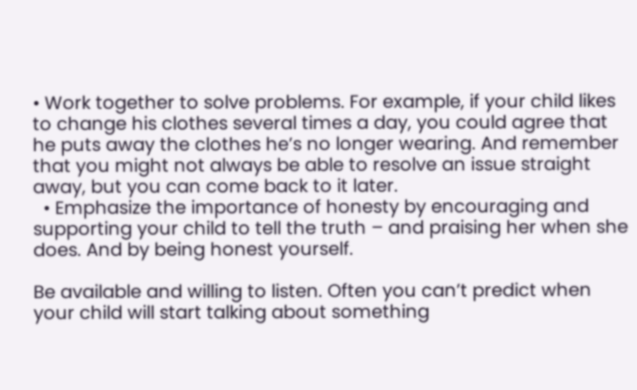• Work together to solve problems. For example, if your child likes to change his clothes several times a day, you could agree that he puts away the clothes he’s no longer wearing. And remember that you might not always be able to resolve an issue straight away, but you can come back to it later.
  • Emphasize the importance of honesty by encouraging and supporting your child to tell the truth – and praising her when she does. And by being honest yourself.

Be available and willing to listen. Often you can’t predict when your child will start talking about something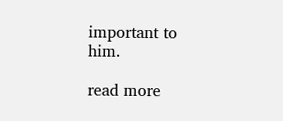important to him.

read more